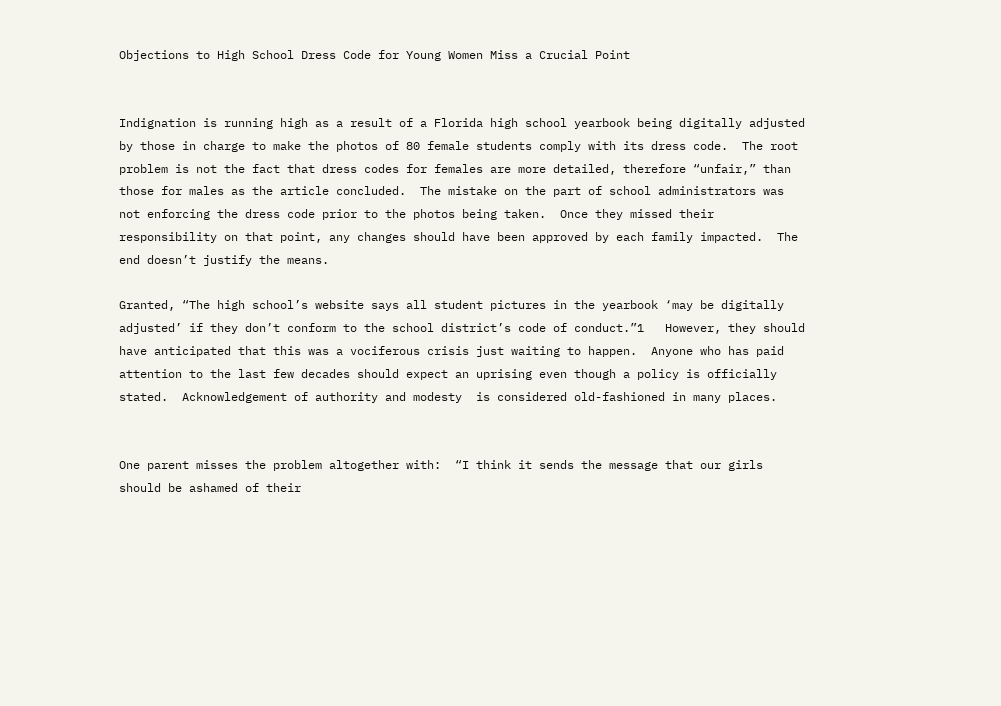Objections to High School Dress Code for Young Women Miss a Crucial Point


Indignation is running high as a result of a Florida high school yearbook being digitally adjusted by those in charge to make the photos of 80 female students comply with its dress code.  The root problem is not the fact that dress codes for females are more detailed, therefore “unfair,” than those for males as the article concluded.  The mistake on the part of school administrators was not enforcing the dress code prior to the photos being taken.  Once they missed their responsibility on that point, any changes should have been approved by each family impacted.  The end doesn’t justify the means.

Granted, “The high school’s website says all student pictures in the yearbook ‘may be digitally adjusted’ if they don’t conform to the school district’s code of conduct.”1   However, they should have anticipated that this was a vociferous crisis just waiting to happen.  Anyone who has paid attention to the last few decades should expect an uprising even though a policy is officially stated.  Acknowledgement of authority and modesty  is considered old-fashioned in many places.


One parent misses the problem altogether with:  “I think it sends the message that our girls should be ashamed of their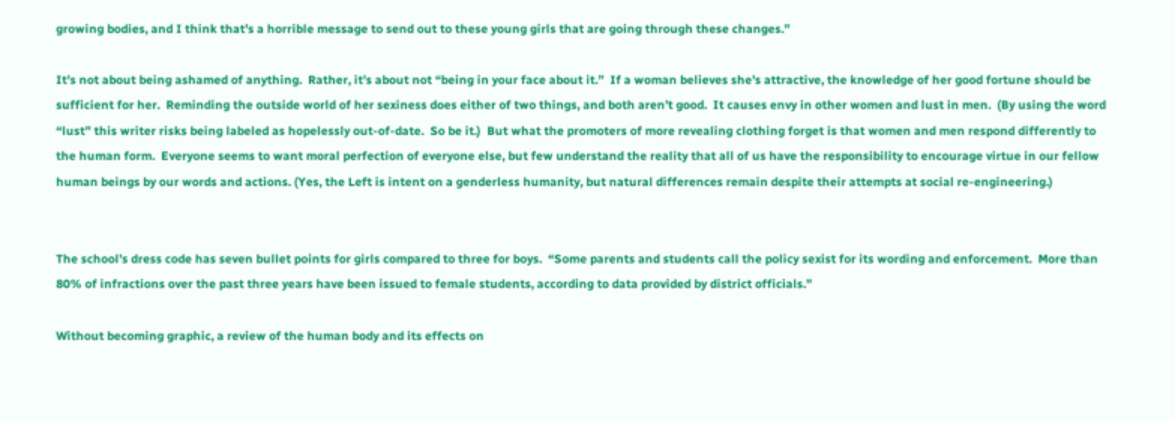growing bodies, and I think that’s a horrible message to send out to these young girls that are going through these changes.”

It’s not about being ashamed of anything.  Rather, it’s about not “being in your face about it.”  If a woman believes she’s attractive, the knowledge of her good fortune should be sufficient for her.  Reminding the outside world of her sexiness does either of two things, and both aren’t good.  It causes envy in other women and lust in men.  (By using the word “lust” this writer risks being labeled as hopelessly out-of-date.  So be it.)  But what the promoters of more revealing clothing forget is that women and men respond differently to the human form.  Everyone seems to want moral perfection of everyone else, but few understand the reality that all of us have the responsibility to encourage virtue in our fellow human beings by our words and actions. (Yes, the Left is intent on a genderless humanity, but natural differences remain despite their attempts at social re-engineering.)


The school’s dress code has seven bullet points for girls compared to three for boys.  “Some parents and students call the policy sexist for its wording and enforcement.  More than 80% of infractions over the past three years have been issued to female students, according to data provided by district officials.”

Without becoming graphic, a review of the human body and its effects on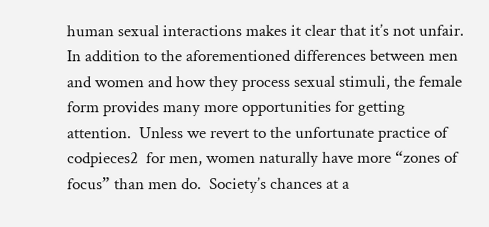human sexual interactions makes it clear that it’s not unfair.  In addition to the aforementioned differences between men and women and how they process sexual stimuli, the female form provides many more opportunities for getting attention.  Unless we revert to the unfortunate practice of codpieces2  for men, women naturally have more “zones of focus” than men do.  Society’s chances at a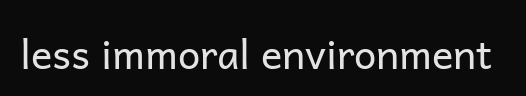less immoral environment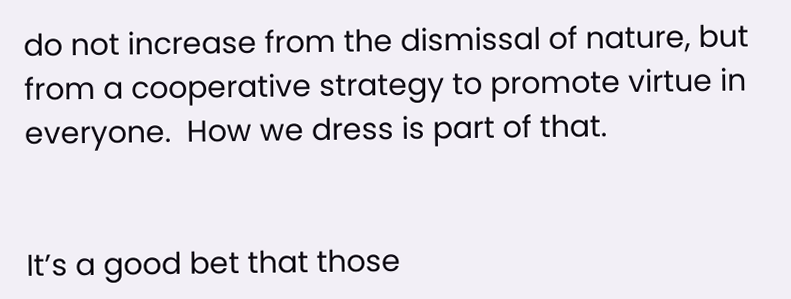do not increase from the dismissal of nature, but from a cooperative strategy to promote virtue in everyone.  How we dress is part of that.


It’s a good bet that those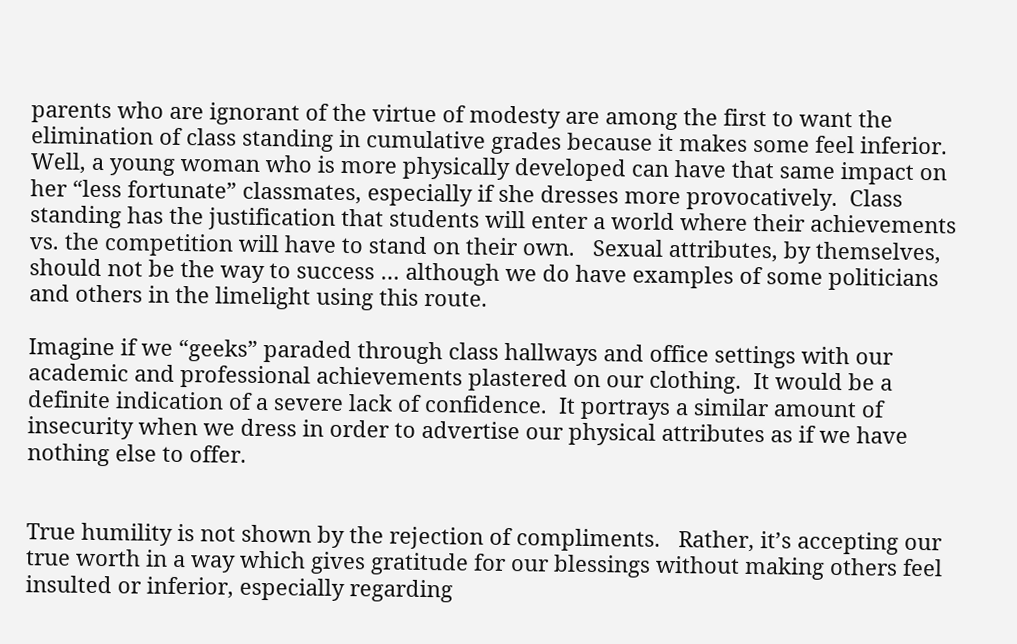parents who are ignorant of the virtue of modesty are among the first to want the elimination of class standing in cumulative grades because it makes some feel inferior.  Well, a young woman who is more physically developed can have that same impact on her “less fortunate” classmates, especially if she dresses more provocatively.  Class standing has the justification that students will enter a world where their achievements vs. the competition will have to stand on their own.   Sexual attributes, by themselves, should not be the way to success … although we do have examples of some politicians and others in the limelight using this route.

Imagine if we “geeks” paraded through class hallways and office settings with our academic and professional achievements plastered on our clothing.  It would be a definite indication of a severe lack of confidence.  It portrays a similar amount of insecurity when we dress in order to advertise our physical attributes as if we have nothing else to offer.


True humility is not shown by the rejection of compliments.   Rather, it’s accepting our true worth in a way which gives gratitude for our blessings without making others feel insulted or inferior, especially regarding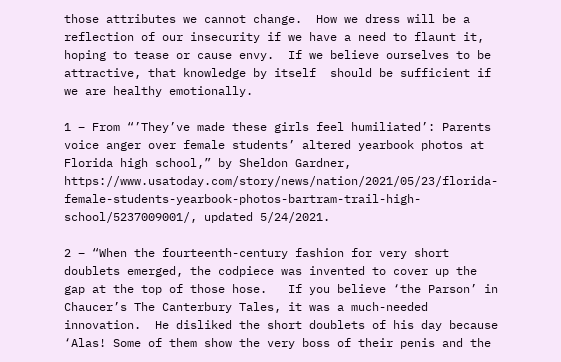those attributes we cannot change.  How we dress will be a reflection of our insecurity if we have a need to flaunt it, hoping to tease or cause envy.  If we believe ourselves to be attractive, that knowledge by itself  should be sufficient if we are healthy emotionally.

1 – From “’They’ve made these girls feel humiliated’: Parents voice anger over female students’ altered yearbook photos at Florida high school,” by Sheldon Gardner, https://www.usatoday.com/story/news/nation/2021/05/23/florida-female-students-yearbook-photos-bartram-trail-high-school/5237009001/, updated 5/24/2021.

2 – “When the fourteenth-century fashion for very short doublets emerged, the codpiece was invented to cover up the gap at the top of those hose.   If you believe ‘the Parson’ in Chaucer’s The Canterbury Tales, it was a much-needed innovation.  He disliked the short doublets of his day because ‘Alas! Some of them show the very boss of their penis and the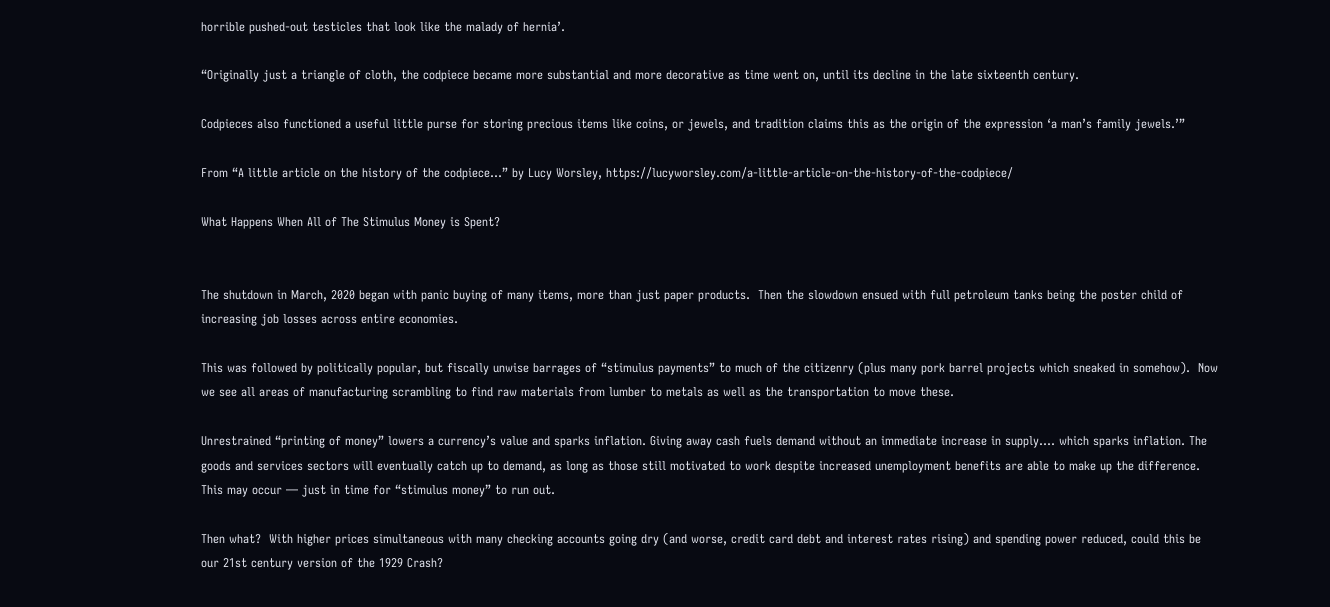horrible pushed-out testicles that look like the malady of hernia’.

“Originally just a triangle of cloth, the codpiece became more substantial and more decorative as time went on, until its decline in the late sixteenth century.

Codpieces also functioned a useful little purse for storing precious items like coins, or jewels, and tradition claims this as the origin of the expression ‘a man’s family jewels.’”

From “A little article on the history of the codpiece…” by Lucy Worsley, https://lucyworsley.com/a-little-article-on-the-history-of-the-codpiece/

What Happens When All of The Stimulus Money is Spent?


The shutdown in March, 2020 began with panic buying of many items, more than just paper products.  Then the slowdown ensued with full petroleum tanks being the poster child of increasing job losses across entire economies.

This was followed by politically popular, but fiscally unwise barrages of “stimulus payments” to much of the citizenry (plus many pork barrel projects which sneaked in somehow).  Now we see all areas of manufacturing scrambling to find raw materials from lumber to metals as well as the transportation to move these.

Unrestrained “printing of money” lowers a currency’s value and sparks inflation. Giving away cash fuels demand without an immediate increase in supply…. which sparks inflation. The goods and services sectors will eventually catch up to demand, as long as those still motivated to work despite increased unemployment benefits are able to make up the difference.  This may occur — just in time for “stimulus money” to run out.

Then what?  With higher prices simultaneous with many checking accounts going dry (and worse, credit card debt and interest rates rising) and spending power reduced, could this be our 21st century version of the 1929 Crash?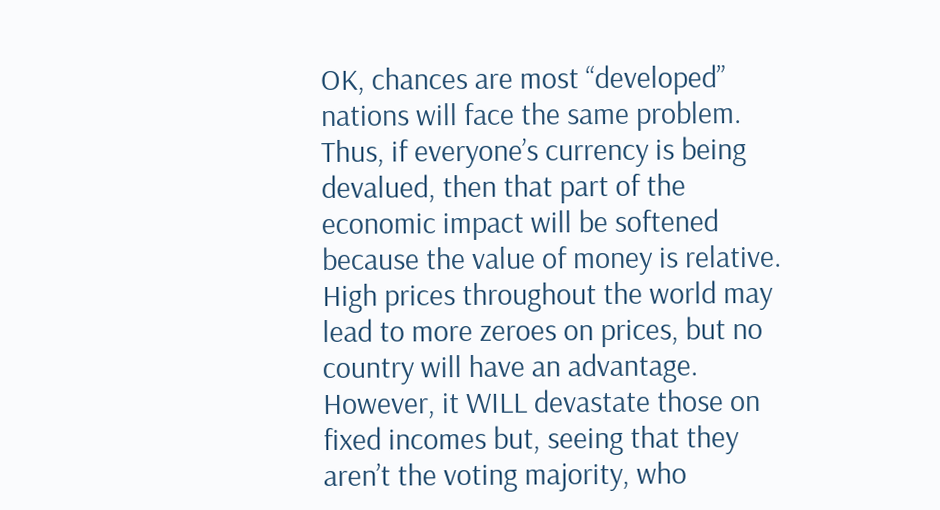OK, chances are most “developed” nations will face the same problem.  Thus, if everyone’s currency is being devalued, then that part of the economic impact will be softened because the value of money is relative. High prices throughout the world may lead to more zeroes on prices, but no country will have an advantage.  However, it WILL devastate those on fixed incomes but, seeing that they aren’t the voting majority, who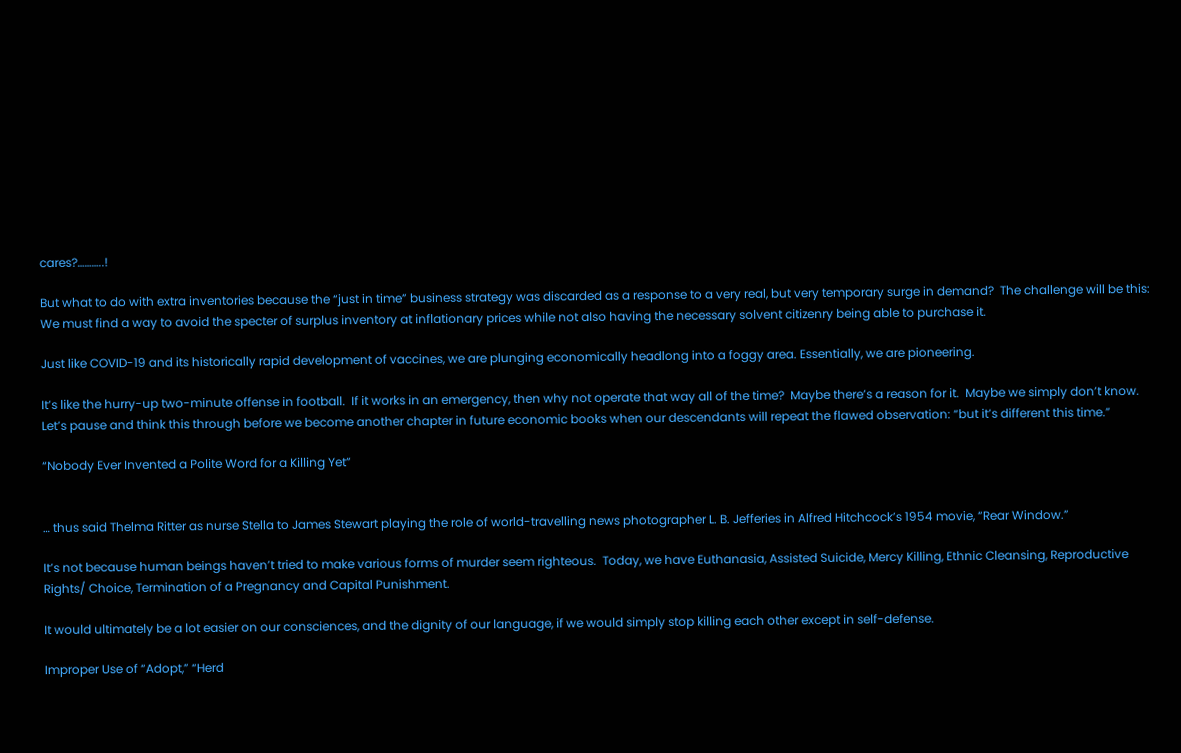cares?………..!

But what to do with extra inventories because the “just in time” business strategy was discarded as a response to a very real, but very temporary surge in demand?  The challenge will be this:  We must find a way to avoid the specter of surplus inventory at inflationary prices while not also having the necessary solvent citizenry being able to purchase it.

Just like COVID-19 and its historically rapid development of vaccines, we are plunging economically headlong into a foggy area. Essentially, we are pioneering.

It’s like the hurry-up two-minute offense in football.  If it works in an emergency, then why not operate that way all of the time?  Maybe there’s a reason for it.  Maybe we simply don’t know.  Let’s pause and think this through before we become another chapter in future economic books when our descendants will repeat the flawed observation: “but it’s different this time.”

“Nobody Ever Invented a Polite Word for a Killing Yet”


… thus said Thelma Ritter as nurse Stella to James Stewart playing the role of world-travelling news photographer L. B. Jefferies in Alfred Hitchcock’s 1954 movie, “Rear Window.”

It’s not because human beings haven’t tried to make various forms of murder seem righteous.  Today, we have Euthanasia, Assisted Suicide, Mercy Killing, Ethnic Cleansing, Reproductive Rights/ Choice, Termination of a Pregnancy and Capital Punishment.

It would ultimately be a lot easier on our consciences, and the dignity of our language, if we would simply stop killing each other except in self-defense.

Improper Use of “Adopt,” “Herd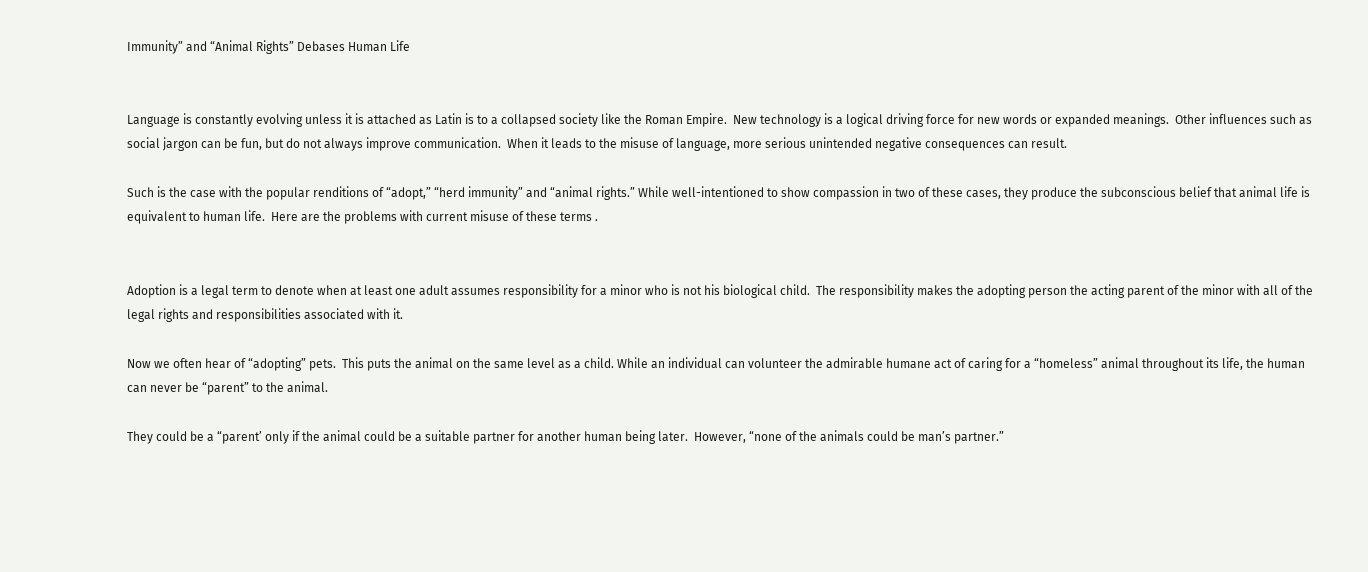Immunity” and “Animal Rights” Debases Human Life


Language is constantly evolving unless it is attached as Latin is to a collapsed society like the Roman Empire.  New technology is a logical driving force for new words or expanded meanings.  Other influences such as social jargon can be fun, but do not always improve communication.  When it leads to the misuse of language, more serious unintended negative consequences can result.

Such is the case with the popular renditions of “adopt,” “herd immunity” and “animal rights.” While well-intentioned to show compassion in two of these cases, they produce the subconscious belief that animal life is equivalent to human life.  Here are the problems with current misuse of these terms .


Adoption is a legal term to denote when at least one adult assumes responsibility for a minor who is not his biological child.  The responsibility makes the adopting person the acting parent of the minor with all of the legal rights and responsibilities associated with it.

Now we often hear of “adopting” pets.  This puts the animal on the same level as a child. While an individual can volunteer the admirable humane act of caring for a “homeless” animal throughout its life, the human can never be “parent” to the animal.

They could be a “parent’ only if the animal could be a suitable partner for another human being later.  However, “none of the animals could be man’s partner.”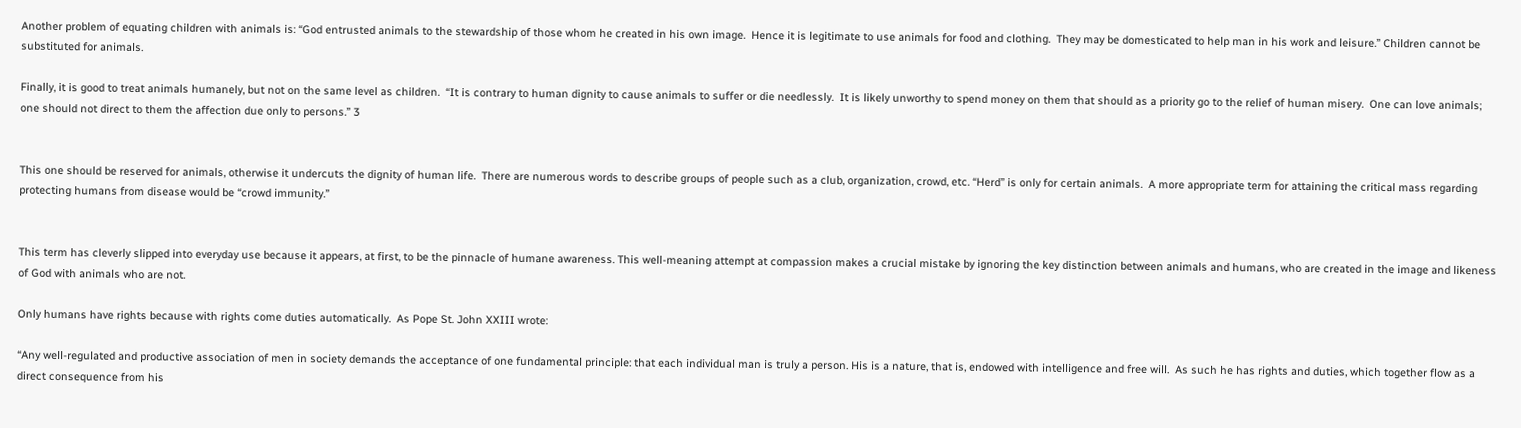Another problem of equating children with animals is: “God entrusted animals to the stewardship of those whom he created in his own image.  Hence it is legitimate to use animals for food and clothing.  They may be domesticated to help man in his work and leisure.” Children cannot be substituted for animals.

Finally, it is good to treat animals humanely, but not on the same level as children.  “It is contrary to human dignity to cause animals to suffer or die needlessly.  It is likely unworthy to spend money on them that should as a priority go to the relief of human misery.  One can love animals; one should not direct to them the affection due only to persons.” 3


This one should be reserved for animals, otherwise it undercuts the dignity of human life.  There are numerous words to describe groups of people such as a club, organization, crowd, etc. “Herd” is only for certain animals.  A more appropriate term for attaining the critical mass regarding protecting humans from disease would be “crowd immunity.”


This term has cleverly slipped into everyday use because it appears, at first, to be the pinnacle of humane awareness. This well-meaning attempt at compassion makes a crucial mistake by ignoring the key distinction between animals and humans, who are created in the image and likeness of God with animals who are not.

Only humans have rights because with rights come duties automatically.  As Pope St. John XXIII wrote:

“Any well-regulated and productive association of men in society demands the acceptance of one fundamental principle: that each individual man is truly a person. His is a nature, that is, endowed with intelligence and free will.  As such he has rights and duties, which together flow as a direct consequence from his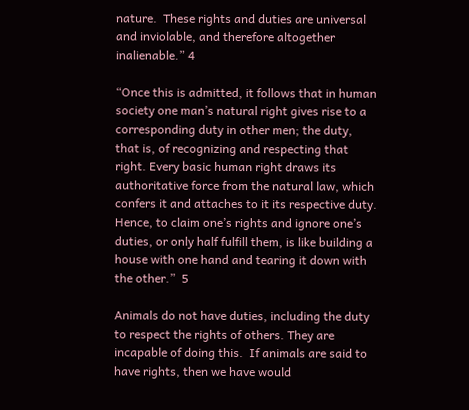nature.  These rights and duties are universal and inviolable, and therefore altogether inalienable.” 4

“Once this is admitted, it follows that in human society one man’s natural right gives rise to a corresponding duty in other men; the duty, that is, of recognizing and respecting that right. Every basic human right draws its authoritative force from the natural law, which confers it and attaches to it its respective duty. Hence, to claim one’s rights and ignore one’s duties, or only half fulfill them, is like building a house with one hand and tearing it down with the other.”  5

Animals do not have duties, including the duty to respect the rights of others. They are incapable of doing this.  If animals are said to have rights, then we have would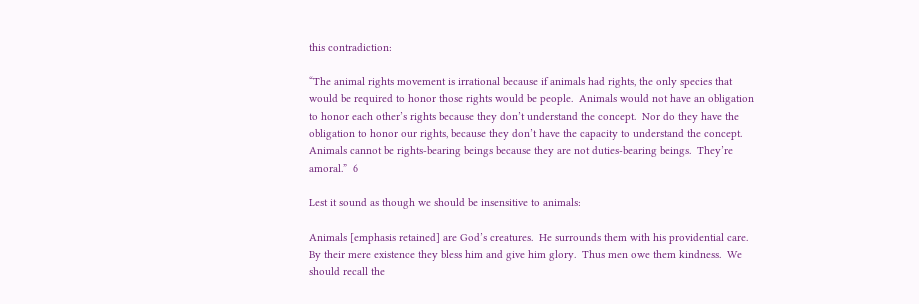this contradiction:

“The animal rights movement is irrational because if animals had rights, the only species that would be required to honor those rights would be people.  Animals would not have an obligation to honor each other’s rights because they don’t understand the concept.  Nor do they have the obligation to honor our rights, because they don’t have the capacity to understand the concept.  Animals cannot be rights-bearing beings because they are not duties-bearing beings.  They’re amoral.”  6

Lest it sound as though we should be insensitive to animals:

Animals [emphasis retained] are God’s creatures.  He surrounds them with his providential care.  By their mere existence they bless him and give him glory.  Thus men owe them kindness.  We should recall the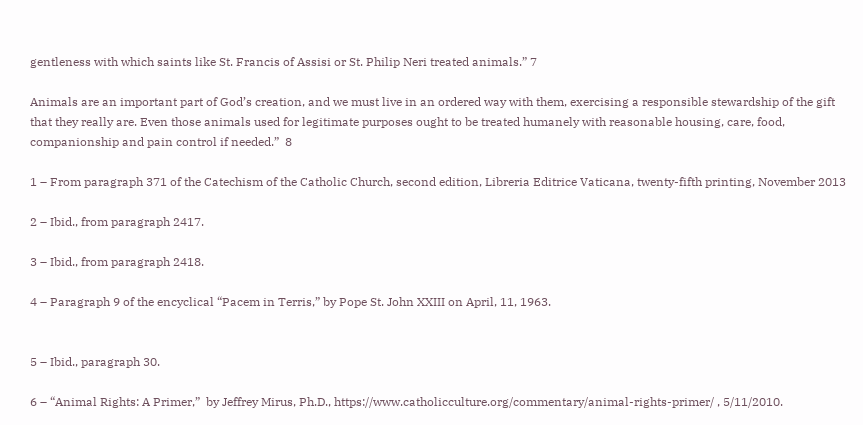gentleness with which saints like St. Francis of Assisi or St. Philip Neri treated animals.” 7

Animals are an important part of God’s creation, and we must live in an ordered way with them, exercising a responsible stewardship of the gift that they really are. Even those animals used for legitimate purposes ought to be treated humanely with reasonable housing, care, food, companionship and pain control if needed.”  8

1 – From paragraph 371 of the Catechism of the Catholic Church, second edition, Libreria Editrice Vaticana, twenty-fifth printing, November 2013

2 – Ibid., from paragraph 2417.

3 – Ibid., from paragraph 2418.

4 – Paragraph 9 of the encyclical “Pacem in Terris,” by Pope St. John XXIII on April, 11, 1963.


5 – Ibid., paragraph 30.

6 – “Animal Rights: A Primer,”  by Jeffrey Mirus, Ph.D., https://www.catholicculture.org/commentary/animal-rights-primer/ , 5/11/2010.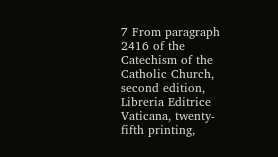7 From paragraph 2416 of the Catechism of the Catholic Church, second edition, Libreria Editrice Vaticana, twenty-fifth printing,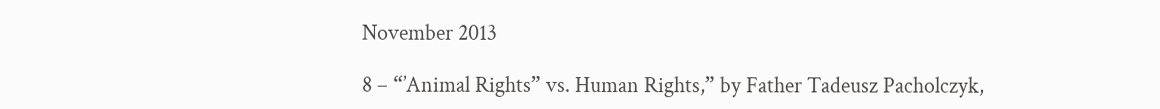November 2013

8 – “’Animal Rights” vs. Human Rights,” by Father Tadeusz Pacholczyk,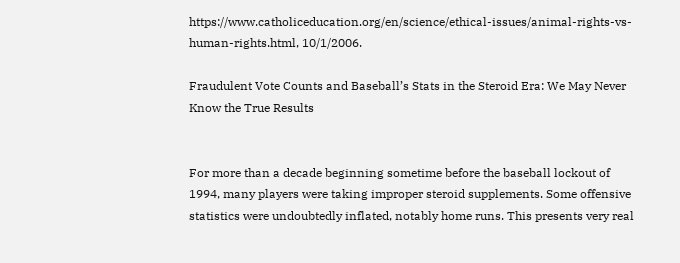https://www.catholiceducation.org/en/science/ethical-issues/animal-rights-vs-human-rights.html, 10/1/2006.

Fraudulent Vote Counts and Baseball’s Stats in the Steroid Era: We May Never Know the True Results


For more than a decade beginning sometime before the baseball lockout of 1994, many players were taking improper steroid supplements. Some offensive statistics were undoubtedly inflated, notably home runs. This presents very real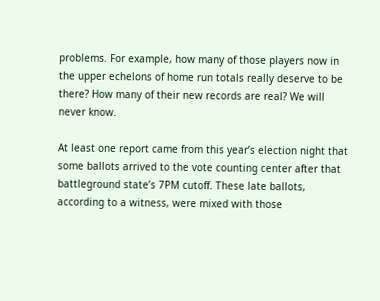problems. For example, how many of those players now in the upper echelons of home run totals really deserve to be there? How many of their new records are real? We will never know.

At least one report came from this year’s election night that some ballots arrived to the vote counting center after that battleground state’s 7PM cutoff. These late ballots, according to a witness, were mixed with those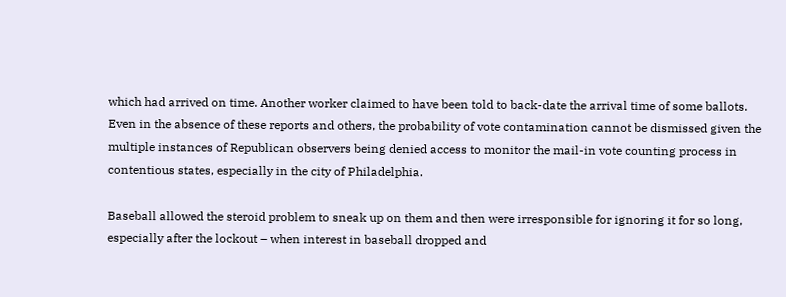which had arrived on time. Another worker claimed to have been told to back-date the arrival time of some ballots. Even in the absence of these reports and others, the probability of vote contamination cannot be dismissed given the multiple instances of Republican observers being denied access to monitor the mail-in vote counting process in contentious states, especially in the city of Philadelphia.

Baseball allowed the steroid problem to sneak up on them and then were irresponsible for ignoring it for so long, especially after the lockout – when interest in baseball dropped and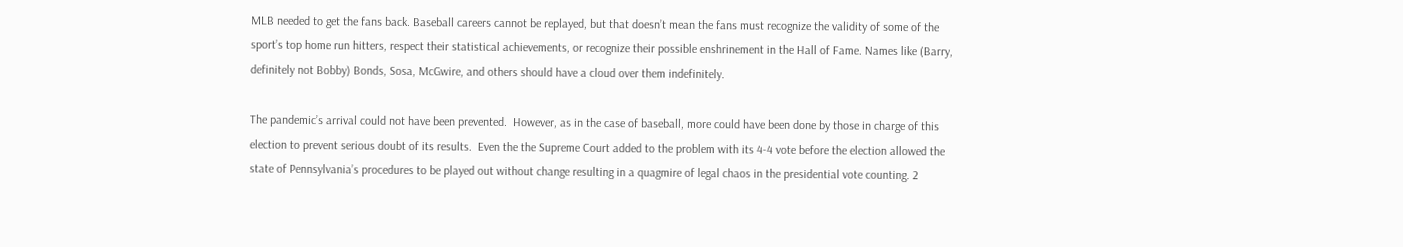MLB needed to get the fans back. Baseball careers cannot be replayed, but that doesn’t mean the fans must recognize the validity of some of the sport’s top home run hitters, respect their statistical achievements, or recognize their possible enshrinement in the Hall of Fame. Names like (Barry, definitely not Bobby) Bonds, Sosa, McGwire, and others should have a cloud over them indefinitely.

The pandemic’s arrival could not have been prevented.  However, as in the case of baseball, more could have been done by those in charge of this election to prevent serious doubt of its results.  Even the the Supreme Court added to the problem with its 4-4 vote before the election allowed the state of Pennsylvania’s procedures to be played out without change resulting in a quagmire of legal chaos in the presidential vote counting. 2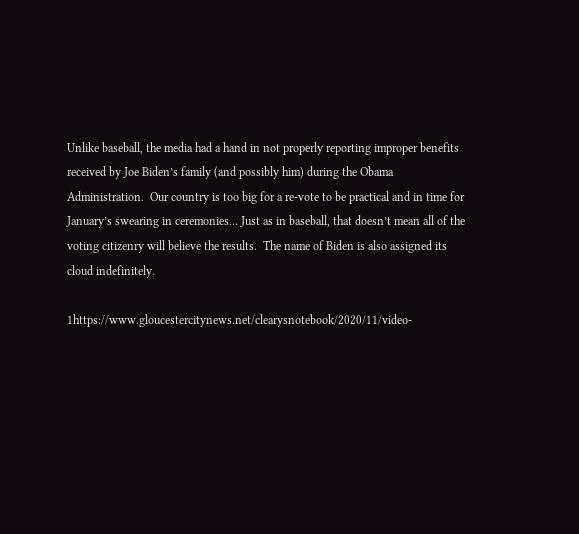Unlike baseball, the media had a hand in not properly reporting improper benefits received by Joe Biden’s family (and possibly him) during the Obama Administration.  Our country is too big for a re-vote to be practical and in time for January’s swearing in ceremonies… Just as in baseball, that doesn’t mean all of the voting citizenry will believe the results.  The name of Biden is also assigned its cloud indefinitely.

1https://www.gloucestercitynews.net/clearysnotebook/2020/11/video-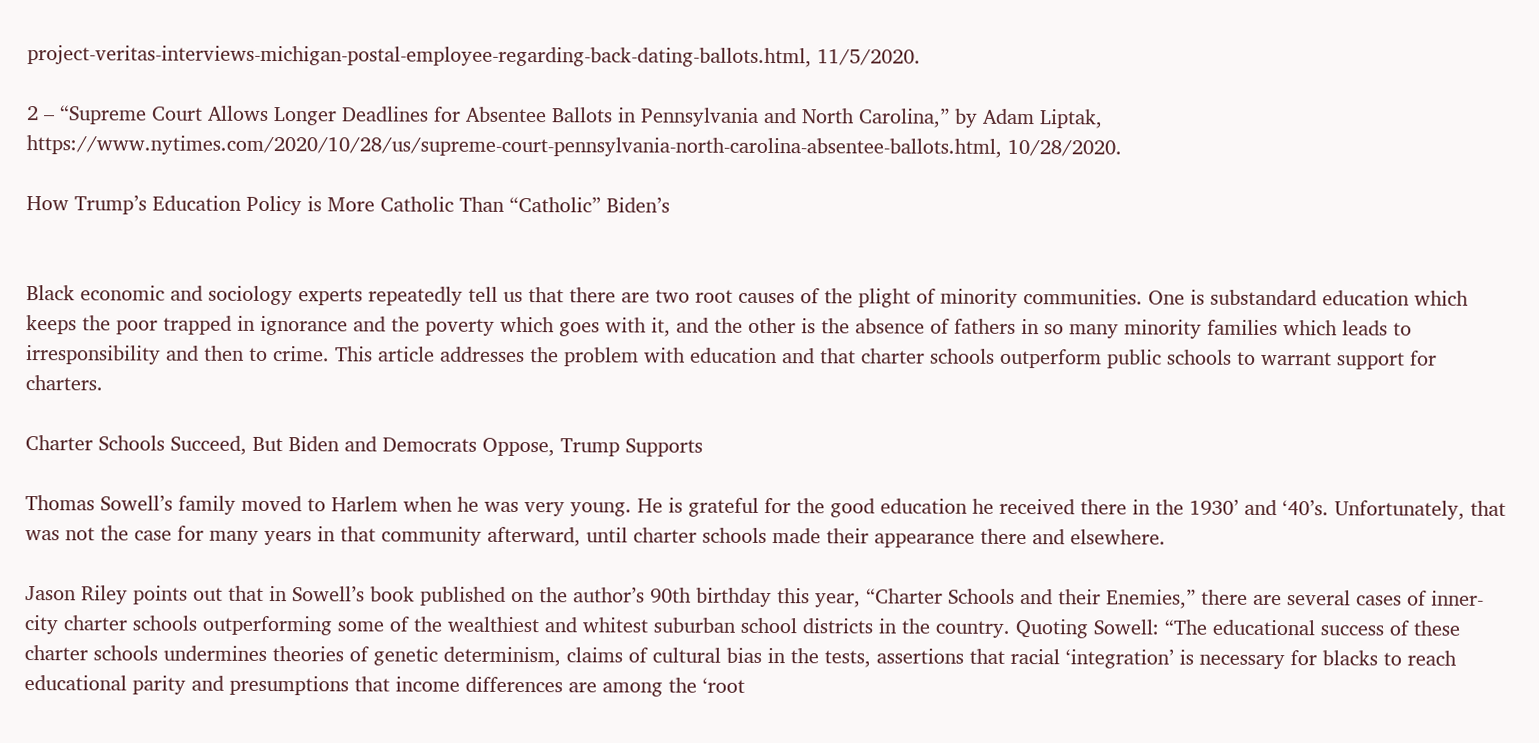project-veritas-interviews-michigan-postal-employee-regarding-back-dating-ballots.html, 11/5/2020.

2 – “Supreme Court Allows Longer Deadlines for Absentee Ballots in Pennsylvania and North Carolina,” by Adam Liptak, https://www.nytimes.com/2020/10/28/us/supreme-court-pennsylvania-north-carolina-absentee-ballots.html, 10/28/2020.

How Trump’s Education Policy is More Catholic Than “Catholic” Biden’s


Black economic and sociology experts repeatedly tell us that there are two root causes of the plight of minority communities. One is substandard education which keeps the poor trapped in ignorance and the poverty which goes with it, and the other is the absence of fathers in so many minority families which leads to irresponsibility and then to crime. This article addresses the problem with education and that charter schools outperform public schools to warrant support for charters.

Charter Schools Succeed, But Biden and Democrats Oppose, Trump Supports

Thomas Sowell’s family moved to Harlem when he was very young. He is grateful for the good education he received there in the 1930’ and ‘40’s. Unfortunately, that was not the case for many years in that community afterward, until charter schools made their appearance there and elsewhere.

Jason Riley points out that in Sowell’s book published on the author’s 90th birthday this year, “Charter Schools and their Enemies,” there are several cases of inner-city charter schools outperforming some of the wealthiest and whitest suburban school districts in the country. Quoting Sowell: “The educational success of these charter schools undermines theories of genetic determinism, claims of cultural bias in the tests, assertions that racial ‘integration’ is necessary for blacks to reach educational parity and presumptions that income differences are among the ‘root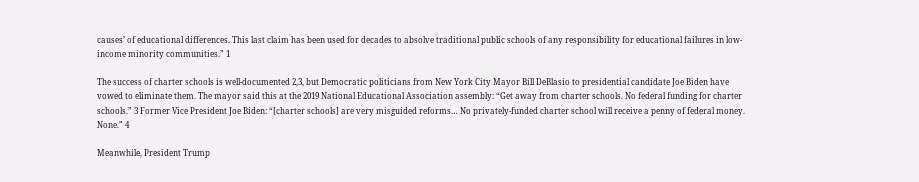causes’ of educational differences. This last claim has been used for decades to absolve traditional public schools of any responsibility for educational failures in low-income minority communities.” 1

The success of charter schools is well-documented 2,3, but Democratic politicians from New York City Mayor Bill DeBlasio to presidential candidate Joe Biden have vowed to eliminate them. The mayor said this at the 2019 National Educational Association assembly: “Get away from charter schools. No federal funding for charter schools.” 3 Former Vice President Joe Biden: “[charter schools] are very misguided reforms… No privately-funded charter school will receive a penny of federal money. None.” 4

Meanwhile, President Trump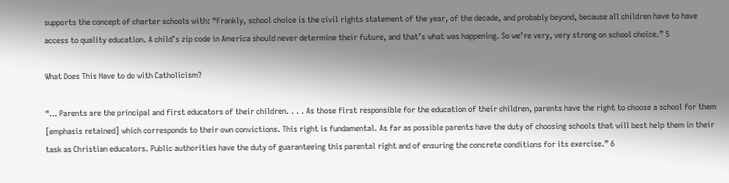supports the concept of charter schools with: “Frankly, school choice is the civil rights statement of the year, of the decade, and probably beyond, because all children have to have access to quality education. A child’s zip code in America should never determine their future, and that’s what was happening. So we’re very, very strong on school choice.” 5

What Does This Have to do with Catholicism?

“… Parents are the principal and first educators of their children. . . . As those first responsible for the education of their children, parents have the right to choose a school for them [emphasis retained] which corresponds to their own convictions. This right is fundamental. As far as possible parents have the duty of choosing schools that will best help them in their task as Christian educators. Public authorities have the duty of guaranteeing this parental right and of ensuring the concrete conditions for its exercise.” 6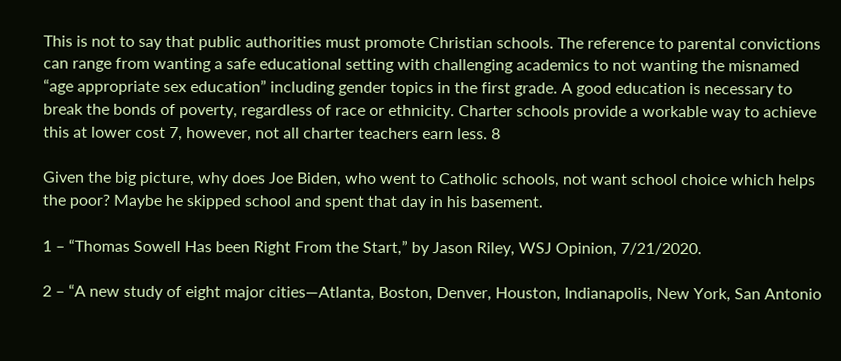This is not to say that public authorities must promote Christian schools. The reference to parental convictions can range from wanting a safe educational setting with challenging academics to not wanting the misnamed “age appropriate sex education” including gender topics in the first grade. A good education is necessary to break the bonds of poverty, regardless of race or ethnicity. Charter schools provide a workable way to achieve this at lower cost 7, however, not all charter teachers earn less. 8

Given the big picture, why does Joe Biden, who went to Catholic schools, not want school choice which helps the poor? Maybe he skipped school and spent that day in his basement.

1 – “Thomas Sowell Has been Right From the Start,” by Jason Riley, WSJ Opinion, 7/21/2020.

2 – “A new study of eight major cities—Atlanta, Boston, Denver, Houston, Indianapolis, New York, San Antonio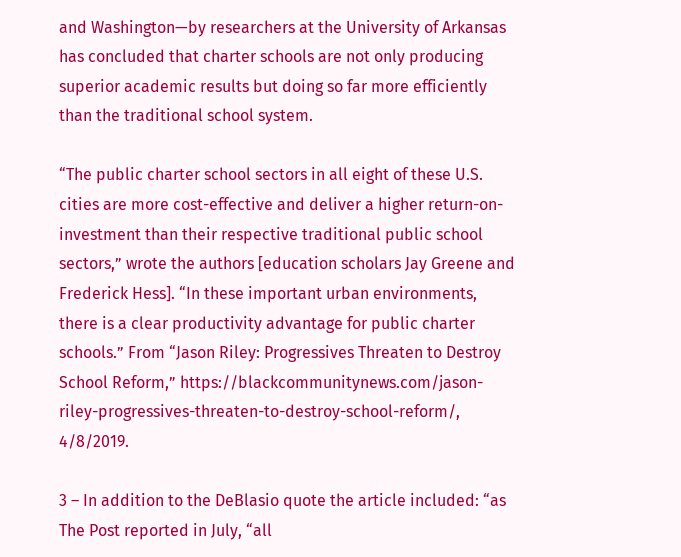and Washington—by researchers at the University of Arkansas has concluded that charter schools are not only producing superior academic results but doing so far more efficiently than the traditional school system.

“The public charter school sectors in all eight of these U.S. cities are more cost-effective and deliver a higher return-on-investment than their respective traditional public school sectors,” wrote the authors [education scholars Jay Greene and Frederick Hess]. “In these important urban environments, there is a clear productivity advantage for public charter schools.” From “Jason Riley: Progressives Threaten to Destroy School Reform,” https://blackcommunitynews.com/jason-riley-progressives-threaten-to-destroy-school-reform/, 4/8/2019.

3 – In addition to the DeBlasio quote the article included: “as The Post reported in July, “all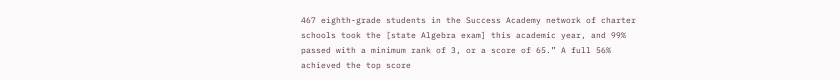467 eighth-grade students in the Success Academy network of charter schools took the [state Algebra exam] this academic year, and 99% passed with a minimum rank of 3, or a score of 65.” A full 56% achieved the top score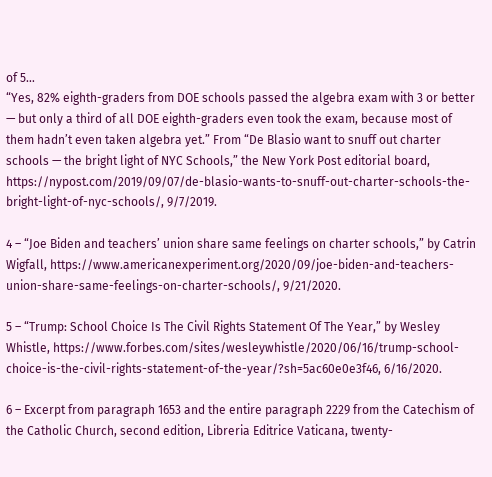of 5…
“Yes, 82% eighth-graders from DOE schools passed the algebra exam with 3 or better — but only a third of all DOE eighth-graders even took the exam, because most of them hadn’t even taken algebra yet.” From “De Blasio want to snuff out charter schools — the bright light of NYC Schools,” the New York Post editorial board, https://nypost.com/2019/09/07/de-blasio-wants-to-snuff-out-charter-schools-the-bright-light-of-nyc-schools/, 9/7/2019.

4 – “Joe Biden and teachers’ union share same feelings on charter schools,” by Catrin Wigfall, https://www.americanexperiment.org/2020/09/joe-biden-and-teachers-union-share-same-feelings-on-charter-schools/, 9/21/2020.

5 – “Trump: School Choice Is The Civil Rights Statement Of The Year,” by Wesley Whistle, https://www.forbes.com/sites/wesleywhistle/2020/06/16/trump-school-choice-is-the-civil-rights-statement-of-the-year/?sh=5ac60e0e3f46, 6/16/2020.

6 – Excerpt from paragraph 1653 and the entire paragraph 2229 from the Catechism of the Catholic Church, second edition, Libreria Editrice Vaticana, twenty-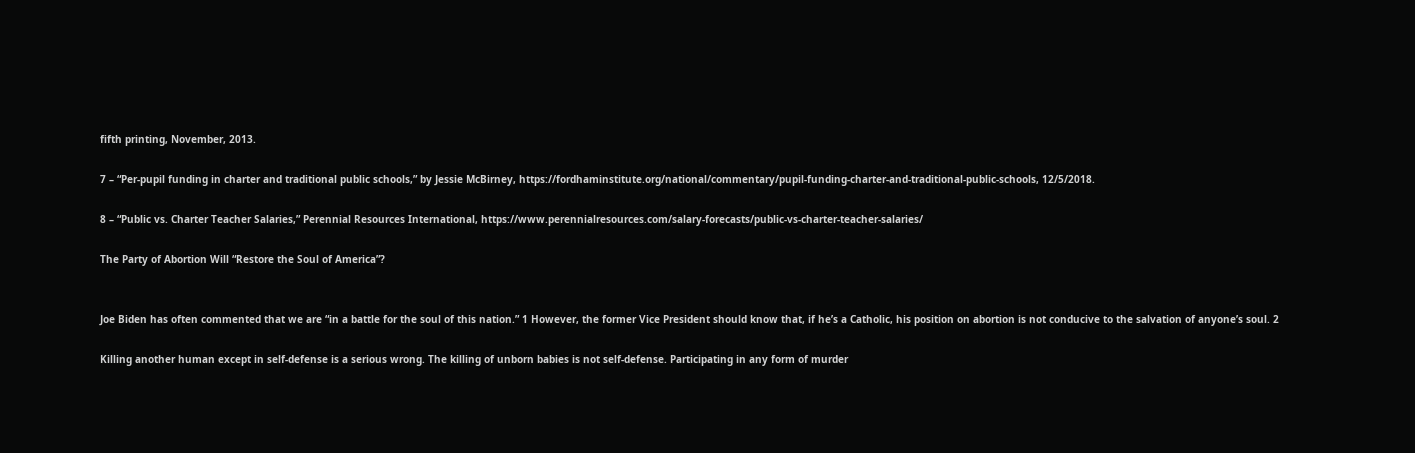fifth printing, November, 2013.

7 – “Per-pupil funding in charter and traditional public schools,” by Jessie McBirney, https://fordhaminstitute.org/national/commentary/pupil-funding-charter-and-traditional-public-schools, 12/5/2018.

8 – “Public vs. Charter Teacher Salaries,” Perennial Resources International, https://www.perennialresources.com/salary-forecasts/public-vs-charter-teacher-salaries/

The Party of Abortion Will “Restore the Soul of America”?


Joe Biden has often commented that we are “in a battle for the soul of this nation.” 1 However, the former Vice President should know that, if he’s a Catholic, his position on abortion is not conducive to the salvation of anyone’s soul. 2

Killing another human except in self-defense is a serious wrong. The killing of unborn babies is not self-defense. Participating in any form of murder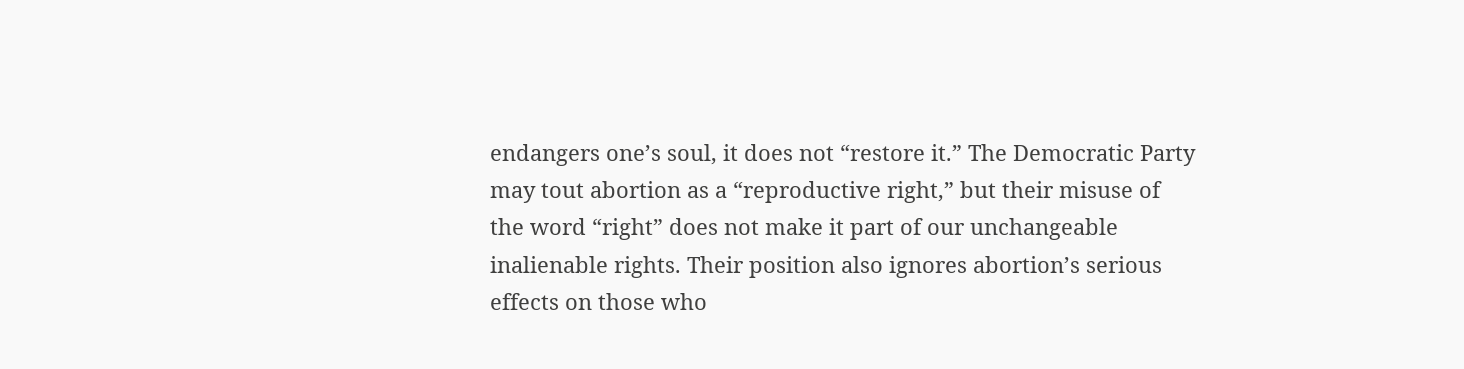endangers one’s soul, it does not “restore it.” The Democratic Party may tout abortion as a “reproductive right,” but their misuse of the word “right” does not make it part of our unchangeable inalienable rights. Their position also ignores abortion’s serious effects on those who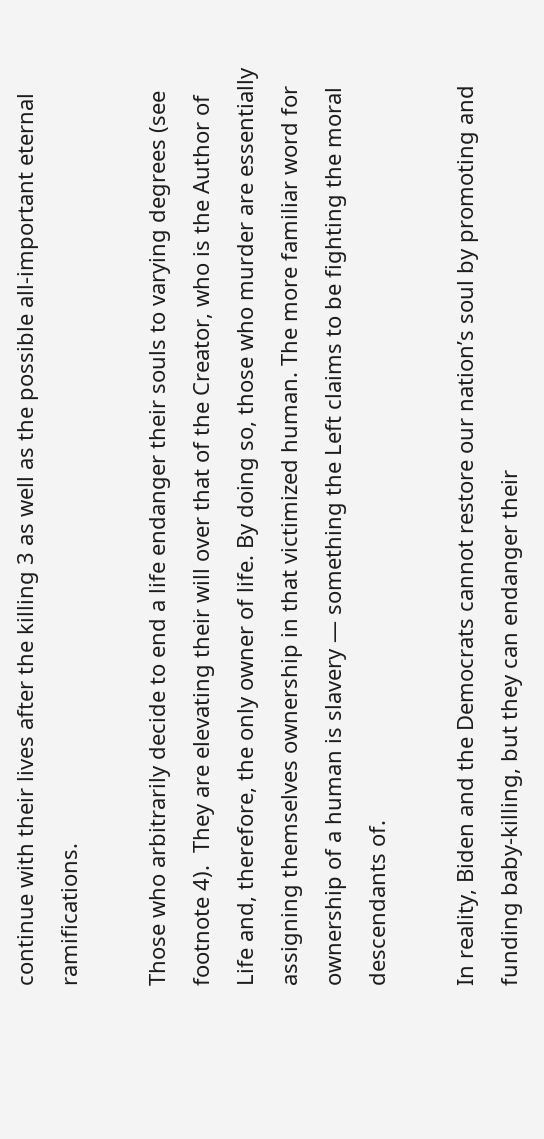continue with their lives after the killing 3 as well as the possible all-important eternal ramifications.

Those who arbitrarily decide to end a life endanger their souls to varying degrees (see footnote 4).  They are elevating their will over that of the Creator, who is the Author of Life and, therefore, the only owner of life. By doing so, those who murder are essentially assigning themselves ownership in that victimized human. The more familiar word for ownership of a human is slavery — something the Left claims to be fighting the moral descendants of.

In reality, Biden and the Democrats cannot restore our nation’s soul by promoting and funding baby-killing, but they can endanger their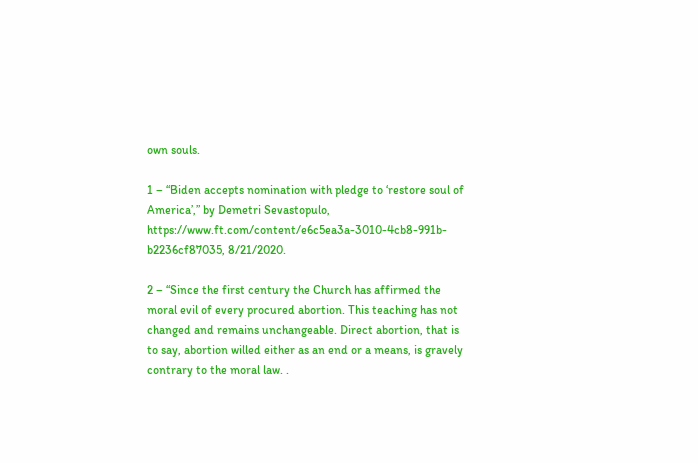own souls.

1 – “Biden accepts nomination with pledge to ‘restore soul of America’,” by Demetri Sevastopulo, https://www.ft.com/content/e6c5ea3a-3010-4cb8-991b-b2236cf87035, 8/21/2020.

2 – “Since the first century the Church has affirmed the moral evil of every procured abortion. This teaching has not changed and remains unchangeable. Direct abortion, that is to say, abortion willed either as an end or a means, is gravely contrary to the moral law. .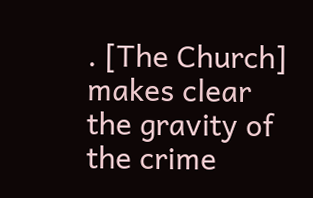. [The Church] makes clear the gravity of the crime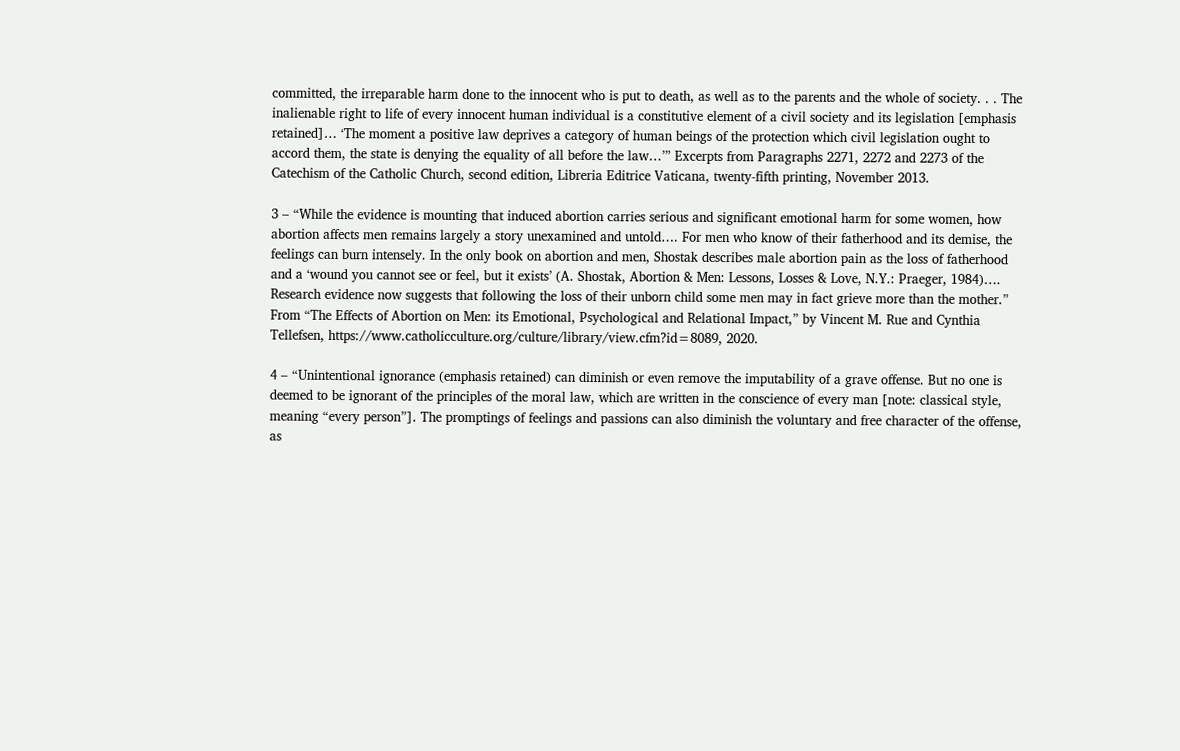committed, the irreparable harm done to the innocent who is put to death, as well as to the parents and the whole of society. . . The inalienable right to life of every innocent human individual is a constitutive element of a civil society and its legislation [emphasis retained]… ‘The moment a positive law deprives a category of human beings of the protection which civil legislation ought to accord them, the state is denying the equality of all before the law…’” Excerpts from Paragraphs 2271, 2272 and 2273 of the Catechism of the Catholic Church, second edition, Libreria Editrice Vaticana, twenty-fifth printing, November 2013.

3 – “While the evidence is mounting that induced abortion carries serious and significant emotional harm for some women, how abortion affects men remains largely a story unexamined and untold…. For men who know of their fatherhood and its demise, the feelings can burn intensely. In the only book on abortion and men, Shostak describes male abortion pain as the loss of fatherhood and a ‘wound you cannot see or feel, but it exists’ (A. Shostak, Abortion & Men: Lessons, Losses & Love, N.Y.: Praeger, 1984)…. Research evidence now suggests that following the loss of their unborn child some men may in fact grieve more than the mother.” From “The Effects of Abortion on Men: its Emotional, Psychological and Relational Impact,” by Vincent M. Rue and Cynthia Tellefsen, https://www.catholicculture.org/culture/library/view.cfm?id=8089, 2020.

4 – “Unintentional ignorance (emphasis retained) can diminish or even remove the imputability of a grave offense. But no one is deemed to be ignorant of the principles of the moral law, which are written in the conscience of every man [note: classical style, meaning “every person”]. The promptings of feelings and passions can also diminish the voluntary and free character of the offense, as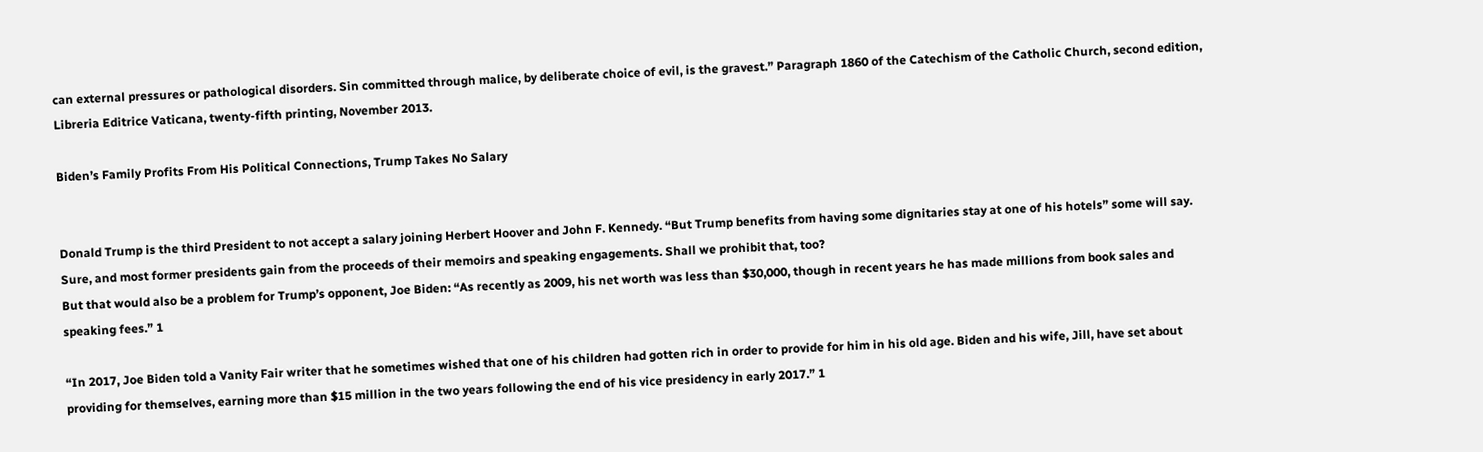can external pressures or pathological disorders. Sin committed through malice, by deliberate choice of evil, is the gravest.” Paragraph 1860 of the Catechism of the Catholic Church, second edition, Libreria Editrice Vaticana, twenty-fifth printing, November 2013.

Biden’s Family Profits From His Political Connections, Trump Takes No Salary


Donald Trump is the third President to not accept a salary joining Herbert Hoover and John F. Kennedy. “But Trump benefits from having some dignitaries stay at one of his hotels” some will say. Sure, and most former presidents gain from the proceeds of their memoirs and speaking engagements. Shall we prohibit that, too?
But that would also be a problem for Trump’s opponent, Joe Biden: “As recently as 2009, his net worth was less than $30,000, though in recent years he has made millions from book sales and speaking fees.” 1

“In 2017, Joe Biden told a Vanity Fair writer that he sometimes wished that one of his children had gotten rich in order to provide for him in his old age. Biden and his wife, Jill, have set about providing for themselves, earning more than $15 million in the two years following the end of his vice presidency in early 2017.” 1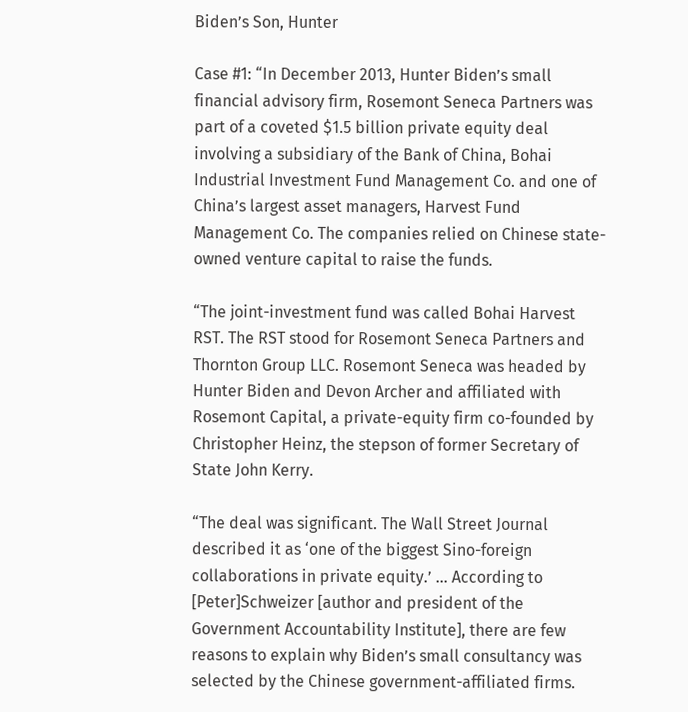Biden’s Son, Hunter

Case #1: “In December 2013, Hunter Biden’s small financial advisory firm, Rosemont Seneca Partners was part of a coveted $1.5 billion private equity deal involving a subsidiary of the Bank of China, Bohai Industrial Investment Fund Management Co. and one of China’s largest asset managers, Harvest Fund Management Co. The companies relied on Chinese state-owned venture capital to raise the funds.

“The joint-investment fund was called Bohai Harvest RST. The RST stood for Rosemont Seneca Partners and Thornton Group LLC. Rosemont Seneca was headed by Hunter Biden and Devon Archer and affiliated with Rosemont Capital, a private-equity firm co-founded by Christopher Heinz, the stepson of former Secretary of State John Kerry.

“The deal was significant. The Wall Street Journal described it as ‘one of the biggest Sino-foreign collaborations in private equity.’ … According to [Peter]Schweizer [author and president of the Government Accountability Institute], there are few reasons to explain why Biden’s small consultancy was selected by the Chinese government-affiliated firms.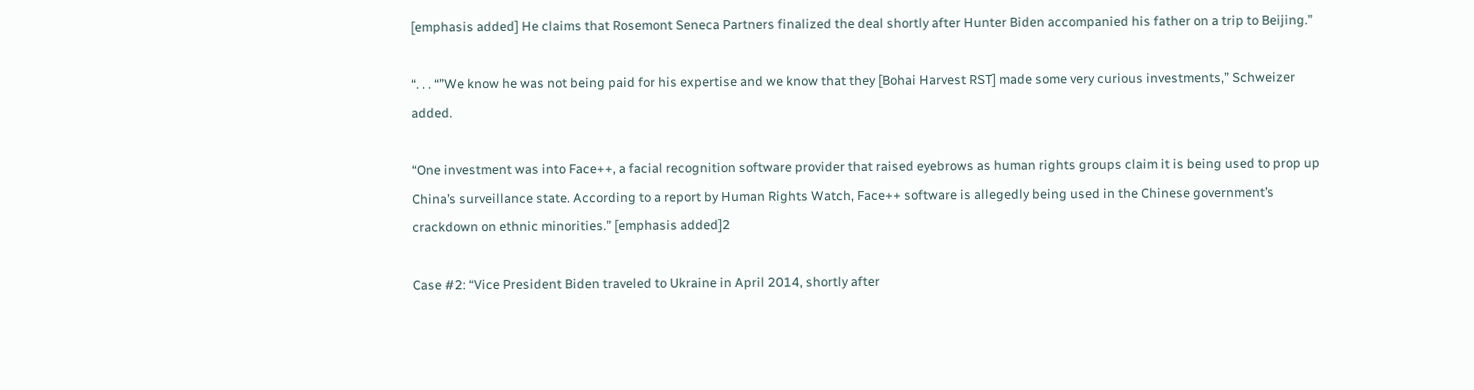[emphasis added] He claims that Rosemont Seneca Partners finalized the deal shortly after Hunter Biden accompanied his father on a trip to Beijing.”

“. . . “”We know he was not being paid for his expertise and we know that they [Bohai Harvest RST] made some very curious investments,” Schweizer added.

“One investment was into Face++, a facial recognition software provider that raised eyebrows as human rights groups claim it is being used to prop up China’s surveillance state. According to a report by Human Rights Watch, Face++ software is allegedly being used in the Chinese government’s crackdown on ethnic minorities.” [emphasis added]2

Case #2: “Vice President Biden traveled to Ukraine in April 2014, shortly after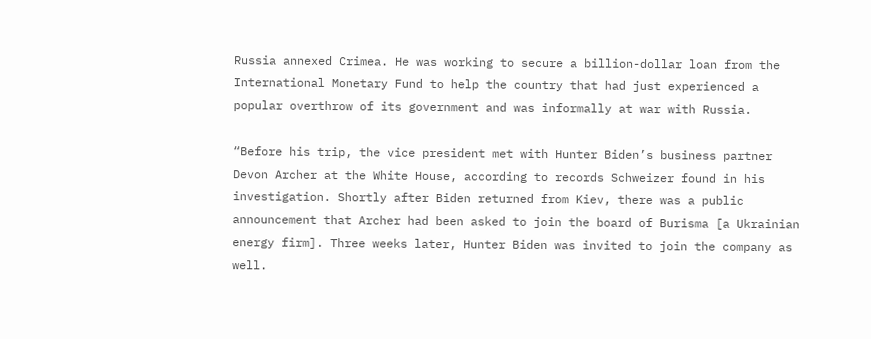Russia annexed Crimea. He was working to secure a billion-dollar loan from the International Monetary Fund to help the country that had just experienced a popular overthrow of its government and was informally at war with Russia.

“Before his trip, the vice president met with Hunter Biden’s business partner Devon Archer at the White House, according to records Schweizer found in his investigation. Shortly after Biden returned from Kiev, there was a public announcement that Archer had been asked to join the board of Burisma [a Ukrainian energy firm]. Three weeks later, Hunter Biden was invited to join the company as well.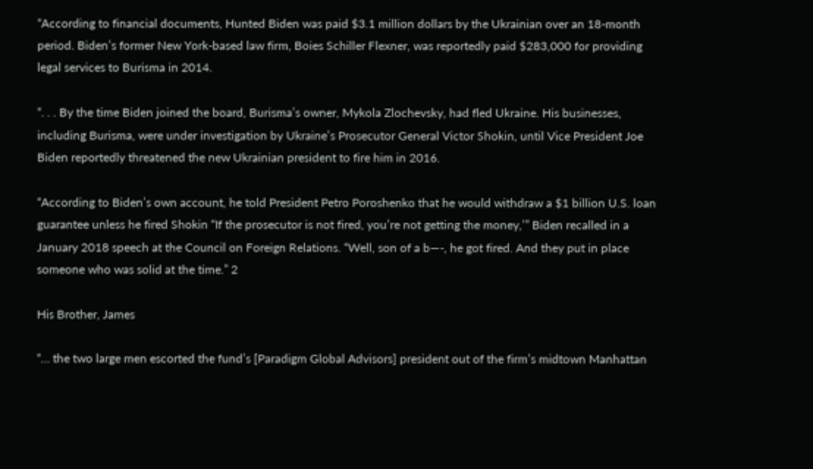“According to financial documents, Hunted Biden was paid $3.1 million dollars by the Ukrainian over an 18-month period. Biden’s former New York-based law firm, Boies Schiller Flexner, was reportedly paid $283,000 for providing legal services to Burisma in 2014.

“. . . By the time Biden joined the board, Burisma’s owner, Mykola Zlochevsky, had fled Ukraine. His businesses, including Burisma, were under investigation by Ukraine’s Prosecutor General Victor Shokin, until Vice President Joe Biden reportedly threatened the new Ukrainian president to fire him in 2016.

“According to Biden’s own account, he told President Petro Poroshenko that he would withdraw a $1 billion U.S. loan guarantee unless he fired Shokin “If the prosecutor is not fired, you’re not getting the money,’” Biden recalled in a January 2018 speech at the Council on Foreign Relations. “Well, son of a b—-, he got fired. And they put in place someone who was solid at the time.” 2

His Brother, James

“… the two large men escorted the fund’s [Paradigm Global Advisors] president out of the firm’s midtown Manhattan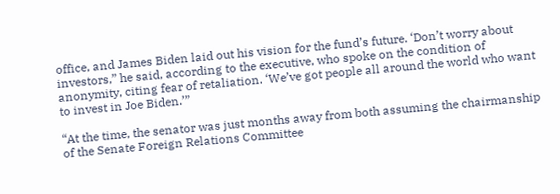office, and James Biden laid out his vision for the fund’s future. ‘Don’t worry about investors,” he said, according to the executive, who spoke on the condition of anonymity, citing fear of retaliation. ‘We’ve got people all around the world who want to invest in Joe Biden.’”

“At the time, the senator was just months away from both assuming the chairmanship of the Senate Foreign Relations Committee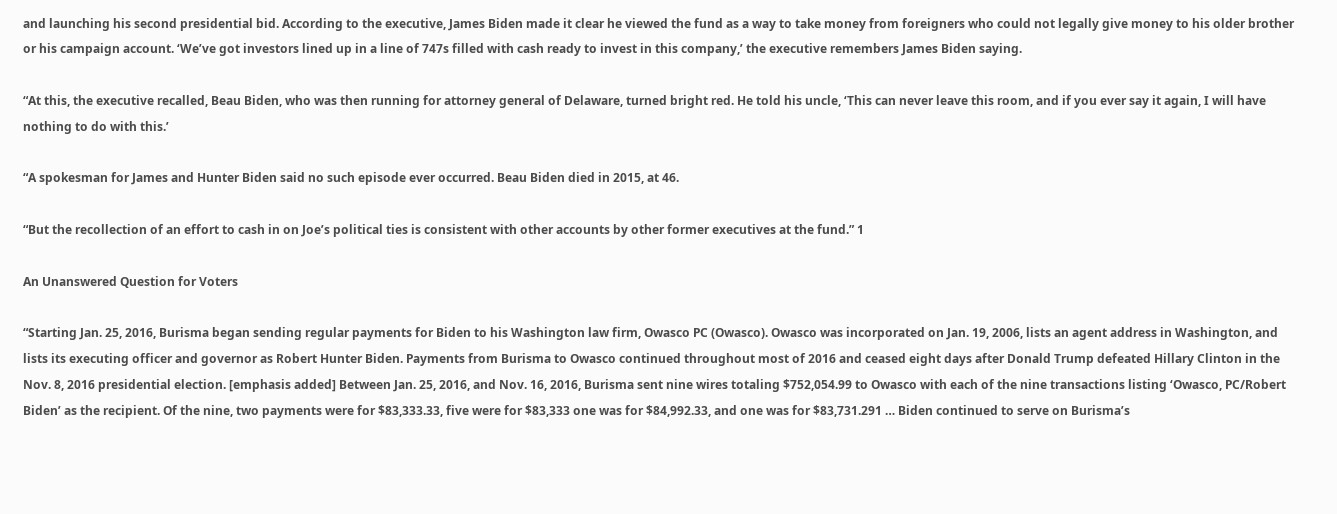and launching his second presidential bid. According to the executive, James Biden made it clear he viewed the fund as a way to take money from foreigners who could not legally give money to his older brother or his campaign account. ‘We’ve got investors lined up in a line of 747s filled with cash ready to invest in this company,’ the executive remembers James Biden saying.

“At this, the executive recalled, Beau Biden, who was then running for attorney general of Delaware, turned bright red. He told his uncle, ‘This can never leave this room, and if you ever say it again, I will have nothing to do with this.’

“A spokesman for James and Hunter Biden said no such episode ever occurred. Beau Biden died in 2015, at 46.

“But the recollection of an effort to cash in on Joe’s political ties is consistent with other accounts by other former executives at the fund.” 1

An Unanswered Question for Voters

“Starting Jan. 25, 2016, Burisma began sending regular payments for Biden to his Washington law firm, Owasco PC (Owasco). Owasco was incorporated on Jan. 19, 2006, lists an agent address in Washington, and lists its executing officer and governor as Robert Hunter Biden. Payments from Burisma to Owasco continued throughout most of 2016 and ceased eight days after Donald Trump defeated Hillary Clinton in the Nov. 8, 2016 presidential election. [emphasis added] Between Jan. 25, 2016, and Nov. 16, 2016, Burisma sent nine wires totaling $752,054.99 to Owasco with each of the nine transactions listing ‘Owasco, PC/Robert Biden’ as the recipient. Of the nine, two payments were for $83,333.33, five were for $83,333 one was for $84,992.33, and one was for $83,731.291 … Biden continued to serve on Burisma’s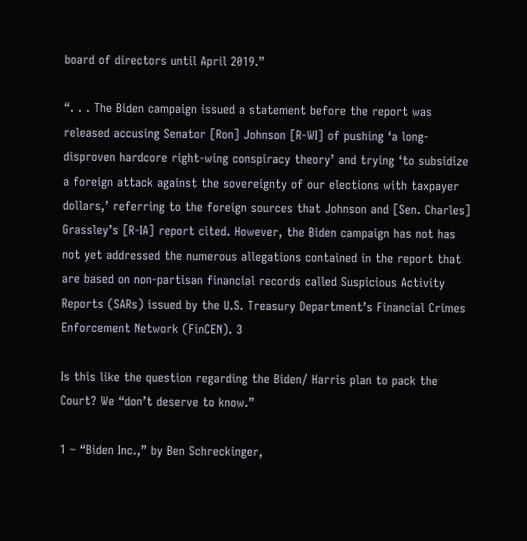board of directors until April 2019.”

“. . . The Biden campaign issued a statement before the report was released accusing Senator [Ron] Johnson [R-WI] of pushing ‘a long-disproven hardcore right-wing conspiracy theory’ and trying ‘to subsidize a foreign attack against the sovereignty of our elections with taxpayer dollars,’ referring to the foreign sources that Johnson and [Sen. Charles] Grassley’s [R-IA] report cited. However, the Biden campaign has not has not yet addressed the numerous allegations contained in the report that are based on non-partisan financial records called Suspicious Activity Reports (SARs) issued by the U.S. Treasury Department’s Financial Crimes Enforcement Network (FinCEN). 3

Is this like the question regarding the Biden/ Harris plan to pack the Court? We “don’t deserve to know.”

1 – “Biden Inc.,” by Ben Schreckinger,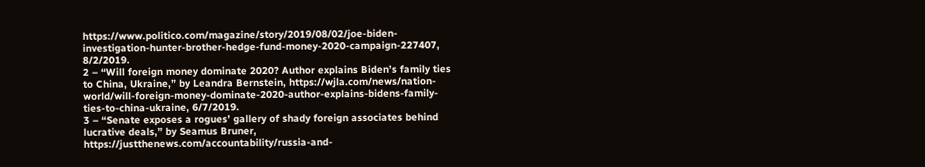https://www.politico.com/magazine/story/2019/08/02/joe-biden-investigation-hunter-brother-hedge-fund-money-2020-campaign-227407, 8/2/2019.
2 – “Will foreign money dominate 2020? Author explains Biden’s family ties to China, Ukraine,” by Leandra Bernstein, https://wjla.com/news/nation-world/will-foreign-money-dominate-2020-author-explains-bidens-family-ties-to-china-ukraine, 6/7/2019.
3 – “Senate exposes a rogues’ gallery of shady foreign associates behind lucrative deals,” by Seamus Bruner, https://justthenews.com/accountability/russia-and-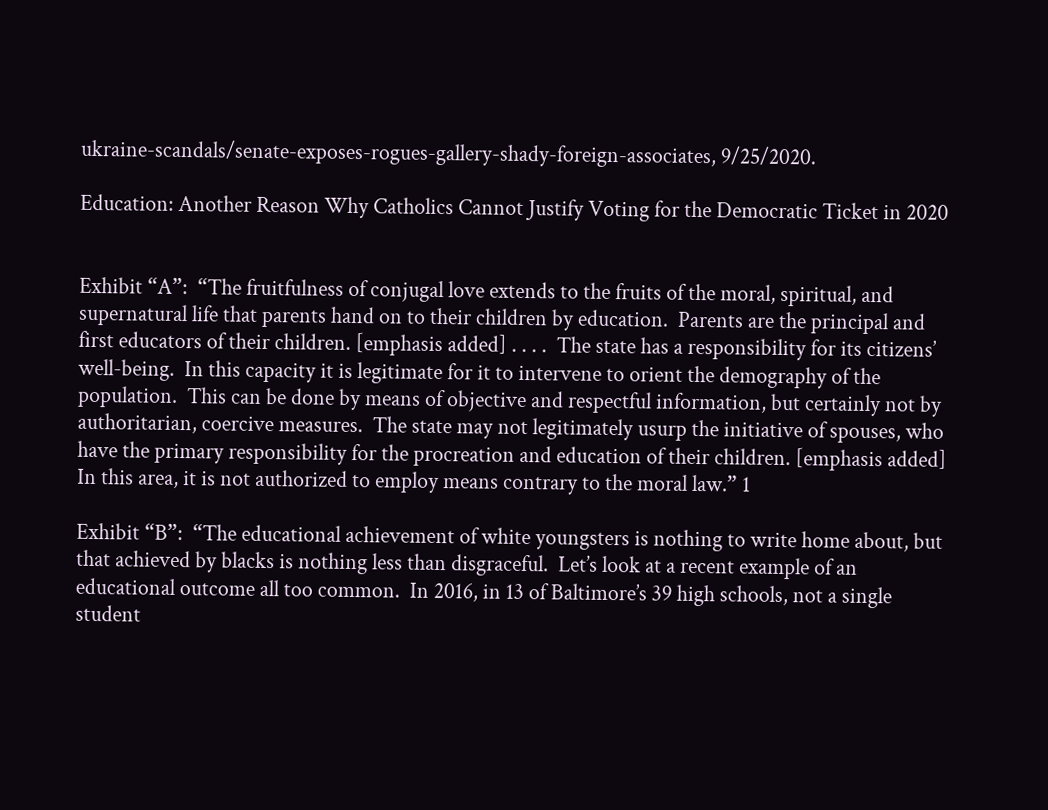ukraine-scandals/senate-exposes-rogues-gallery-shady-foreign-associates, 9/25/2020.

Education: Another Reason Why Catholics Cannot Justify Voting for the Democratic Ticket in 2020


Exhibit “A”:  “The fruitfulness of conjugal love extends to the fruits of the moral, spiritual, and supernatural life that parents hand on to their children by education.  Parents are the principal and first educators of their children. [emphasis added] . . . .  The state has a responsibility for its citizens’ well-being.  In this capacity it is legitimate for it to intervene to orient the demography of the population.  This can be done by means of objective and respectful information, but certainly not by authoritarian, coercive measures.  The state may not legitimately usurp the initiative of spouses, who have the primary responsibility for the procreation and education of their children. [emphasis added]  In this area, it is not authorized to employ means contrary to the moral law.” 1

Exhibit “B”:  “The educational achievement of white youngsters is nothing to write home about, but that achieved by blacks is nothing less than disgraceful.  Let’s look at a recent example of an educational outcome all too common.  In 2016, in 13 of Baltimore’s 39 high schools, not a single student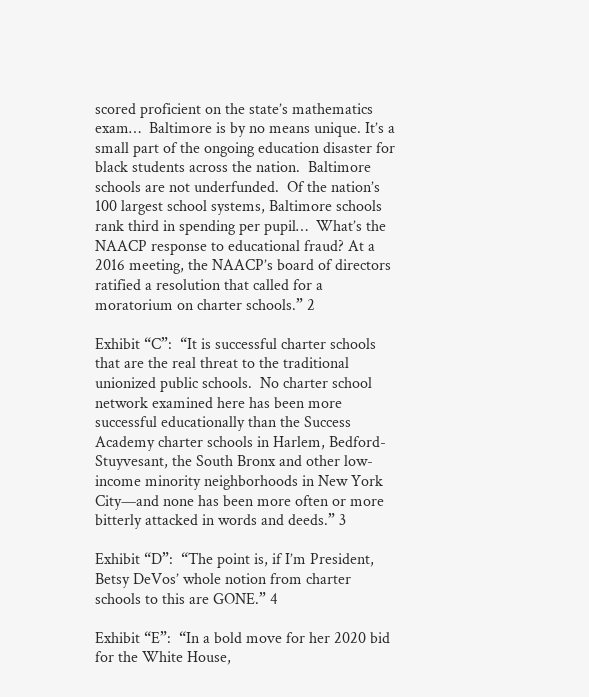scored proficient on the state’s mathematics exam…  Baltimore is by no means unique. It’s a small part of the ongoing education disaster for black students across the nation.  Baltimore schools are not underfunded.  Of the nation’s 100 largest school systems, Baltimore schools rank third in spending per pupil…  What’s the NAACP response to educational fraud? At a 2016 meeting, the NAACP’s board of directors ratified a resolution that called for a moratorium on charter schools.” 2

Exhibit “C”:  “It is successful charter schools that are the real threat to the traditional unionized public schools.  No charter school network examined here has been more successful educationally than the Success Academy charter schools in Harlem, Bedford-Stuyvesant, the South Bronx and other low-income minority neighborhoods in New York City—and none has been more often or more bitterly attacked in words and deeds.” 3

Exhibit “D”:  “The point is, if I’m President, Betsy DeVos’ whole notion from charter schools to this are GONE.” 4

Exhibit “E”:  “In a bold move for her 2020 bid for the White House,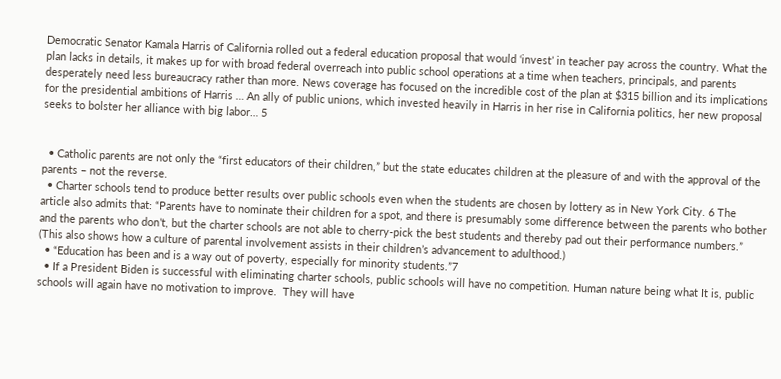Democratic Senator Kamala Harris of California rolled out a federal education proposal that would ‘invest’ in teacher pay across the country. What the plan lacks in details, it makes up for with broad federal overreach into public school operations at a time when teachers, principals, and parents desperately need less bureaucracy rather than more. News coverage has focused on the incredible cost of the plan at $315 billion and its implications for the presidential ambitions of Harris … An ally of public unions, which invested heavily in Harris in her rise in California politics, her new proposal seeks to bolster her alliance with big labor… 5


  • Catholic parents are not only the “first educators of their children,” but the state educates children at the pleasure of and with the approval of the parents – not the reverse.
  • Charter schools tend to produce better results over public schools even when the students are chosen by lottery as in New York City. 6 The article also admits that: “Parents have to nominate their children for a spot, and there is presumably some difference between the parents who bother and the parents who don’t, but the charter schools are not able to cherry-pick the best students and thereby pad out their performance numbers.”  (This also shows how a culture of parental involvement assists in their children’s advancement to adulthood.)
  • “Education has been and is a way out of poverty, especially for minority students.”7
  • If a President Biden is successful with eliminating charter schools, public schools will have no competition. Human nature being what It is, public schools will again have no motivation to improve.  They will have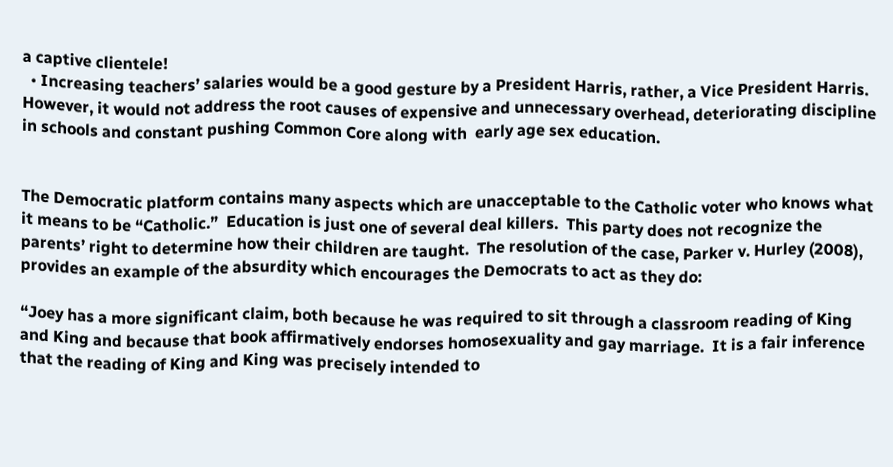a captive clientele!
  • Increasing teachers’ salaries would be a good gesture by a President Harris, rather, a Vice President Harris. However, it would not address the root causes of expensive and unnecessary overhead, deteriorating discipline in schools and constant pushing Common Core along with  early age sex education.


The Democratic platform contains many aspects which are unacceptable to the Catholic voter who knows what it means to be “Catholic.”  Education is just one of several deal killers.  This party does not recognize the parents’ right to determine how their children are taught.  The resolution of the case, Parker v. Hurley (2008), provides an example of the absurdity which encourages the Democrats to act as they do:

“Joey has a more significant claim, both because he was required to sit through a classroom reading of King and King and because that book affirmatively endorses homosexuality and gay marriage.  It is a fair inference that the reading of King and King was precisely intended to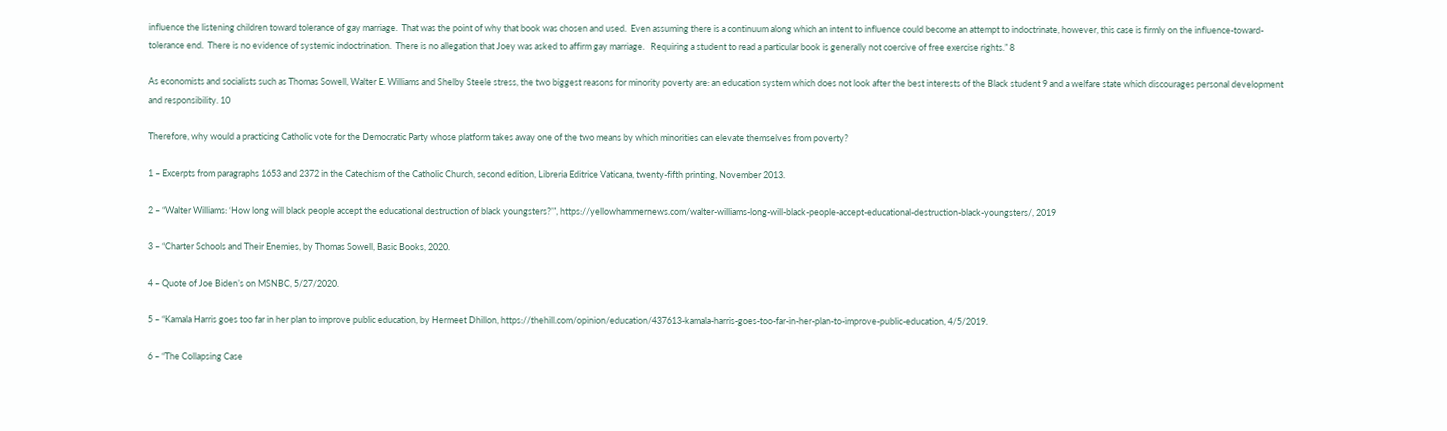influence the listening children toward tolerance of gay marriage.  That was the point of why that book was chosen and used.  Even assuming there is a continuum along which an intent to influence could become an attempt to indoctrinate, however, this case is firmly on the influence-toward-tolerance end.  There is no evidence of systemic indoctrination.  There is no allegation that Joey was asked to affirm gay marriage.   Requiring a student to read a particular book is generally not coercive of free exercise rights.” 8

As economists and socialists such as Thomas Sowell, Walter E. Williams and Shelby Steele stress, the two biggest reasons for minority poverty are: an education system which does not look after the best interests of the Black student 9 and a welfare state which discourages personal development and responsibility. 10

Therefore, why would a practicing Catholic vote for the Democratic Party whose platform takes away one of the two means by which minorities can elevate themselves from poverty?

1 – Excerpts from paragraphs 1653 and 2372 in the Catechism of the Catholic Church, second edition, Libreria Editrice Vaticana, twenty-fifth printing, November 2013.

2 – “Walter Williams: ‘How long will black people accept the educational destruction of black youngsters?’”, https://yellowhammernews.com/walter-williams-long-will-black-people-accept-educational-destruction-black-youngsters/, 2019

3 – “Charter Schools and Their Enemies, by Thomas Sowell, Basic Books, 2020.

4 – Quote of Joe Biden’s on MSNBC, 5/27/2020.

5 – “Kamala Harris goes too far in her plan to improve public education, by Hermeet Dhillon, https://thehill.com/opinion/education/437613-kamala-harris-goes-too-far-in-her-plan-to-improve-public-education, 4/5/2019.

6 – “The Collapsing Case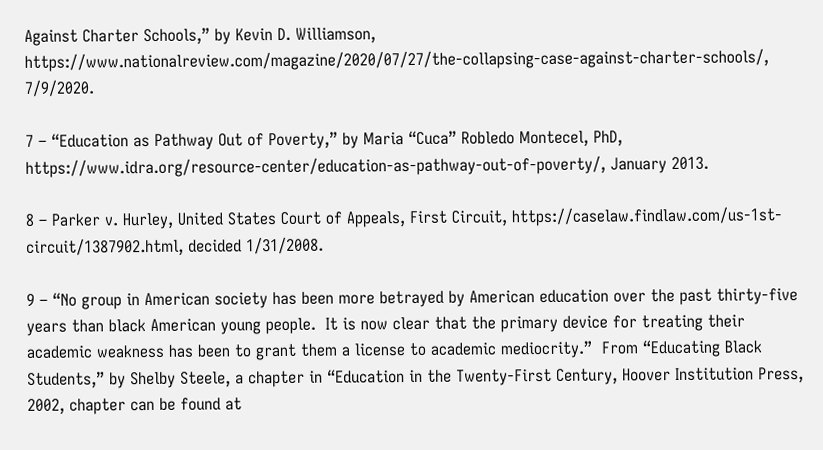Against Charter Schools,” by Kevin D. Williamson, https://www.nationalreview.com/magazine/2020/07/27/the-collapsing-case-against-charter-schools/, 7/9/2020.

7 – “Education as Pathway Out of Poverty,” by Maria “Cuca” Robledo Montecel, PhD, https://www.idra.org/resource-center/education-as-pathway-out-of-poverty/, January 2013.

8 – Parker v. Hurley, United States Court of Appeals, First Circuit, https://caselaw.findlaw.com/us-1st-circuit/1387902.html, decided 1/31/2008.

9 – “No group in American society has been more betrayed by American education over the past thirty-five years than black American young people.  It is now clear that the primary device for treating their academic weakness has been to grant them a license to academic mediocrity.”  From “Educating Black Students,” by Shelby Steele, a chapter in “Education in the Twenty-First Century, Hoover Institution Press, 2002, chapter can be found at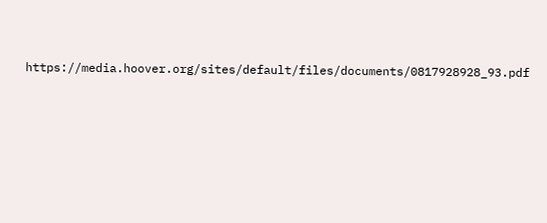https://media.hoover.org/sites/default/files/documents/0817928928_93.pdf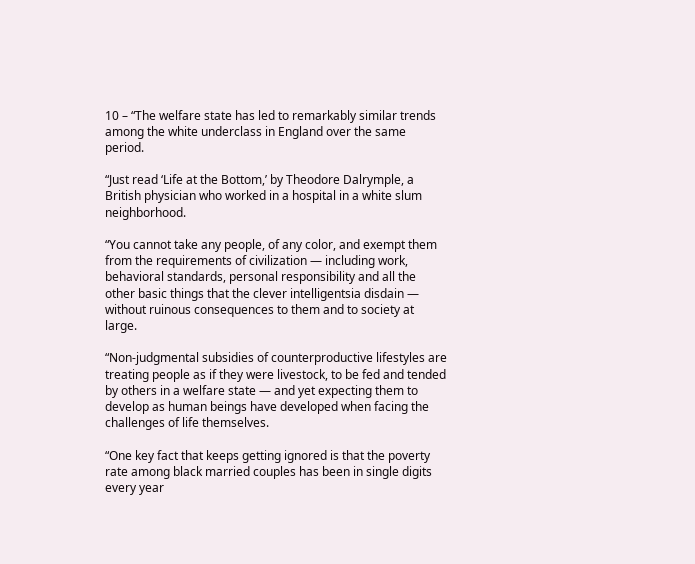10 – “The welfare state has led to remarkably similar trends among the white underclass in England over the same period.

“Just read ‘Life at the Bottom,’ by Theodore Dalrymple, a British physician who worked in a hospital in a white slum neighborhood.

“You cannot take any people, of any color, and exempt them from the requirements of civilization — including work, behavioral standards, personal responsibility and all the other basic things that the clever intelligentsia disdain — without ruinous consequences to them and to society at large.

“Non-judgmental subsidies of counterproductive lifestyles are treating people as if they were livestock, to be fed and tended by others in a welfare state — and yet expecting them to develop as human beings have developed when facing the challenges of life themselves.

“One key fact that keeps getting ignored is that the poverty rate among black married couples has been in single digits every year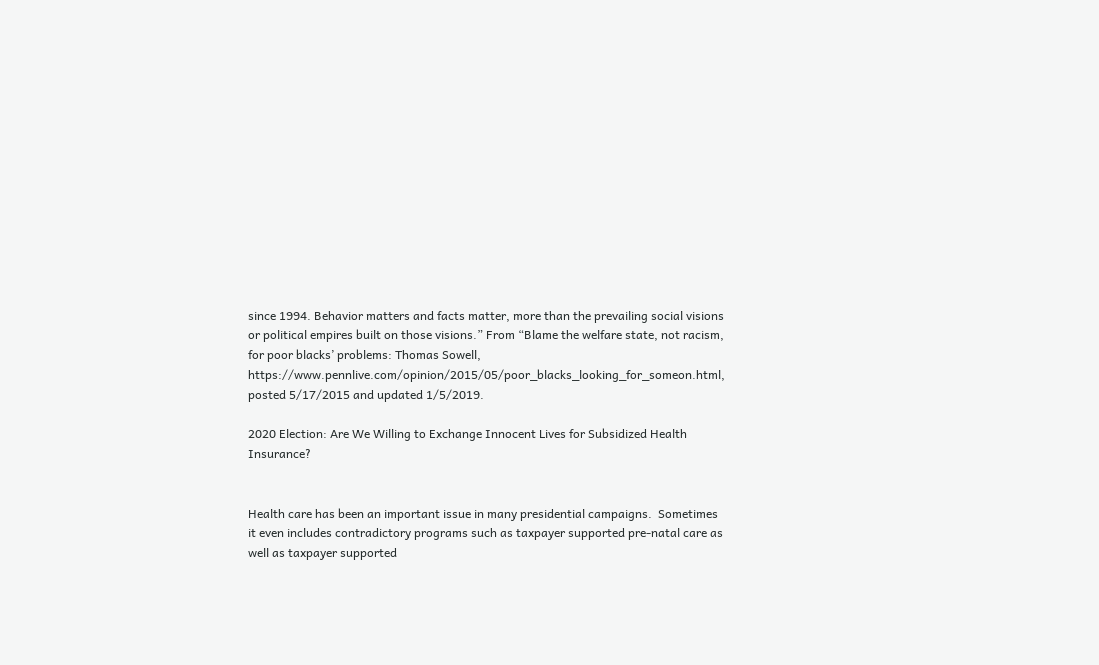since 1994. Behavior matters and facts matter, more than the prevailing social visions or political empires built on those visions.” From “Blame the welfare state, not racism, for poor blacks’ problems: Thomas Sowell, https://www.pennlive.com/opinion/2015/05/poor_blacks_looking_for_someon.html, posted 5/17/2015 and updated 1/5/2019.

2020 Election: Are We Willing to Exchange Innocent Lives for Subsidized Health Insurance?


Health care has been an important issue in many presidential campaigns.  Sometimes it even includes contradictory programs such as taxpayer supported pre-natal care as well as taxpayer supported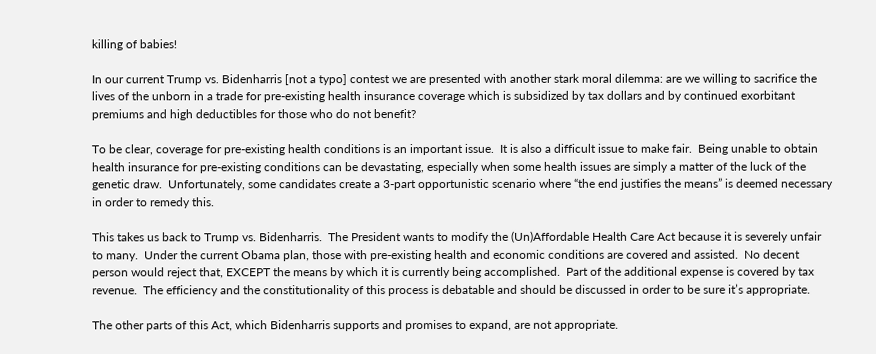killing of babies!

In our current Trump vs. Bidenharris [not a typo] contest we are presented with another stark moral dilemma: are we willing to sacrifice the lives of the unborn in a trade for pre-existing health insurance coverage which is subsidized by tax dollars and by continued exorbitant premiums and high deductibles for those who do not benefit?

To be clear, coverage for pre-existing health conditions is an important issue.  It is also a difficult issue to make fair.  Being unable to obtain health insurance for pre-existing conditions can be devastating, especially when some health issues are simply a matter of the luck of the genetic draw.  Unfortunately, some candidates create a 3-part opportunistic scenario where “the end justifies the means” is deemed necessary in order to remedy this.

This takes us back to Trump vs. Bidenharris.  The President wants to modify the (Un)Affordable Health Care Act because it is severely unfair to many.  Under the current Obama plan, those with pre-existing health and economic conditions are covered and assisted.  No decent person would reject that, EXCEPT the means by which it is currently being accomplished.  Part of the additional expense is covered by tax revenue.  The efficiency and the constitutionality of this process is debatable and should be discussed in order to be sure it’s appropriate.

The other parts of this Act, which Bidenharris supports and promises to expand, are not appropriate.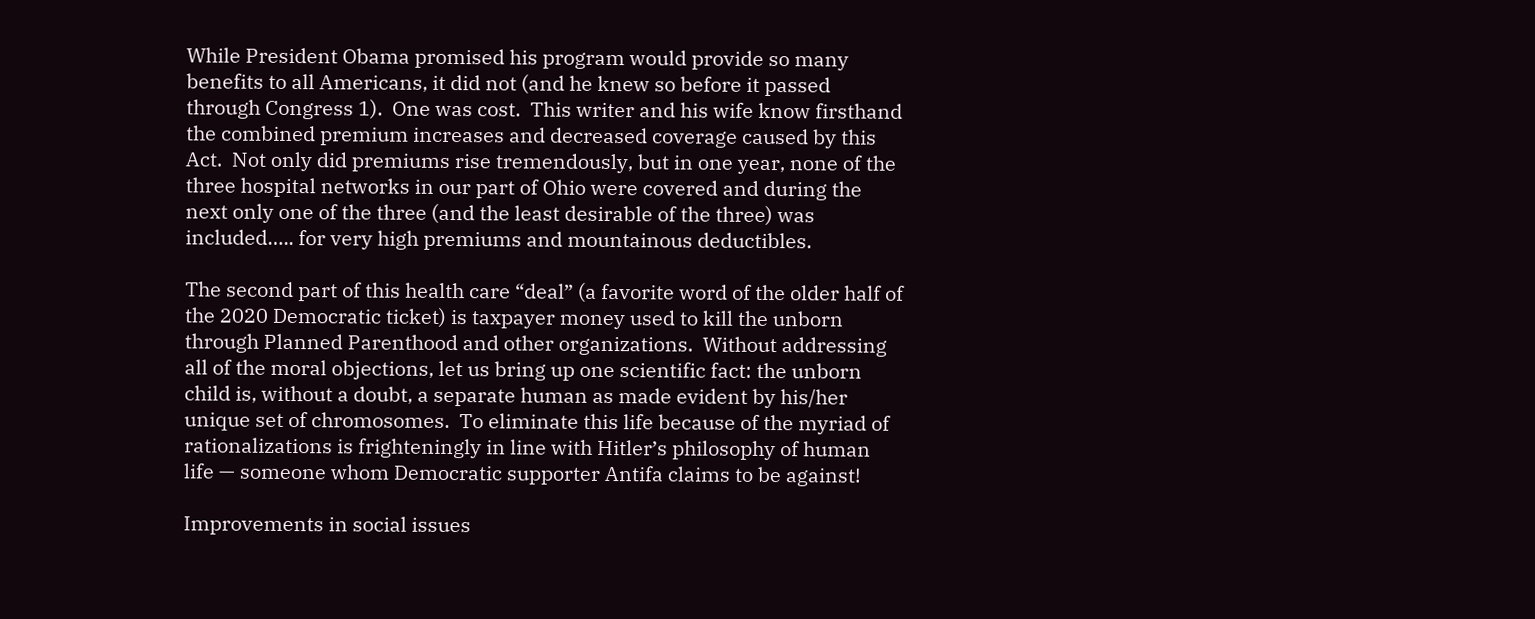While President Obama promised his program would provide so many benefits to all Americans, it did not (and he knew so before it passed through Congress 1).  One was cost.  This writer and his wife know firsthand the combined premium increases and decreased coverage caused by this Act.  Not only did premiums rise tremendously, but in one year, none of the three hospital networks in our part of Ohio were covered and during the next only one of the three (and the least desirable of the three) was included….. for very high premiums and mountainous deductibles.

The second part of this health care “deal” (a favorite word of the older half of the 2020 Democratic ticket) is taxpayer money used to kill the unborn through Planned Parenthood and other organizations.  Without addressing all of the moral objections, let us bring up one scientific fact: the unborn child is, without a doubt, a separate human as made evident by his/her unique set of chromosomes.  To eliminate this life because of the myriad of rationalizations is frighteningly in line with Hitler’s philosophy of human life — someone whom Democratic supporter Antifa claims to be against!

Improvements in social issues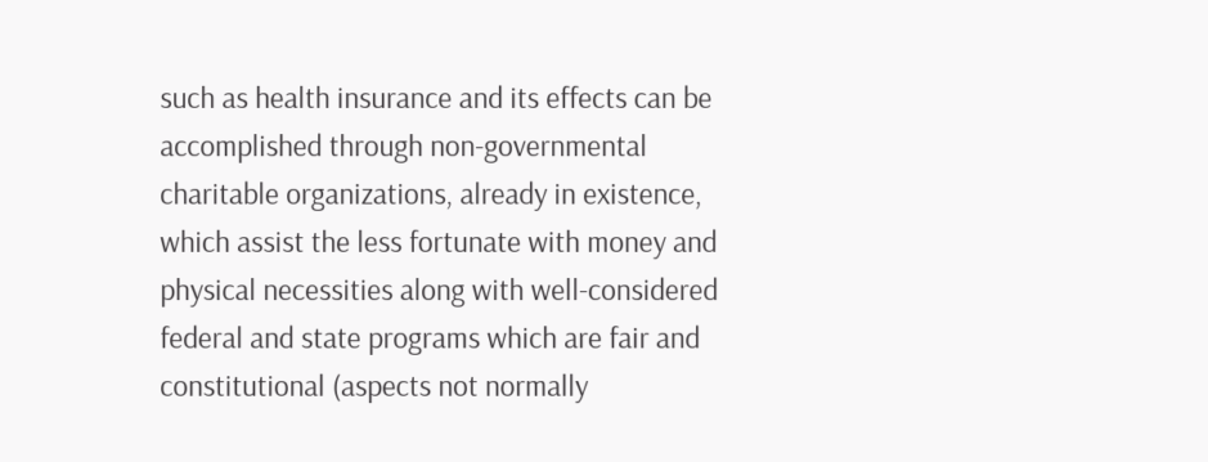such as health insurance and its effects can be accomplished through non-governmental charitable organizations, already in existence, which assist the less fortunate with money and physical necessities along with well-considered federal and state programs which are fair and constitutional (aspects not normally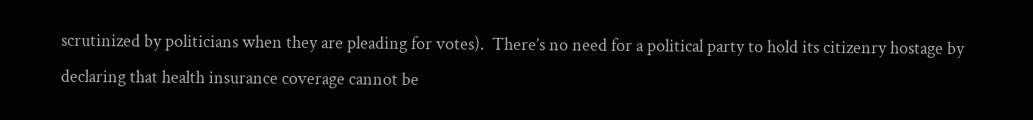scrutinized by politicians when they are pleading for votes).  There’s no need for a political party to hold its citizenry hostage by declaring that health insurance coverage cannot be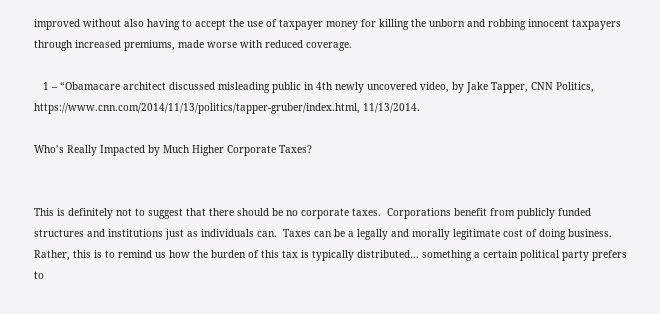improved without also having to accept the use of taxpayer money for killing the unborn and robbing innocent taxpayers through increased premiums, made worse with reduced coverage.

   1 – “Obamacare architect discussed misleading public in 4th newly uncovered video, by Jake Tapper, CNN Politics, https://www.cnn.com/2014/11/13/politics/tapper-gruber/index.html, 11/13/2014.

Who’s Really Impacted by Much Higher Corporate Taxes?


This is definitely not to suggest that there should be no corporate taxes.  Corporations benefit from publicly funded structures and institutions just as individuals can.  Taxes can be a legally and morally legitimate cost of doing business.  Rather, this is to remind us how the burden of this tax is typically distributed… something a certain political party prefers to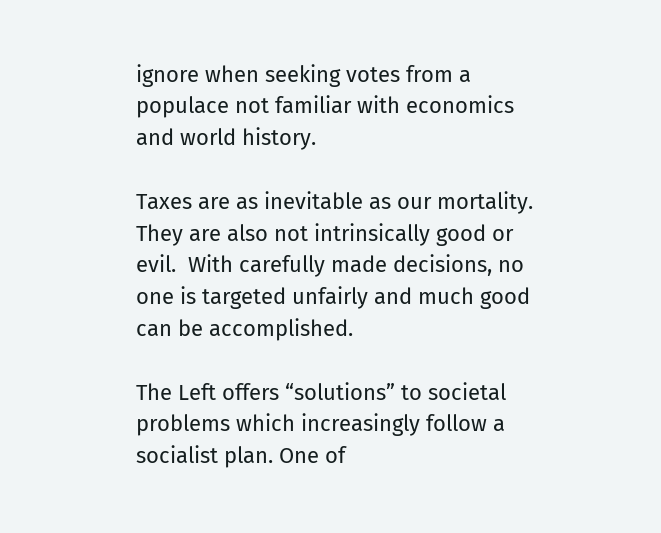ignore when seeking votes from a populace not familiar with economics and world history.

Taxes are as inevitable as our mortality.  They are also not intrinsically good or evil.  With carefully made decisions, no one is targeted unfairly and much good can be accomplished.

The Left offers “solutions” to societal problems which increasingly follow a socialist plan. One of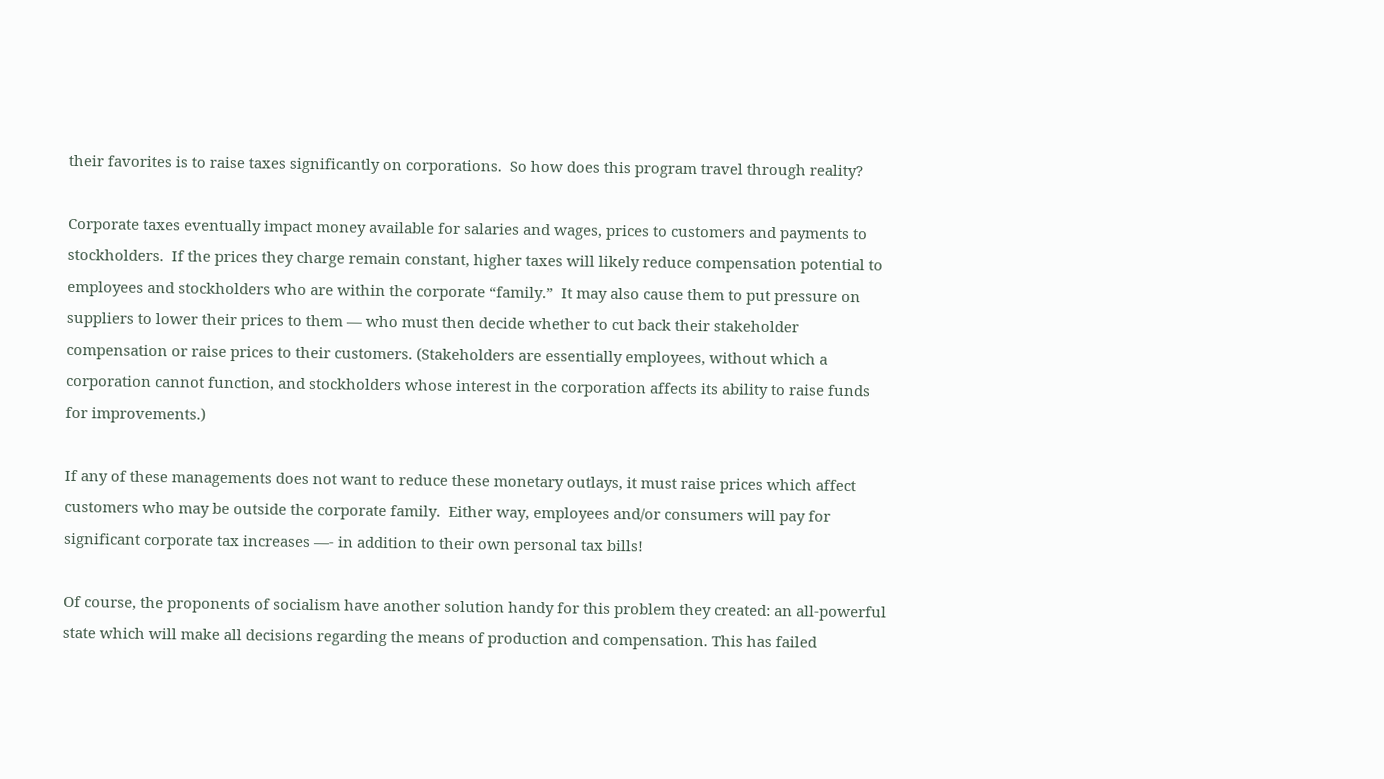their favorites is to raise taxes significantly on corporations.  So how does this program travel through reality?

Corporate taxes eventually impact money available for salaries and wages, prices to customers and payments to stockholders.  If the prices they charge remain constant, higher taxes will likely reduce compensation potential to employees and stockholders who are within the corporate “family.”  It may also cause them to put pressure on suppliers to lower their prices to them — who must then decide whether to cut back their stakeholder compensation or raise prices to their customers. (Stakeholders are essentially employees, without which a corporation cannot function, and stockholders whose interest in the corporation affects its ability to raise funds for improvements.)

If any of these managements does not want to reduce these monetary outlays, it must raise prices which affect customers who may be outside the corporate family.  Either way, employees and/or consumers will pay for significant corporate tax increases —- in addition to their own personal tax bills!

Of course, the proponents of socialism have another solution handy for this problem they created: an all-powerful state which will make all decisions regarding the means of production and compensation. This has failed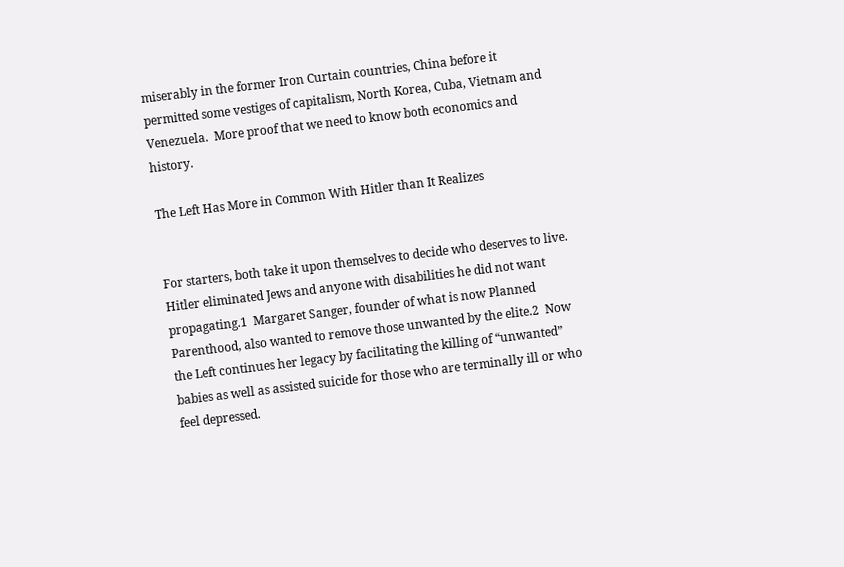miserably in the former Iron Curtain countries, China before it permitted some vestiges of capitalism, North Korea, Cuba, Vietnam and Venezuela.  More proof that we need to know both economics and history.

The Left Has More in Common With Hitler than It Realizes


For starters, both take it upon themselves to decide who deserves to live.  Hitler eliminated Jews and anyone with disabilities he did not want propagating.1  Margaret Sanger, founder of what is now Planned Parenthood, also wanted to remove those unwanted by the elite.2  Now the Left continues her legacy by facilitating the killing of “unwanted” babies as well as assisted suicide for those who are terminally ill or who feel depressed.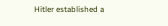Hitler established a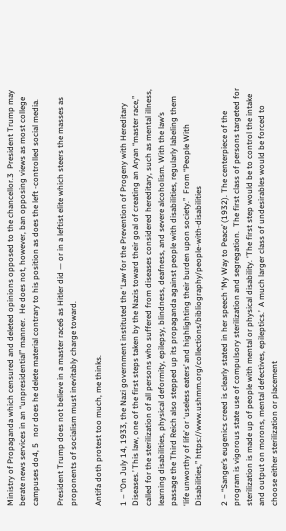Ministry of Propaganda which censured and deleted opinions opposed to the chancellor.3  President Trump may berate news services in an “unpresidential” manner.  He does not, however, ban opposing views as most college campuses do4, 5   nor does he delete material contrary to his position as does the left -controlled social media.

President Trump does not believe in a master race6 as Hitler did — or in a leftist elite which steers the masses as proponents of socialism must inevitably charge toward.

Antifa doth protest too much, me thinks.

1 – “On July 14, 1933, the Nazi government instituted the ‘Law for the Prevention of Progeny with Hereditary Diseases.’ This law, one of the first steps taken by the Nazis toward their goal of creating an Aryan “master race,” called for the sterilization of all persons who suffered from diseases considered hereditary, such as mental illness, learning disabilities, physical deformity, epilepsy, blindness, deafness, and severe alcoholism. With the law’s passage the Third Reich also stepped up its propaganda against people with disabilities, regularly labeling them ‘life unworthy of life’ or ‘useless eaters’ and highlighting their burden upon society.”  From “People With Disabilities,” https://www.ushmm.org/collections/bibliography/people-with-disabilities

2 – “Sanger’s eugenics creed is clearly stated in her speech ‘My Way to Peace’ (1932). The centerpiece of the program is vigorous state use of compulsory sterilization and segregation.  The first class of persons targeted for sterilization is made up of people with mental or physical disability. ‘The first step would be to control the intake and output on morons, mental defectives, epileptics.’  A much larger class of undesirables would be forced to choose either sterilization or placement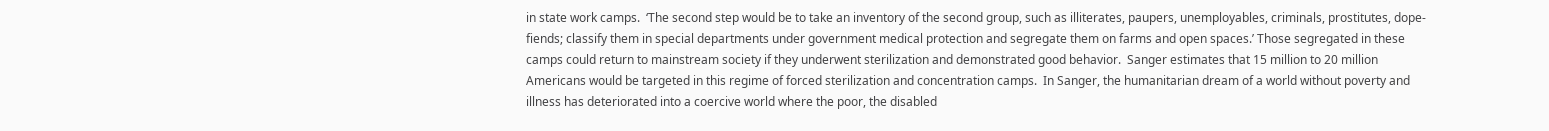in state work camps.  ‘The second step would be to take an inventory of the second group, such as illiterates, paupers, unemployables, criminals, prostitutes, dope-fiends; classify them in special departments under government medical protection and segregate them on farms and open spaces.’ Those segregated in these camps could return to mainstream society if they underwent sterilization and demonstrated good behavior.  Sanger estimates that 15 million to 20 million Americans would be targeted in this regime of forced sterilization and concentration camps.  In Sanger, the humanitarian dream of a world without poverty and illness has deteriorated into a coercive world where the poor, the disabled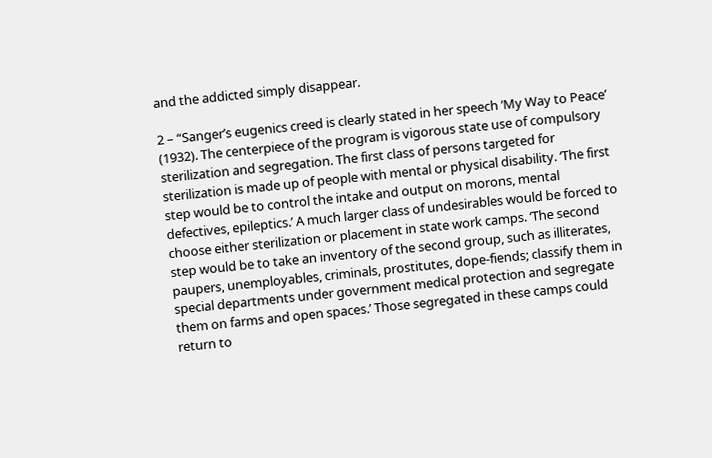and the addicted simply disappear.

2 – “Sanger’s eugenics creed is clearly stated in her speech ‘My Way to Peace’ (1932). The centerpiece of the program is vigorous state use of compulsory sterilization and segregation. The first class of persons targeted for sterilization is made up of people with mental or physical disability. ‘The first step would be to control the intake and output on morons, mental defectives, epileptics.’ A much larger class of undesirables would be forced to choose either sterilization or placement in state work camps. ‘The second step would be to take an inventory of the second group, such as illiterates, paupers, unemployables, criminals, prostitutes, dope-fiends; classify them in special departments under government medical protection and segregate them on farms and open spaces.’ Those segregated in these camps could return to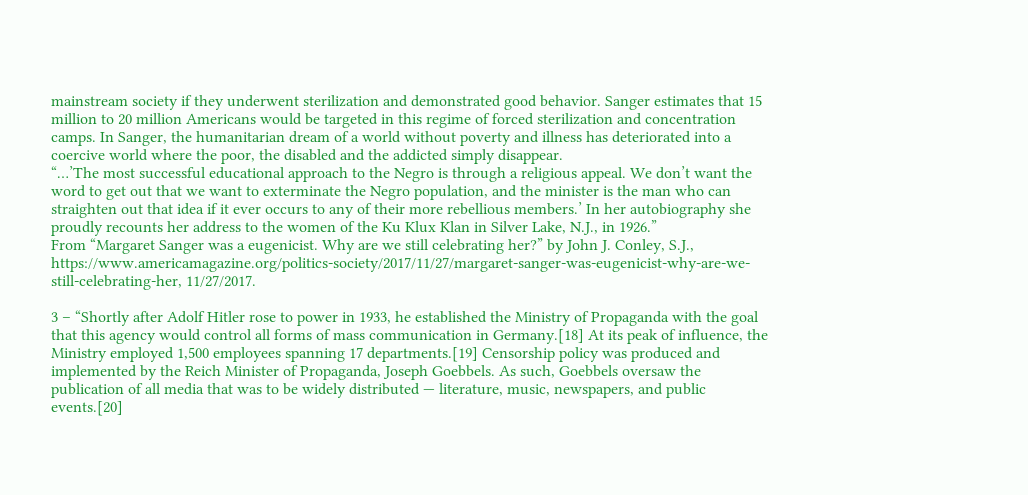mainstream society if they underwent sterilization and demonstrated good behavior. Sanger estimates that 15 million to 20 million Americans would be targeted in this regime of forced sterilization and concentration camps. In Sanger, the humanitarian dream of a world without poverty and illness has deteriorated into a coercive world where the poor, the disabled and the addicted simply disappear.
“…’The most successful educational approach to the Negro is through a religious appeal. We don’t want the word to get out that we want to exterminate the Negro population, and the minister is the man who can straighten out that idea if it ever occurs to any of their more rebellious members.’ In her autobiography she proudly recounts her address to the women of the Ku Klux Klan in Silver Lake, N.J., in 1926.”
From “Margaret Sanger was a eugenicist. Why are we still celebrating her?” by John J. Conley, S.J., https://www.americamagazine.org/politics-society/2017/11/27/margaret-sanger-was-eugenicist-why-are-we-still-celebrating-her, 11/27/2017.

3 – “Shortly after Adolf Hitler rose to power in 1933, he established the Ministry of Propaganda with the goal that this agency would control all forms of mass communication in Germany.[18] At its peak of influence, the Ministry employed 1,500 employees spanning 17 departments.[19] Censorship policy was produced and implemented by the Reich Minister of Propaganda, Joseph Goebbels. As such, Goebbels oversaw the publication of all media that was to be widely distributed — literature, music, newspapers, and public events.[20]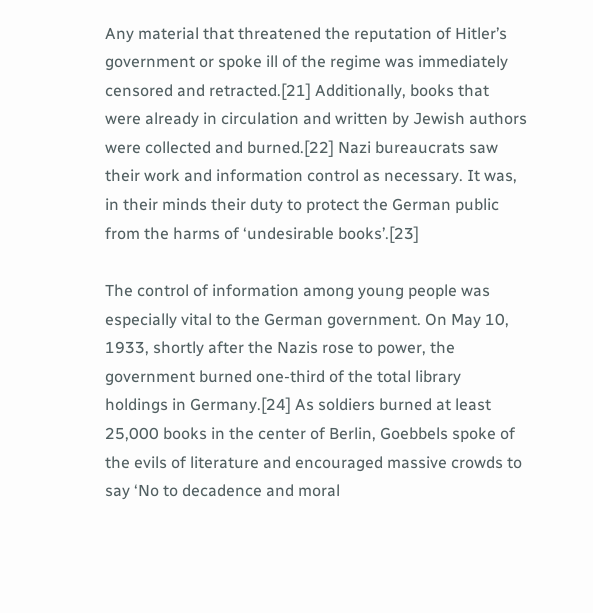Any material that threatened the reputation of Hitler’s government or spoke ill of the regime was immediately censored and retracted.[21] Additionally, books that were already in circulation and written by Jewish authors were collected and burned.[22] Nazi bureaucrats saw their work and information control as necessary. It was, in their minds their duty to protect the German public from the harms of ‘undesirable books’.[23]

The control of information among young people was especially vital to the German government. On May 10, 1933, shortly after the Nazis rose to power, the government burned one-third of the total library holdings in Germany.[24] As soldiers burned at least 25,000 books in the center of Berlin, Goebbels spoke of the evils of literature and encouraged massive crowds to say ‘No to decadence and moral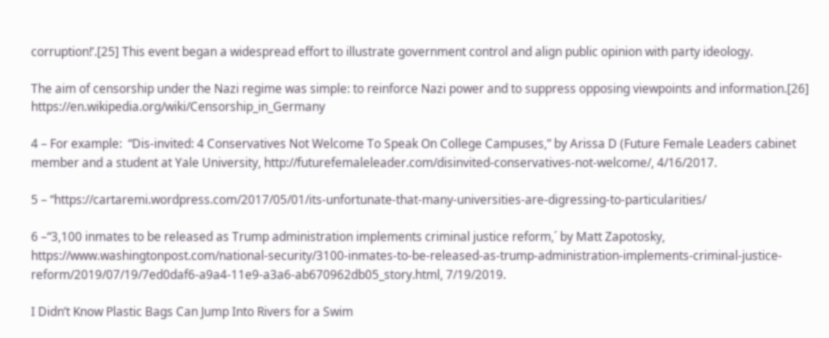corruption!’.[25] This event began a widespread effort to illustrate government control and align public opinion with party ideology.

The aim of censorship under the Nazi regime was simple: to reinforce Nazi power and to suppress opposing viewpoints and information.[26]   https://en.wikipedia.org/wiki/Censorship_in_Germany

4 – For example:  “Dis-invited: 4 Conservatives Not Welcome To Speak On College Campuses,” by Arissa D (Future Female Leaders cabinet member and a student at Yale University, http://futurefemaleleader.com/disinvited-conservatives-not-welcome/, 4/16/2017.

5 – “https://cartaremi.wordpress.com/2017/05/01/its-unfortunate-that-many-universities-are-digressing-to-particularities/

6 –“3,100 inmates to be released as Trump administration implements criminal justice reform,´ by Matt Zapotosky, https://www.washingtonpost.com/national-security/3100-inmates-to-be-released-as-trump-administration-implements-criminal-justice-reform/2019/07/19/7ed0daf6-a9a4-11e9-a3a6-ab670962db05_story.html, 7/19/2019.

I Didn’t Know Plastic Bags Can Jump Into Rivers for a Swim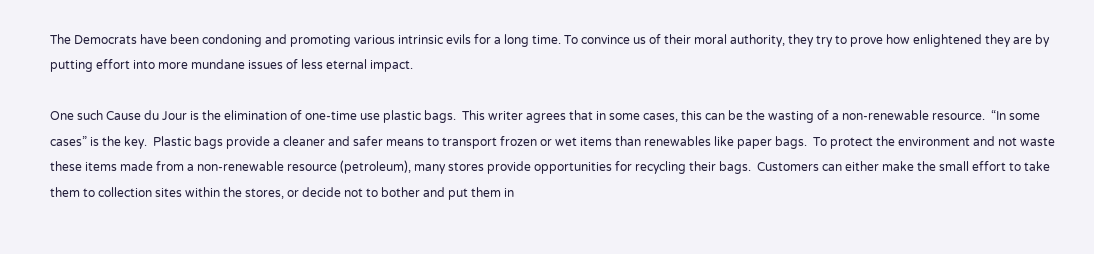The Democrats have been condoning and promoting various intrinsic evils for a long time. To convince us of their moral authority, they try to prove how enlightened they are by putting effort into more mundane issues of less eternal impact.

One such Cause du Jour is the elimination of one-time use plastic bags.  This writer agrees that in some cases, this can be the wasting of a non-renewable resource.  “In some cases” is the key.  Plastic bags provide a cleaner and safer means to transport frozen or wet items than renewables like paper bags.  To protect the environment and not waste these items made from a non-renewable resource (petroleum), many stores provide opportunities for recycling their bags.  Customers can either make the small effort to take them to collection sites within the stores, or decide not to bother and put them in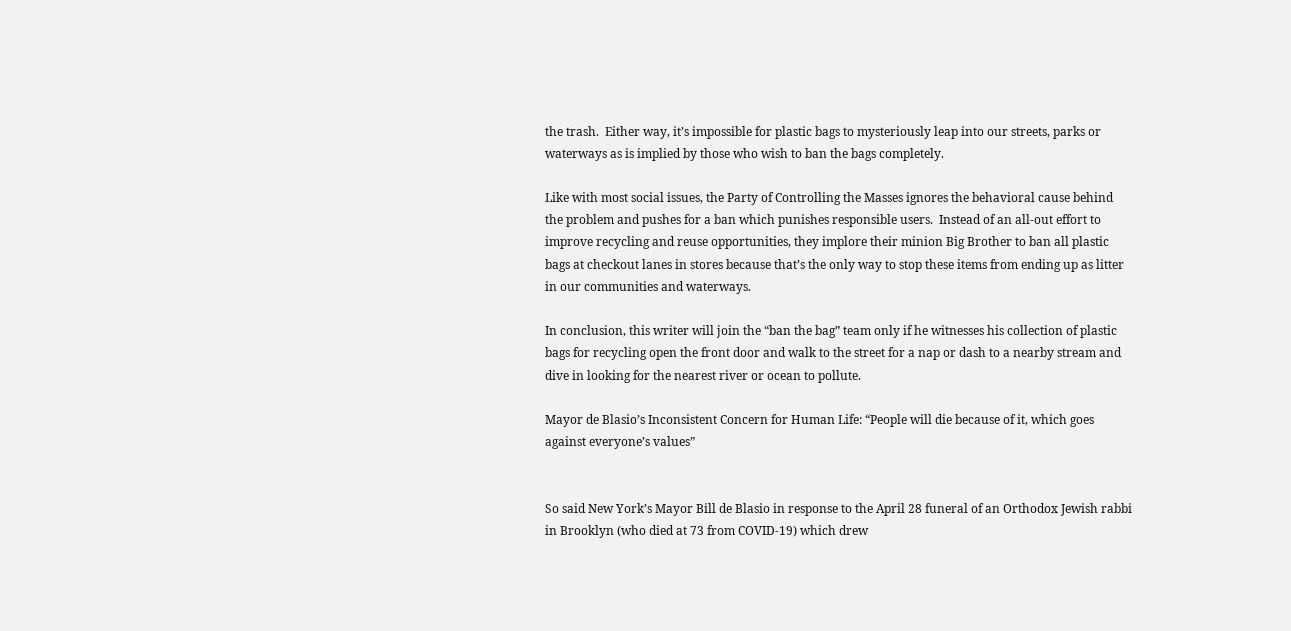the trash.  Either way, it’s impossible for plastic bags to mysteriously leap into our streets, parks or waterways as is implied by those who wish to ban the bags completely.

Like with most social issues, the Party of Controlling the Masses ignores the behavioral cause behind the problem and pushes for a ban which punishes responsible users.  Instead of an all-out effort to improve recycling and reuse opportunities, they implore their minion Big Brother to ban all plastic bags at checkout lanes in stores because that’s the only way to stop these items from ending up as litter in our communities and waterways.

In conclusion, this writer will join the “ban the bag” team only if he witnesses his collection of plastic bags for recycling open the front door and walk to the street for a nap or dash to a nearby stream and dive in looking for the nearest river or ocean to pollute.

Mayor de Blasio’s Inconsistent Concern for Human Life: “People will die because of it, which goes against everyone’s values”


So said New York’s Mayor Bill de Blasio in response to the April 28 funeral of an Orthodox Jewish rabbi in Brooklyn (who died at 73 from COVID-19) which drew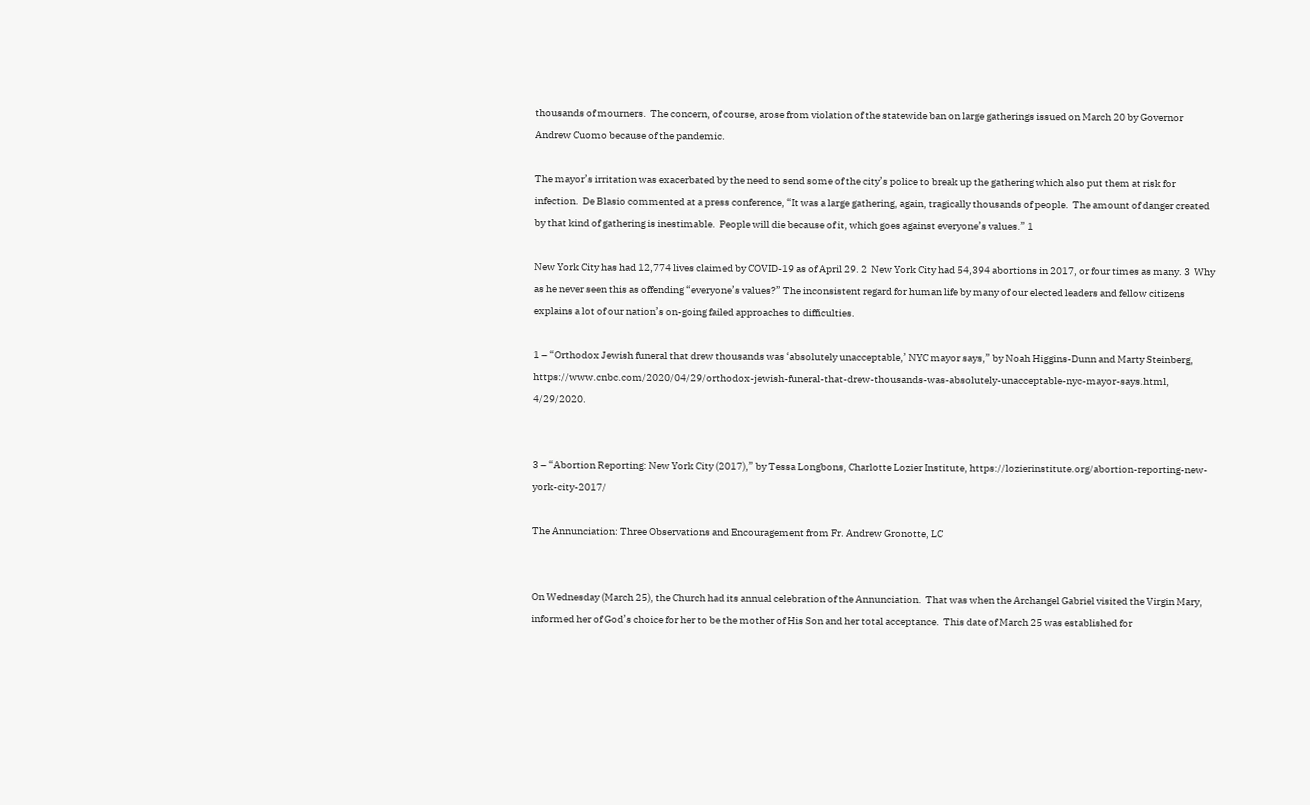thousands of mourners.  The concern, of course, arose from violation of the statewide ban on large gatherings issued on March 20 by Governor Andrew Cuomo because of the pandemic.

The mayor’s irritation was exacerbated by the need to send some of the city’s police to break up the gathering which also put them at risk for infection.  De Blasio commented at a press conference, “It was a large gathering, again, tragically thousands of people.  The amount of danger created by that kind of gathering is inestimable.  People will die because of it, which goes against everyone’s values.” 1

New York City has had 12,774 lives claimed by COVID-19 as of April 29. 2  New York City had 54,394 abortions in 2017, or four times as many. 3  Why as he never seen this as offending “everyone’s values?” The inconsistent regard for human life by many of our elected leaders and fellow citizens explains a lot of our nation’s on-going failed approaches to difficulties.

1 – “Orthodox Jewish funeral that drew thousands was ‘absolutely unacceptable,’ NYC mayor says,” by Noah Higgins-Dunn and Marty Steinberg, https://www.cnbc.com/2020/04/29/orthodox-jewish-funeral-that-drew-thousands-was-absolutely-unacceptable-nyc-mayor-says.html, 4/29/2020.


3 – “Abortion Reporting: New York City (2017),” by Tessa Longbons, Charlotte Lozier Institute, https://lozierinstitute.org/abortion-reporting-new-york-city-2017/

The Annunciation: Three Observations and Encouragement from Fr. Andrew Gronotte, LC


On Wednesday (March 25), the Church had its annual celebration of the Annunciation.  That was when the Archangel Gabriel visited the Virgin Mary, informed her of God’s choice for her to be the mother of His Son and her total acceptance.  This date of March 25 was established for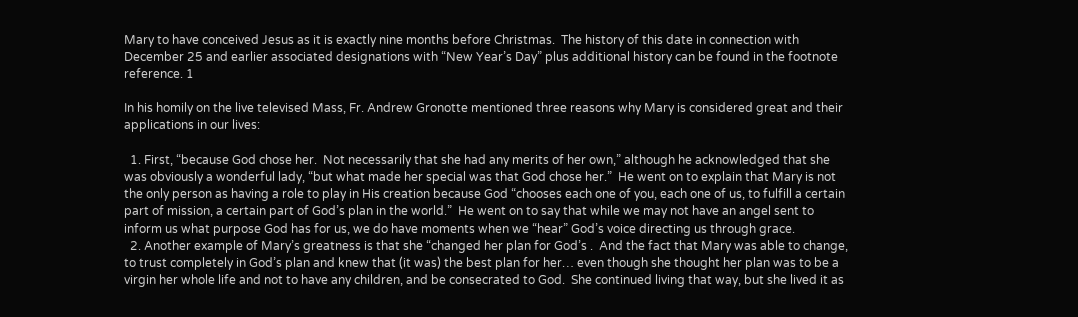Mary to have conceived Jesus as it is exactly nine months before Christmas.  The history of this date in connection with December 25 and earlier associated designations with “New Year’s Day” plus additional history can be found in the footnote reference. 1

In his homily on the live televised Mass, Fr. Andrew Gronotte mentioned three reasons why Mary is considered great and their applications in our lives:

  1. First, “because God chose her.  Not necessarily that she had any merits of her own,” although he acknowledged that she was obviously a wonderful lady, “but what made her special was that God chose her.”  He went on to explain that Mary is not the only person as having a role to play in His creation because God “chooses each one of you, each one of us, to fulfill a certain part of mission, a certain part of God’s plan in the world.”  He went on to say that while we may not have an angel sent to inform us what purpose God has for us, we do have moments when we “hear” God’s voice directing us through grace.
  2. Another example of Mary’s greatness is that she “changed her plan for God’s .  And the fact that Mary was able to change, to trust completely in God’s plan and knew that (it was) the best plan for her… even though she thought her plan was to be a virgin her whole life and not to have any children, and be consecrated to God.  She continued living that way, but she lived it as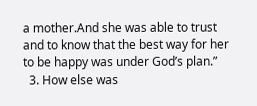a mother.And she was able to trust and to know that the best way for her to be happy was under God’s plan.”
  3. How else was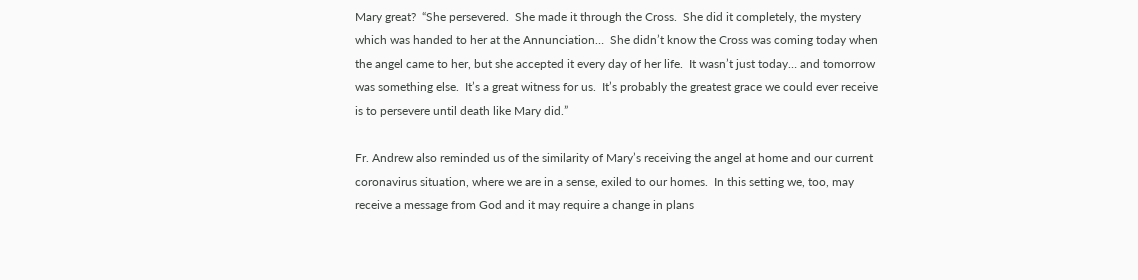Mary great?  “She persevered.  She made it through the Cross.  She did it completely, the mystery which was handed to her at the Annunciation…  She didn’t know the Cross was coming today when the angel came to her, but she accepted it every day of her life.  It wasn’t just today… and tomorrow was something else.  It’s a great witness for us.  It’s probably the greatest grace we could ever receive is to persevere until death like Mary did.”

Fr. Andrew also reminded us of the similarity of Mary’s receiving the angel at home and our current coronavirus situation, where we are in a sense, exiled to our homes.  In this setting we, too, may receive a message from God and it may require a change in plans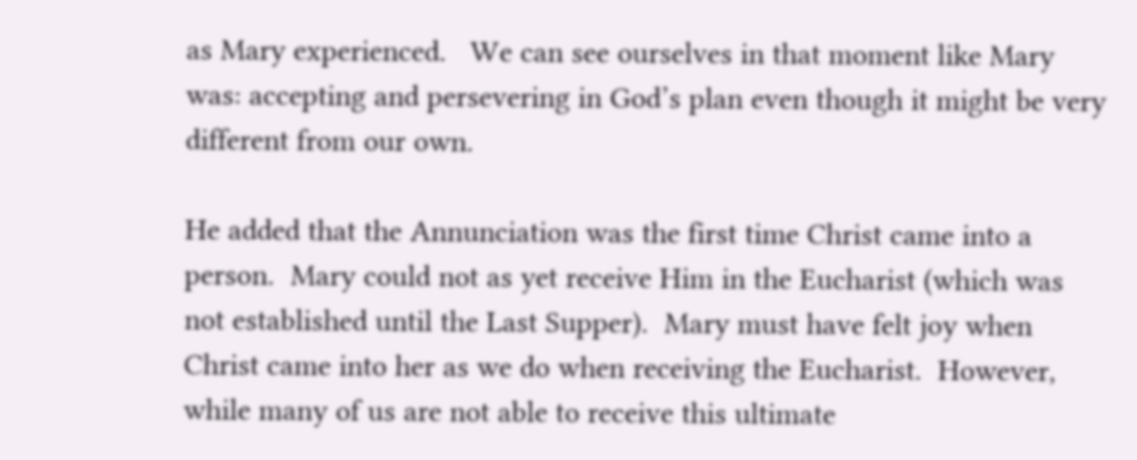as Mary experienced.   We can see ourselves in that moment like Mary was: accepting and persevering in God’s plan even though it might be very different from our own.

He added that the Annunciation was the first time Christ came into a person.  Mary could not as yet receive Him in the Eucharist (which was not established until the Last Supper).  Mary must have felt joy when Christ came into her as we do when receiving the Eucharist.  However, while many of us are not able to receive this ultimate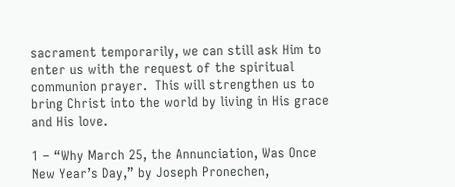sacrament temporarily, we can still ask Him to enter us with the request of the spiritual communion prayer.  This will strengthen us to bring Christ into the world by living in His grace and His love.

1 – “Why March 25, the Annunciation, Was Once New Year’s Day,” by Joseph Pronechen,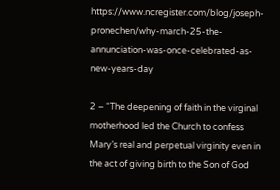https://www.ncregister.com/blog/joseph-pronechen/why-march-25-the-annunciation-was-once-celebrated-as-new-years-day

2 – “The deepening of faith in the virginal motherhood led the Church to confess Mary’s real and perpetual virginity even in the act of giving birth to the Son of God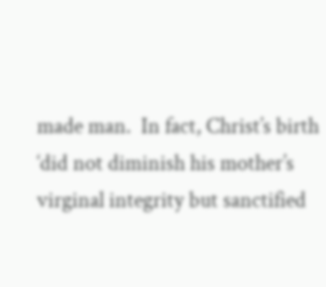made man.  In fact, Christ’s birth ‘did not diminish his mother’s virginal integrity but sanctified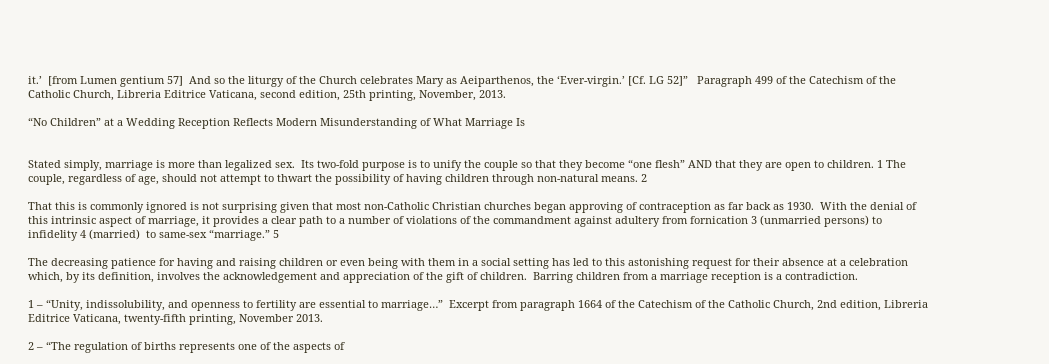it.’  [from Lumen gentium 57]  And so the liturgy of the Church celebrates Mary as Aeiparthenos, the ‘Ever-virgin.’ [Cf. LG 52]”   Paragraph 499 of the Catechism of the Catholic Church, Libreria Editrice Vaticana, second edition, 25th printing, November, 2013.

“No Children” at a Wedding Reception Reflects Modern Misunderstanding of What Marriage Is


Stated simply, marriage is more than legalized sex.  Its two-fold purpose is to unify the couple so that they become “one flesh” AND that they are open to children. 1 The couple, regardless of age, should not attempt to thwart the possibility of having children through non-natural means. 2

That this is commonly ignored is not surprising given that most non-Catholic Christian churches began approving of contraception as far back as 1930.  With the denial of this intrinsic aspect of marriage, it provides a clear path to a number of violations of the commandment against adultery from fornication 3 (unmarried persons) to infidelity 4 (married)  to same-sex “marriage.” 5

The decreasing patience for having and raising children or even being with them in a social setting has led to this astonishing request for their absence at a celebration which, by its definition, involves the acknowledgement and appreciation of the gift of children.  Barring children from a marriage reception is a contradiction.

1 – “Unity, indissolubility, and openness to fertility are essential to marriage…”  Excerpt from paragraph 1664 of the Catechism of the Catholic Church, 2nd edition, Libreria Editrice Vaticana, twenty-fifth printing, November 2013.

2 – “The regulation of births represents one of the aspects of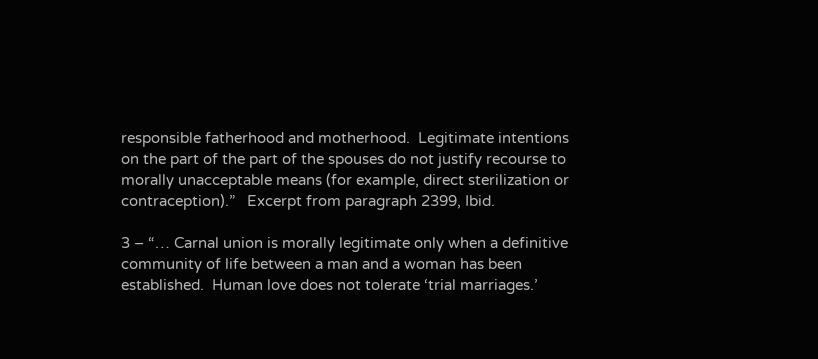responsible fatherhood and motherhood.  Legitimate intentions on the part of the part of the spouses do not justify recourse to morally unacceptable means (for example, direct sterilization or contraception).”   Excerpt from paragraph 2399, Ibid.

3 – “… Carnal union is morally legitimate only when a definitive community of life between a man and a woman has been established.  Human love does not tolerate ‘trial marriages.’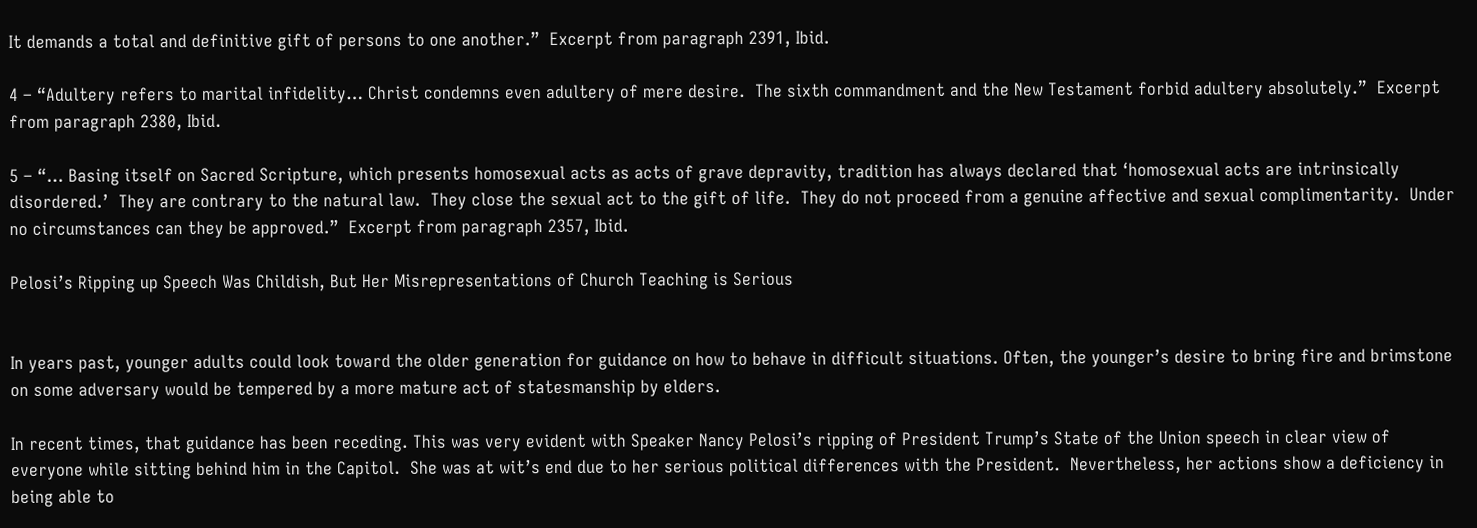It demands a total and definitive gift of persons to one another.”  Excerpt from paragraph 2391, Ibid.

4 – “Adultery refers to marital infidelity… Christ condemns even adultery of mere desire.  The sixth commandment and the New Testament forbid adultery absolutely.”  Excerpt from paragraph 2380, Ibid.

5 – “… Basing itself on Sacred Scripture, which presents homosexual acts as acts of grave depravity, tradition has always declared that ‘homosexual acts are intrinsically disordered.’  They are contrary to the natural law.  They close the sexual act to the gift of life.  They do not proceed from a genuine affective and sexual complimentarity.  Under no circumstances can they be approved.”  Excerpt from paragraph 2357, Ibid.

Pelosi’s Ripping up Speech Was Childish, But Her Misrepresentations of Church Teaching is Serious


In years past, younger adults could look toward the older generation for guidance on how to behave in difficult situations. Often, the younger’s desire to bring fire and brimstone on some adversary would be tempered by a more mature act of statesmanship by elders.

In recent times, that guidance has been receding. This was very evident with Speaker Nancy Pelosi’s ripping of President Trump’s State of the Union speech in clear view of everyone while sitting behind him in the Capitol.  She was at wit’s end due to her serious political differences with the President.  Nevertheless, her actions show a deficiency in being able to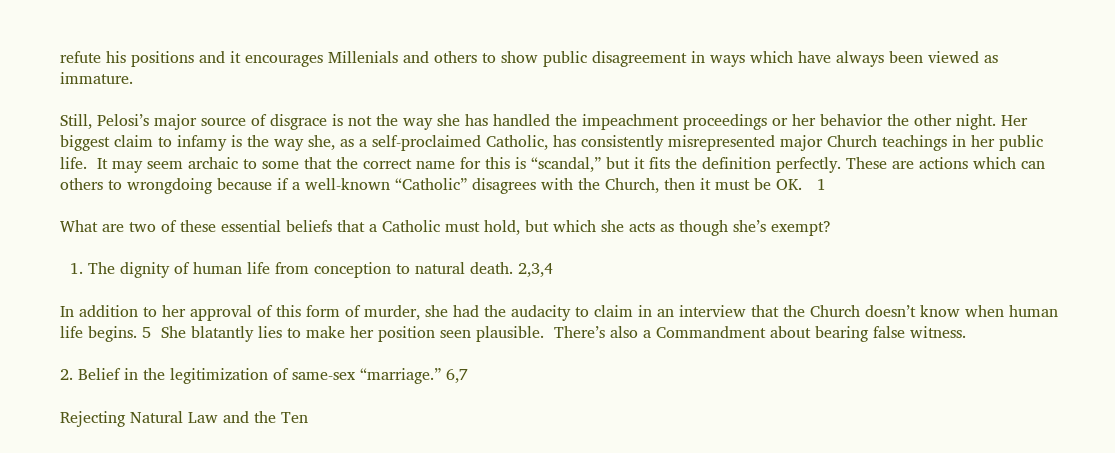refute his positions and it encourages Millenials and others to show public disagreement in ways which have always been viewed as immature.

Still, Pelosi’s major source of disgrace is not the way she has handled the impeachment proceedings or her behavior the other night. Her biggest claim to infamy is the way she, as a self-proclaimed Catholic, has consistently misrepresented major Church teachings in her public life.  It may seem archaic to some that the correct name for this is “scandal,” but it fits the definition perfectly. These are actions which can others to wrongdoing because if a well-known “Catholic” disagrees with the Church, then it must be OK.   1

What are two of these essential beliefs that a Catholic must hold, but which she acts as though she’s exempt?

  1. The dignity of human life from conception to natural death. 2,3,4

In addition to her approval of this form of murder, she had the audacity to claim in an interview that the Church doesn’t know when human life begins. 5  She blatantly lies to make her position seen plausible.  There’s also a Commandment about bearing false witness.

2. Belief in the legitimization of same-sex “marriage.” 6,7

Rejecting Natural Law and the Ten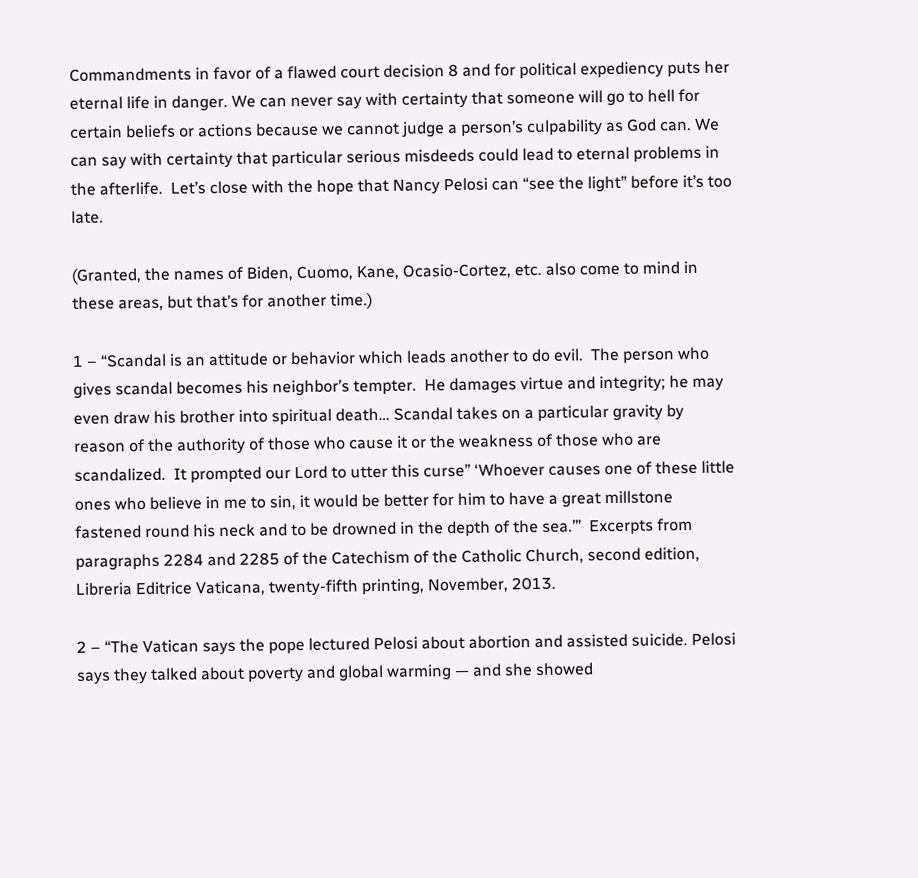Commandments in favor of a flawed court decision 8 and for political expediency puts her eternal life in danger. We can never say with certainty that someone will go to hell for certain beliefs or actions because we cannot judge a person’s culpability as God can. We can say with certainty that particular serious misdeeds could lead to eternal problems in the afterlife.  Let’s close with the hope that Nancy Pelosi can “see the light” before it’s too late.

(Granted, the names of Biden, Cuomo, Kane, Ocasio-Cortez, etc. also come to mind in these areas, but that’s for another time.)

1 – “Scandal is an attitude or behavior which leads another to do evil.  The person who gives scandal becomes his neighbor’s tempter.  He damages virtue and integrity; he may even draw his brother into spiritual death… Scandal takes on a particular gravity by reason of the authority of those who cause it or the weakness of those who are scandalized.  It prompted our Lord to utter this curse” ‘Whoever causes one of these little ones who believe in me to sin, it would be better for him to have a great millstone fastened round his neck and to be drowned in the depth of the sea.’”  Excerpts from paragraphs 2284 and 2285 of the Catechism of the Catholic Church, second edition, Libreria Editrice Vaticana, twenty-fifth printing, November, 2013.

2 – “The Vatican says the pope lectured Pelosi about abortion and assisted suicide. Pelosi says they talked about poverty and global warming — and she showed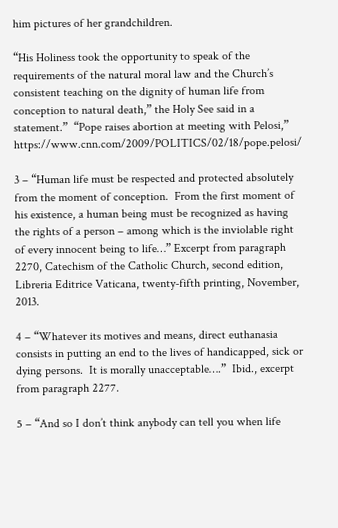him pictures of her grandchildren.

“His Holiness took the opportunity to speak of the requirements of the natural moral law and the Church’s consistent teaching on the dignity of human life from conception to natural death,” the Holy See said in a statement.”  “Pope raises abortion at meeting with Pelosi,”  https://www.cnn.com/2009/POLITICS/02/18/pope.pelosi/

3 – “Human life must be respected and protected absolutely from the moment of conception.  From the first moment of his existence, a human being must be recognized as having the rights of a person – among which is the inviolable right of every innocent being to life…” Excerpt from paragraph 2270, Catechism of the Catholic Church, second edition, Libreria Editrice Vaticana, twenty-fifth printing, November, 2013.

4 – “Whatever its motives and means, direct euthanasia consists in putting an end to the lives of handicapped, sick or dying persons.  It is morally unacceptable….”  Ibid., excerpt from paragraph 2277.

5 – “And so I don’t think anybody can tell you when life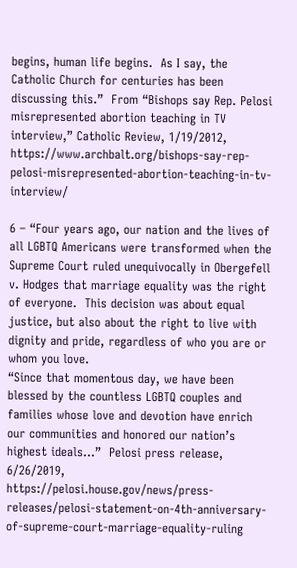begins, human life begins.  As I say, the Catholic Church for centuries has been discussing this.”  From “Bishops say Rep. Pelosi misrepresented abortion teaching in TV interview,” Catholic Review, 1/19/2012, https://www.archbalt.org/bishops-say-rep-pelosi-misrepresented-abortion-teaching-in-tv-interview/

6 – “Four years ago, our nation and the lives of all LGBTQ Americans were transformed when the Supreme Court ruled unequivocally in Obergefell v. Hodges that marriage equality was the right of everyone.  This decision was about equal justice, but also about the right to live with dignity and pride, regardless of who you are or whom you love.
“Since that momentous day, we have been blessed by the countless LGBTQ couples and families whose love and devotion have enrich our communities and honored our nation’s highest ideals…”  Pelosi press release, 6/26/2019, https://pelosi.house.gov/news/press-releases/pelosi-statement-on-4th-anniversary-of-supreme-court-marriage-equality-ruling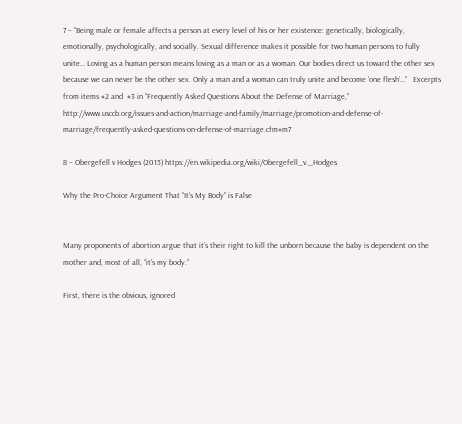7 – “Being male or female affects a person at every level of his or her existence: genetically, biologically, emotionally, psychologically, and socially. Sexual difference makes it possible for two human persons to fully unite… Loving as a human person means loving as a man or as a woman. Our bodies direct us toward the other sex because we can never be the other sex. Only a man and a woman can truly unite and become ‘one flesh’…”   Excerpts from items #2 and  #3 in “Frequently Asked Questions About the Defense of Marriage,” http://www.usccb.org/issues-and-action/marriage-and-family/marriage/promotion-and-defense-of-marriage/frequently-asked-questions-on-defense-of-marriage.cfm#m7

8 – Obergefell v Hodges (2015) https://en.wikipedia.org/wiki/Obergefell_v._Hodges

Why the Pro-Choice Argument That “It’s My Body” is False


Many proponents of abortion argue that it’s their right to kill the unborn because the baby is dependent on the mother and, most of all, “it’s my body.”

First, there is the obvious, ignored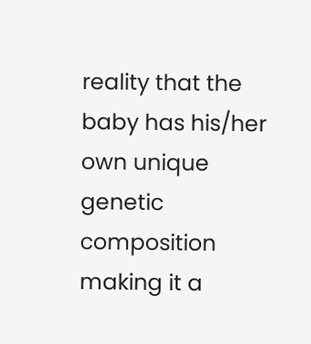reality that the baby has his/her own unique genetic composition making it a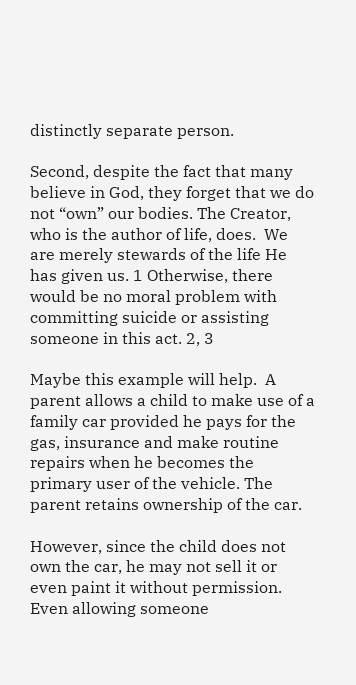distinctly separate person.

Second, despite the fact that many believe in God, they forget that we do not “own” our bodies. The Creator, who is the author of life, does.  We are merely stewards of the life He has given us. 1 Otherwise, there would be no moral problem with committing suicide or assisting someone in this act. 2, 3

Maybe this example will help.  A parent allows a child to make use of a family car provided he pays for the gas, insurance and make routine repairs when he becomes the primary user of the vehicle. The parent retains ownership of the car.

However, since the child does not own the car, he may not sell it or even paint it without permission.  Even allowing someone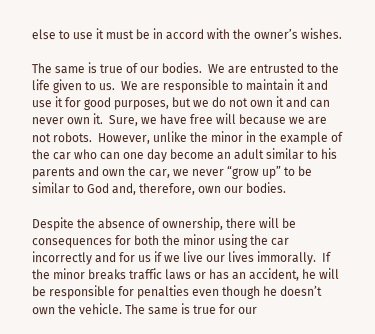else to use it must be in accord with the owner’s wishes.

The same is true of our bodies.  We are entrusted to the life given to us.  We are responsible to maintain it and use it for good purposes, but we do not own it and can never own it.  Sure, we have free will because we are not robots.  However, unlike the minor in the example of the car who can one day become an adult similar to his parents and own the car, we never “grow up” to be similar to God and, therefore, own our bodies.

Despite the absence of ownership, there will be consequences for both the minor using the car incorrectly and for us if we live our lives immorally.  If the minor breaks traffic laws or has an accident, he will be responsible for penalties even though he doesn’t own the vehicle. The same is true for our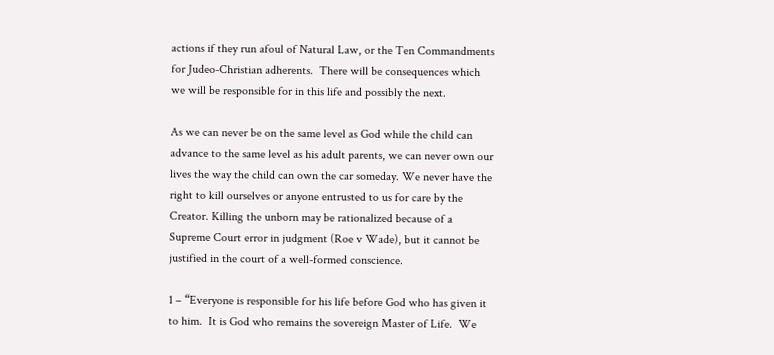actions if they run afoul of Natural Law, or the Ten Commandments for Judeo-Christian adherents.  There will be consequences which we will be responsible for in this life and possibly the next.

As we can never be on the same level as God while the child can advance to the same level as his adult parents, we can never own our lives the way the child can own the car someday. We never have the right to kill ourselves or anyone entrusted to us for care by the Creator. Killing the unborn may be rationalized because of a Supreme Court error in judgment (Roe v Wade), but it cannot be justified in the court of a well-formed conscience.

1 – “Everyone is responsible for his life before God who has given it to him.  It is God who remains the sovereign Master of Life.  We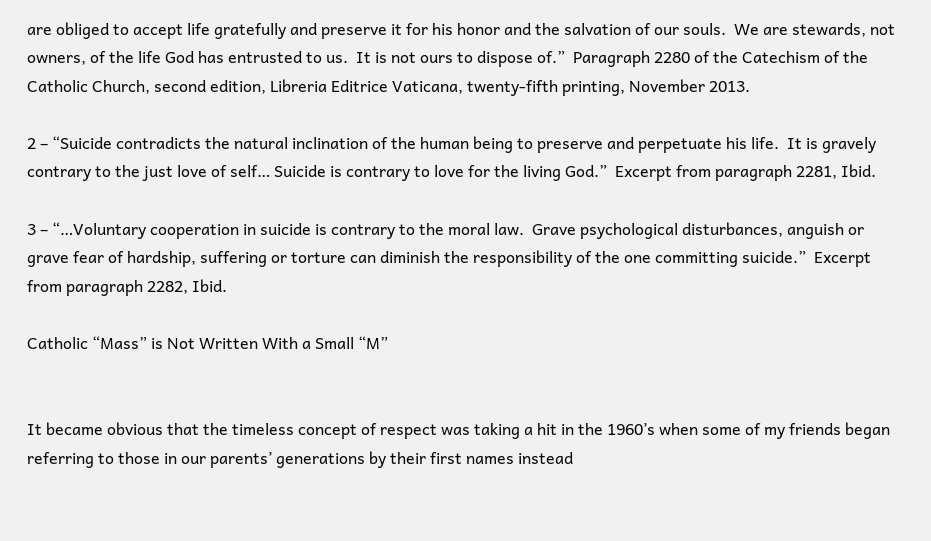are obliged to accept life gratefully and preserve it for his honor and the salvation of our souls.  We are stewards, not owners, of the life God has entrusted to us.  It is not ours to dispose of.”  Paragraph 2280 of the Catechism of the Catholic Church, second edition, Libreria Editrice Vaticana, twenty-fifth printing, November 2013.

2 – “Suicide contradicts the natural inclination of the human being to preserve and perpetuate his life.  It is gravely contrary to the just love of self… Suicide is contrary to love for the living God.”  Excerpt from paragraph 2281, Ibid.

3 – “…Voluntary cooperation in suicide is contrary to the moral law.  Grave psychological disturbances, anguish or grave fear of hardship, suffering or torture can diminish the responsibility of the one committing suicide.”  Excerpt from paragraph 2282, Ibid.

Catholic “Mass” is Not Written With a Small “M”


It became obvious that the timeless concept of respect was taking a hit in the 1960’s when some of my friends began referring to those in our parents’ generations by their first names instead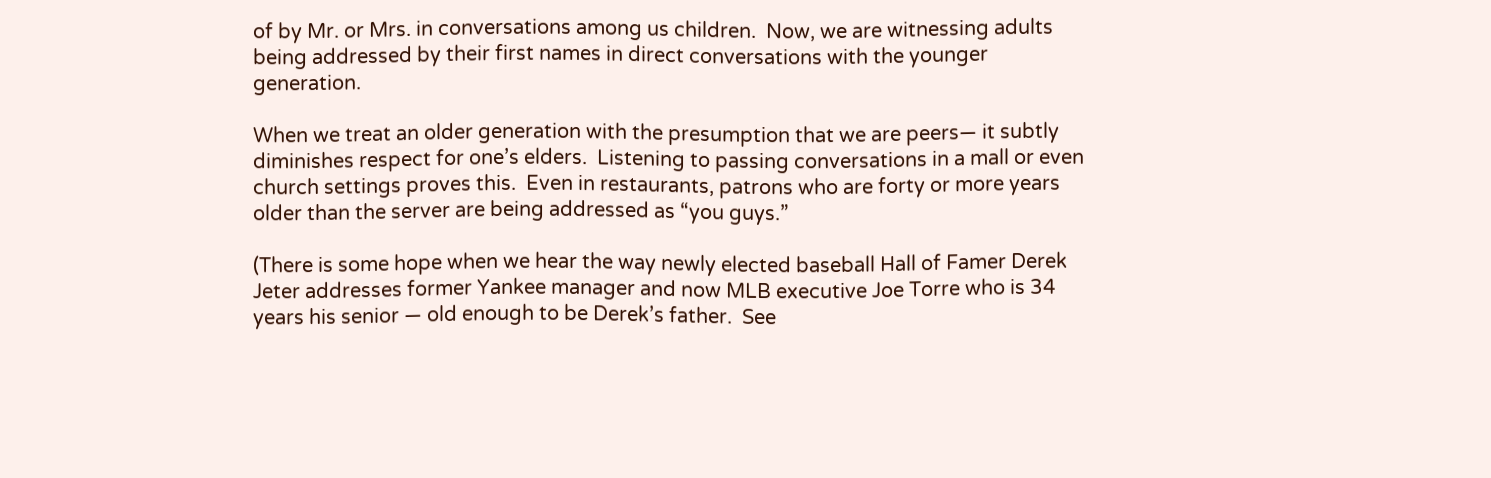of by Mr. or Mrs. in conversations among us children.  Now, we are witnessing adults being addressed by their first names in direct conversations with the younger generation.

When we treat an older generation with the presumption that we are peers— it subtly diminishes respect for one’s elders.  Listening to passing conversations in a mall or even church settings proves this.  Even in restaurants, patrons who are forty or more years older than the server are being addressed as “you guys.”

(There is some hope when we hear the way newly elected baseball Hall of Famer Derek Jeter addresses former Yankee manager and now MLB executive Joe Torre who is 34 years his senior — old enough to be Derek’s father.  See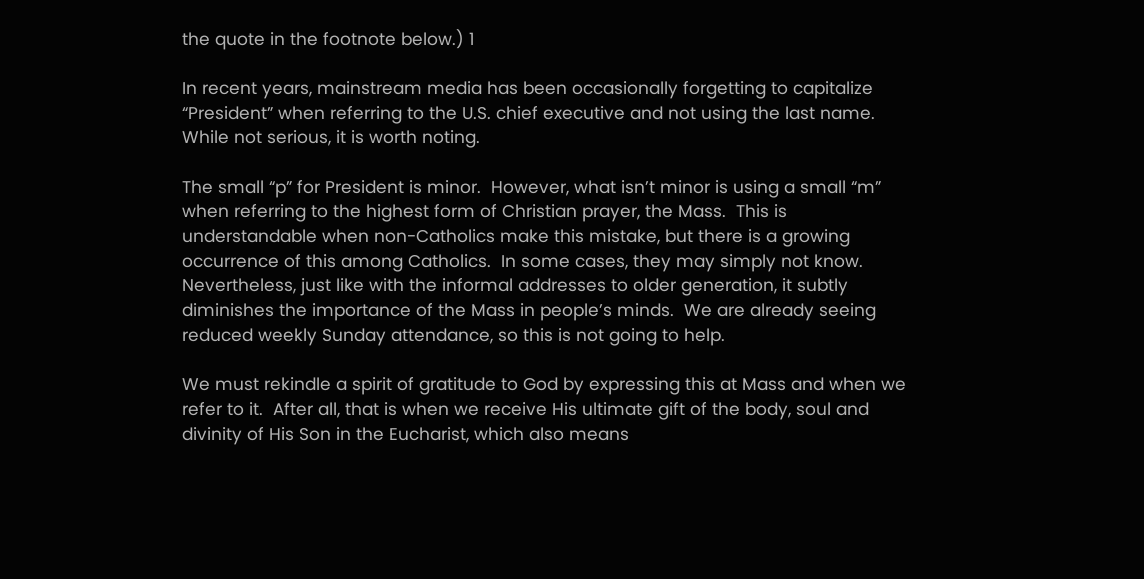the quote in the footnote below.) 1

In recent years, mainstream media has been occasionally forgetting to capitalize “President” when referring to the U.S. chief executive and not using the last name.  While not serious, it is worth noting.

The small “p” for President is minor.  However, what isn’t minor is using a small “m” when referring to the highest form of Christian prayer, the Mass.  This is understandable when non-Catholics make this mistake, but there is a growing occurrence of this among Catholics.  In some cases, they may simply not know.  Nevertheless, just like with the informal addresses to older generation, it subtly diminishes the importance of the Mass in people’s minds.  We are already seeing reduced weekly Sunday attendance, so this is not going to help.

We must rekindle a spirit of gratitude to God by expressing this at Mass and when we refer to it.  After all, that is when we receive His ultimate gift of the body, soul and divinity of His Son in the Eucharist, which also means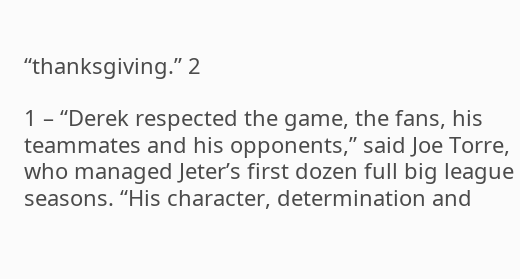“thanksgiving.” 2

1 – “Derek respected the game, the fans, his teammates and his opponents,” said Joe Torre, who managed Jeter’s first dozen full big league seasons. “His character, determination and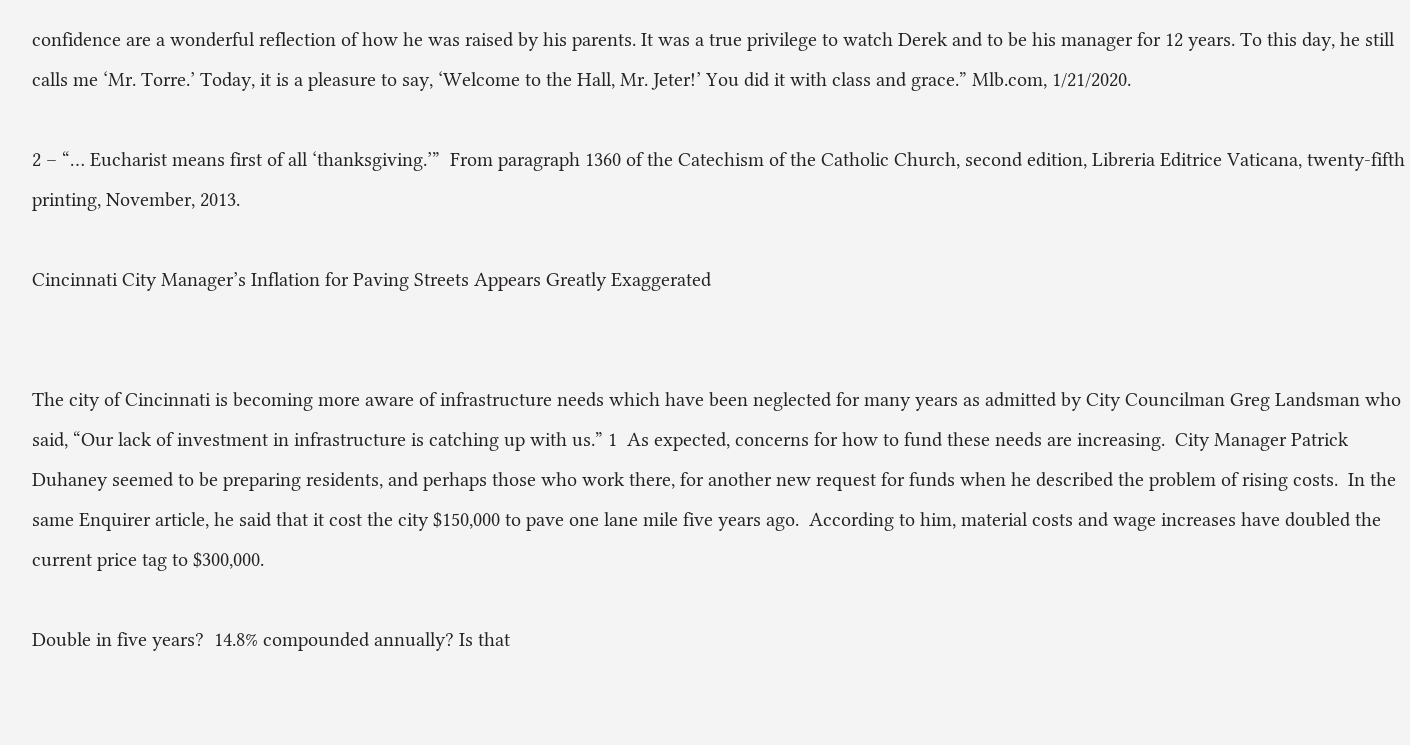confidence are a wonderful reflection of how he was raised by his parents. It was a true privilege to watch Derek and to be his manager for 12 years. To this day, he still calls me ‘Mr. Torre.’ Today, it is a pleasure to say, ‘Welcome to the Hall, Mr. Jeter!’ You did it with class and grace.” Mlb.com, 1/21/2020.

2 – “… Eucharist means first of all ‘thanksgiving.’”  From paragraph 1360 of the Catechism of the Catholic Church, second edition, Libreria Editrice Vaticana, twenty-fifth printing, November, 2013.

Cincinnati City Manager’s Inflation for Paving Streets Appears Greatly Exaggerated


The city of Cincinnati is becoming more aware of infrastructure needs which have been neglected for many years as admitted by City Councilman Greg Landsman who said, “Our lack of investment in infrastructure is catching up with us.” 1  As expected, concerns for how to fund these needs are increasing.  City Manager Patrick Duhaney seemed to be preparing residents, and perhaps those who work there, for another new request for funds when he described the problem of rising costs.  In the same Enquirer article, he said that it cost the city $150,000 to pave one lane mile five years ago.  According to him, material costs and wage increases have doubled the current price tag to $300,000.

Double in five years?  14.8% compounded annually? Is that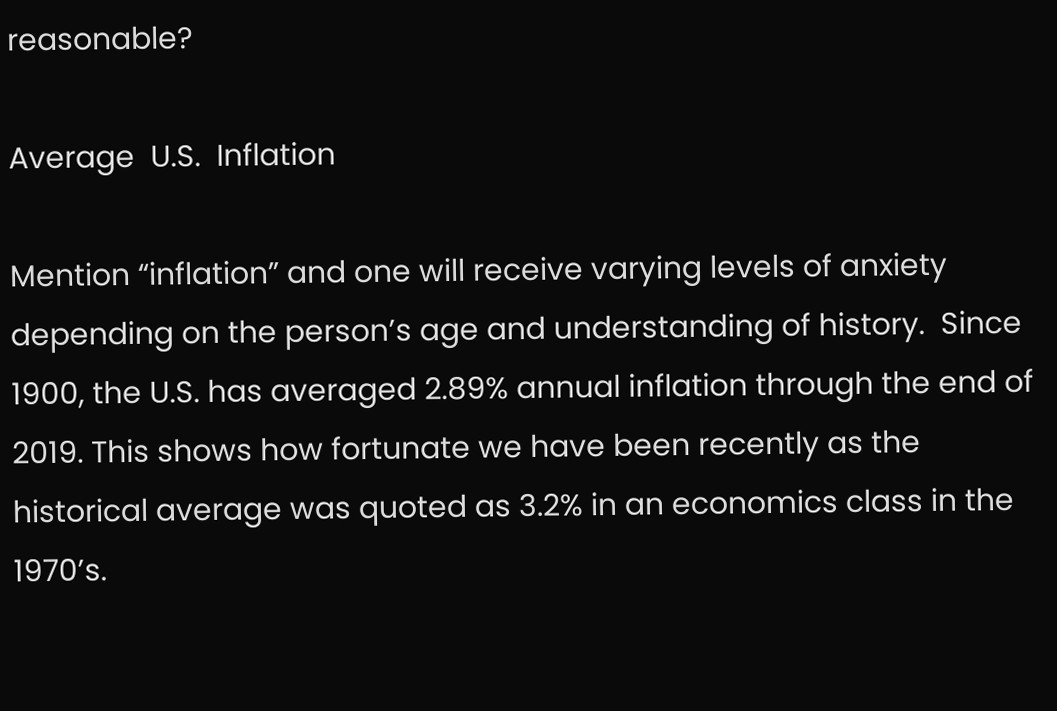reasonable?

Average  U.S.  Inflation

Mention “inflation” and one will receive varying levels of anxiety depending on the person’s age and understanding of history.  Since 1900, the U.S. has averaged 2.89% annual inflation through the end of 2019. This shows how fortunate we have been recently as the historical average was quoted as 3.2% in an economics class in the 1970’s.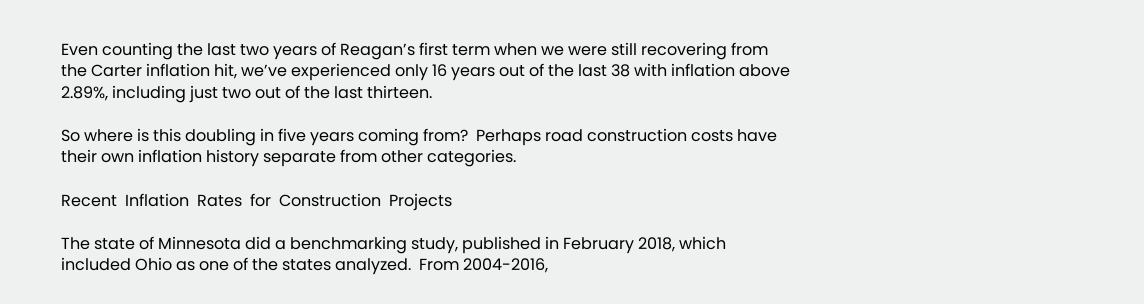Even counting the last two years of Reagan’s first term when we were still recovering from the Carter inflation hit, we’ve experienced only 16 years out of the last 38 with inflation above 2.89%, including just two out of the last thirteen.

So where is this doubling in five years coming from?  Perhaps road construction costs have their own inflation history separate from other categories.

Recent  Inflation  Rates  for  Construction  Projects

The state of Minnesota did a benchmarking study, published in February 2018, which included Ohio as one of the states analyzed.  From 2004-2016,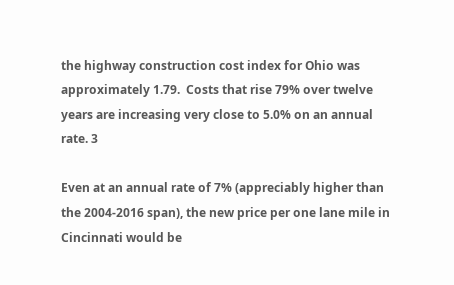the highway construction cost index for Ohio was approximately 1.79.  Costs that rise 79% over twelve years are increasing very close to 5.0% on an annual rate. 3

Even at an annual rate of 7% (appreciably higher than the 2004-2016 span), the new price per one lane mile in Cincinnati would be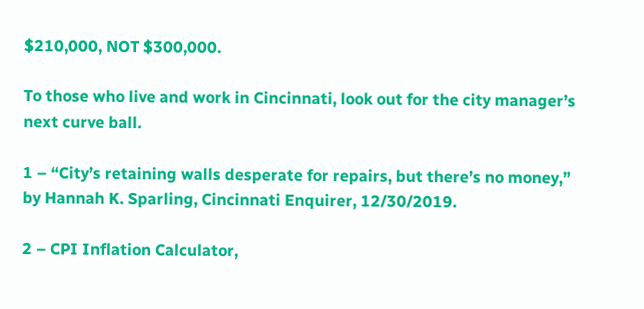$210,000, NOT $300,000.

To those who live and work in Cincinnati, look out for the city manager’s next curve ball.

1 – “City’s retaining walls desperate for repairs, but there’s no money,” by Hannah K. Sparling, Cincinnati Enquirer, 12/30/2019.

2 – CPI Inflation Calculator,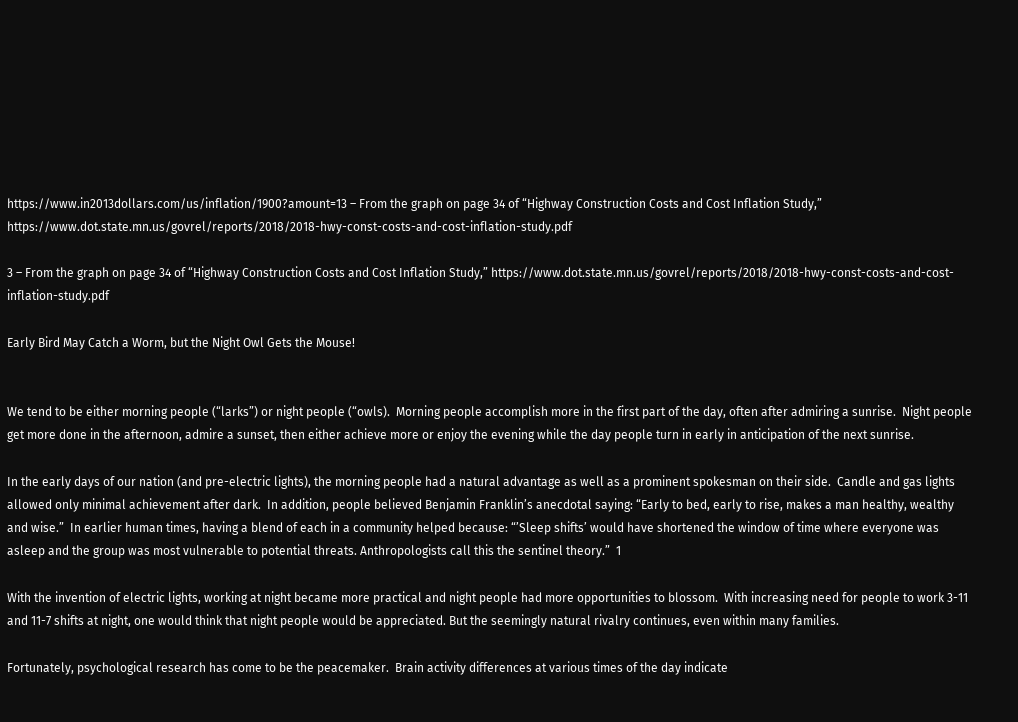https://www.in2013dollars.com/us/inflation/1900?amount=13 – From the graph on page 34 of “Highway Construction Costs and Cost Inflation Study,” https://www.dot.state.mn.us/govrel/reports/2018/2018-hwy-const-costs-and-cost-inflation-study.pdf

3 – From the graph on page 34 of “Highway Construction Costs and Cost Inflation Study,” https://www.dot.state.mn.us/govrel/reports/2018/2018-hwy-const-costs-and-cost-inflation-study.pdf

Early Bird May Catch a Worm, but the Night Owl Gets the Mouse!


We tend to be either morning people (“larks”) or night people (“owls).  Morning people accomplish more in the first part of the day, often after admiring a sunrise.  Night people get more done in the afternoon, admire a sunset, then either achieve more or enjoy the evening while the day people turn in early in anticipation of the next sunrise.

In the early days of our nation (and pre-electric lights), the morning people had a natural advantage as well as a prominent spokesman on their side.  Candle and gas lights allowed only minimal achievement after dark.  In addition, people believed Benjamin Franklin’s anecdotal saying: “Early to bed, early to rise, makes a man healthy, wealthy and wise.”  In earlier human times, having a blend of each in a community helped because: “’Sleep shifts’ would have shortened the window of time where everyone was asleep and the group was most vulnerable to potential threats. Anthropologists call this the sentinel theory.”  1

With the invention of electric lights, working at night became more practical and night people had more opportunities to blossom.  With increasing need for people to work 3-11 and 11-7 shifts at night, one would think that night people would be appreciated. But the seemingly natural rivalry continues, even within many families.

Fortunately, psychological research has come to be the peacemaker.  Brain activity differences at various times of the day indicate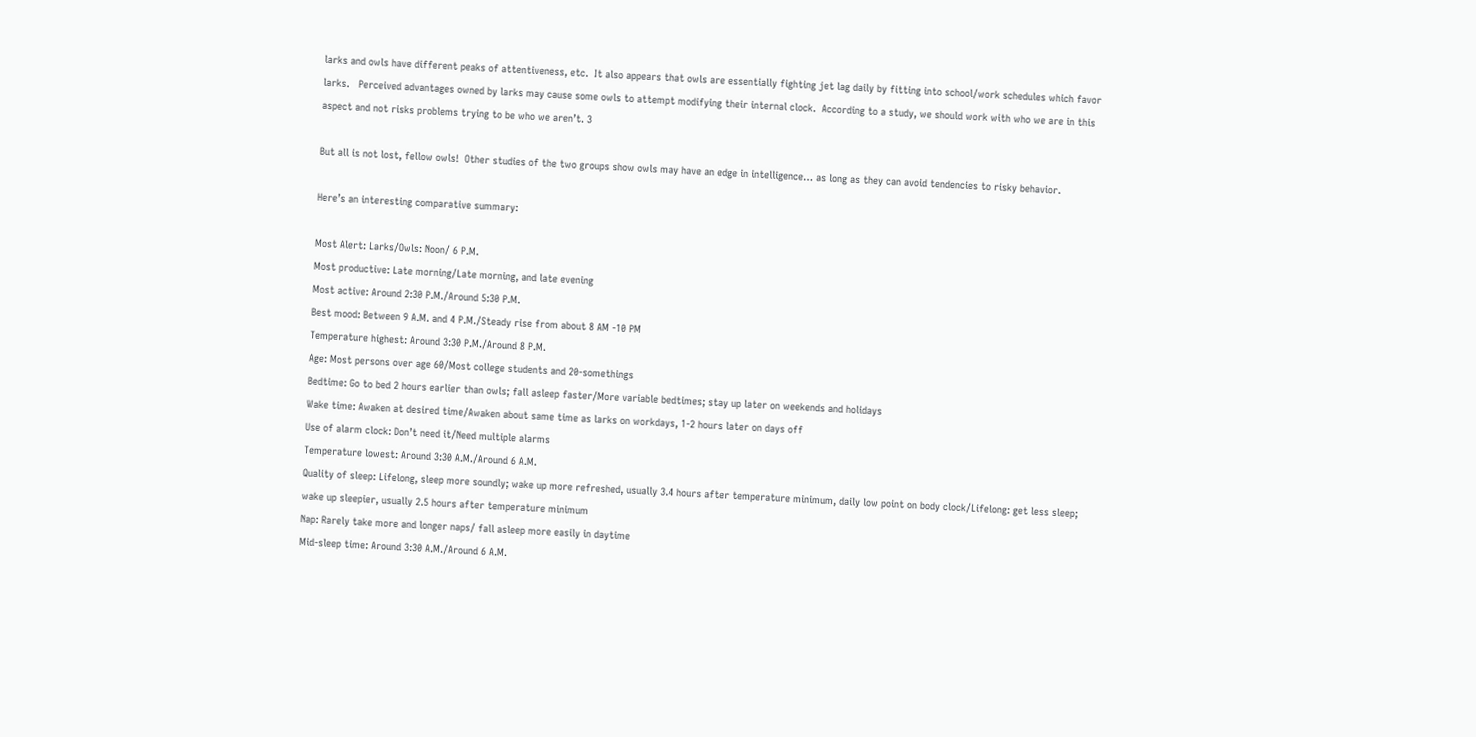larks and owls have different peaks of attentiveness, etc.  It also appears that owls are essentially fighting jet lag daily by fitting into school/work schedules which favor larks.   Perceived advantages owned by larks may cause some owls to attempt modifying their internal clock.  According to a study, we should work with who we are in this aspect and not risks problems trying to be who we aren’t. 3

But all is not lost, fellow owls!  Other studies of the two groups show owls may have an edge in intelligence… as long as they can avoid tendencies to risky behavior.

Here’s an interesting comparative summary:

Most Alert: Larks/Owls: Noon/ 6 P.M.
Most productive: Late morning/Late morning, and late evening
Most active: Around 2:30 P.M./Around 5:30 P.M.
Best mood: Between 9 A.M. and 4 P.M./Steady rise from about 8 AM -10 PM
Temperature highest: Around 3:30 P.M./Around 8 P.M.
Age: Most persons over age 60/Most college students and 20-somethings
Bedtime: Go to bed 2 hours earlier than owls; fall asleep faster/More variable bedtimes; stay up later on weekends and holidays
Wake time: Awaken at desired time/Awaken about same time as larks on workdays, 1-2 hours later on days off
Use of alarm clock: Don’t need it/Need multiple alarms
Temperature lowest: Around 3:30 A.M./Around 6 A.M.
Quality of sleep: Lifelong, sleep more soundly; wake up more refreshed, usually 3.4 hours after temperature minimum, daily low point on body clock/Lifelong: get less sleep; wake up sleepier, usually 2.5 hours after temperature minimum
Nap: Rarely take more and longer naps/ fall asleep more easily in daytime
Mid-sleep time: Around 3:30 A.M./Around 6 A.M.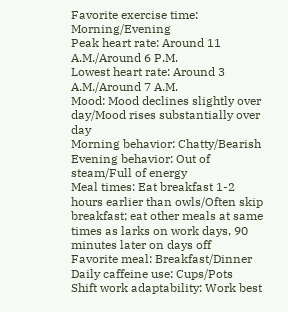Favorite exercise time: Morning/Evening
Peak heart rate: Around 11 A.M./Around 6 P.M.
Lowest heart rate: Around 3 A.M./Around 7 A.M.
Mood: Mood declines slightly over day/Mood rises substantially over day
Morning behavior: Chatty/Bearish
Evening behavior: Out of steam/Full of energy
Meal times: Eat breakfast 1-2 hours earlier than owls/Often skip breakfast; eat other meals at same times as larks on work days, 90 minutes later on days off
Favorite meal: Breakfast/Dinner
Daily caffeine use: Cups/Pots
Shift work adaptability: Work best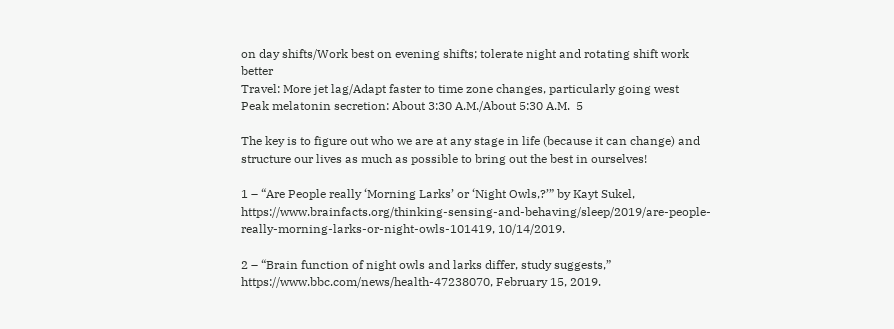on day shifts/Work best on evening shifts; tolerate night and rotating shift work better
Travel: More jet lag/Adapt faster to time zone changes, particularly going west
Peak melatonin secretion: About 3:30 A.M./About 5:30 A.M.  5

The key is to figure out who we are at any stage in life (because it can change) and structure our lives as much as possible to bring out the best in ourselves!

1 – “Are People really ‘Morning Larks’ or ‘Night Owls,?’” by Kayt Sukel, https://www.brainfacts.org/thinking-sensing-and-behaving/sleep/2019/are-people-really-morning-larks-or-night-owls-101419, 10/14/2019.

2 – “Brain function of night owls and larks differ, study suggests,” https://www.bbc.com/news/health-47238070, February 15, 2019.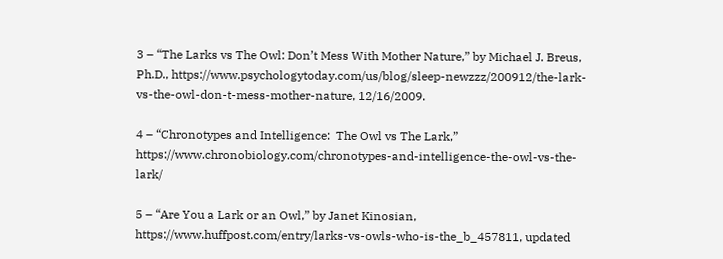3 – “The Larks vs The Owl: Don’t Mess With Mother Nature,” by Michael J. Breus, Ph.D., https://www.psychologytoday.com/us/blog/sleep-newzzz/200912/the-lark-vs-the-owl-don-t-mess-mother-nature, 12/16/2009.

4 – “Chronotypes and Intelligence:  The Owl vs The Lark,” https://www.chronobiology.com/chronotypes-and-intelligence-the-owl-vs-the-lark/

5 – “Are You a Lark or an Owl,” by Janet Kinosian, https://www.huffpost.com/entry/larks-vs-owls-who-is-the_b_457811, updated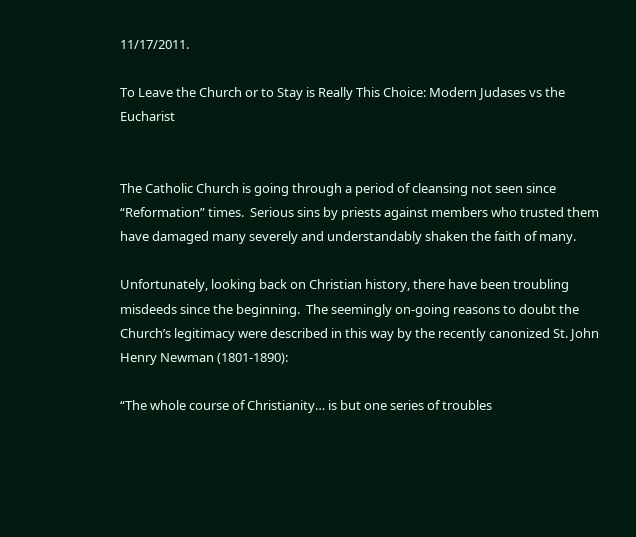11/17/2011.

To Leave the Church or to Stay is Really This Choice: Modern Judases vs the Eucharist


The Catholic Church is going through a period of cleansing not seen since “Reformation” times.  Serious sins by priests against members who trusted them have damaged many severely and understandably shaken the faith of many.

Unfortunately, looking back on Christian history, there have been troubling misdeeds since the beginning.  The seemingly on-going reasons to doubt the Church’s legitimacy were described in this way by the recently canonized St. John Henry Newman (1801-1890):

“The whole course of Christianity… is but one series of troubles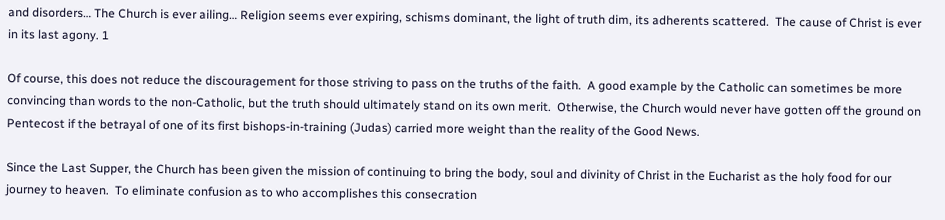and disorders… The Church is ever ailing… Religion seems ever expiring, schisms dominant, the light of truth dim, its adherents scattered.  The cause of Christ is ever in its last agony. 1

Of course, this does not reduce the discouragement for those striving to pass on the truths of the faith.  A good example by the Catholic can sometimes be more convincing than words to the non-Catholic, but the truth should ultimately stand on its own merit.  Otherwise, the Church would never have gotten off the ground on Pentecost if the betrayal of one of its first bishops-in-training (Judas) carried more weight than the reality of the Good News.

Since the Last Supper, the Church has been given the mission of continuing to bring the body, soul and divinity of Christ in the Eucharist as the holy food for our journey to heaven.  To eliminate confusion as to who accomplishes this consecration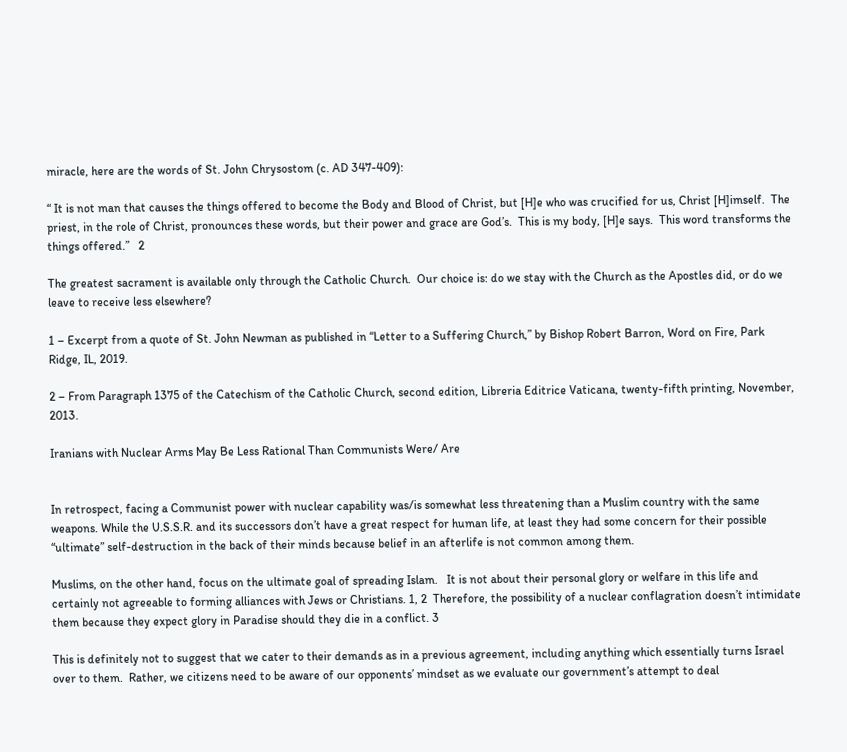miracle, here are the words of St. John Chrysostom (c. AD 347-409):

“ It is not man that causes the things offered to become the Body and Blood of Christ, but [H]e who was crucified for us, Christ [H]imself.  The priest, in the role of Christ, pronounces these words, but their power and grace are God’s.  This is my body, [H]e says.  This word transforms the things offered.”   2

The greatest sacrament is available only through the Catholic Church.  Our choice is: do we stay with the Church as the Apostles did, or do we leave to receive less elsewhere?

1 – Excerpt from a quote of St. John Newman as published in “Letter to a Suffering Church,” by Bishop Robert Barron, Word on Fire, Park Ridge, IL, 2019.

2 – From Paragraph 1375 of the Catechism of the Catholic Church, second edition, Libreria Editrice Vaticana, twenty-fifth printing, November, 2013.

Iranians with Nuclear Arms May Be Less Rational Than Communists Were/ Are


In retrospect, facing a Communist power with nuclear capability was/is somewhat less threatening than a Muslim country with the same weapons. While the U.S.S.R. and its successors don’t have a great respect for human life, at least they had some concern for their possible “ultimate” self-destruction in the back of their minds because belief in an afterlife is not common among them.

Muslims, on the other hand, focus on the ultimate goal of spreading Islam.   It is not about their personal glory or welfare in this life and certainly not agreeable to forming alliances with Jews or Christians. 1, 2  Therefore, the possibility of a nuclear conflagration doesn’t intimidate them because they expect glory in Paradise should they die in a conflict. 3

This is definitely not to suggest that we cater to their demands as in a previous agreement, including anything which essentially turns Israel over to them.  Rather, we citizens need to be aware of our opponents’ mindset as we evaluate our government’s attempt to deal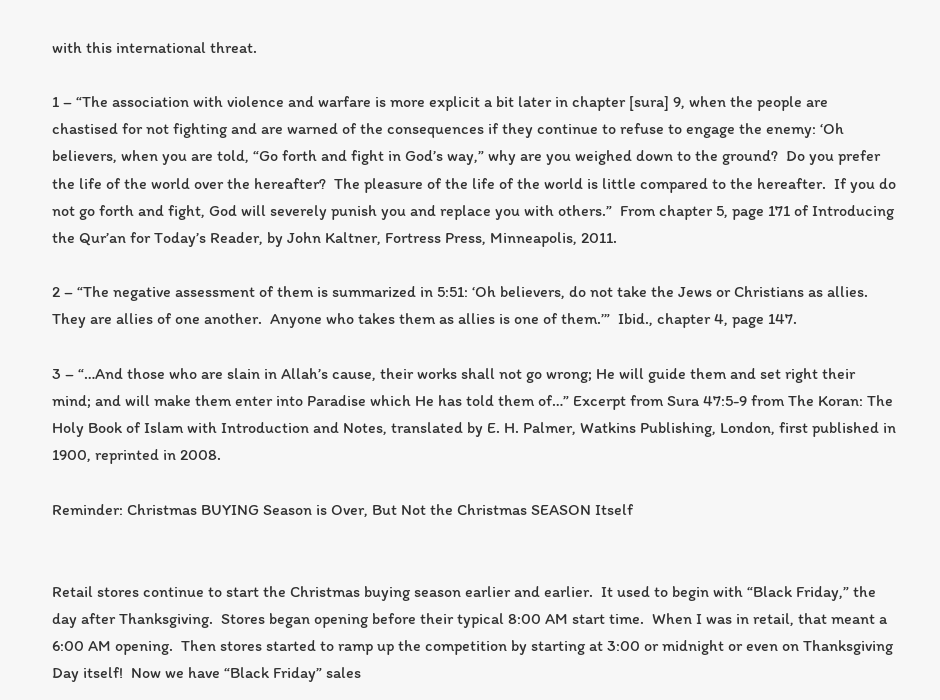with this international threat.

1 – “The association with violence and warfare is more explicit a bit later in chapter [sura] 9, when the people are chastised for not fighting and are warned of the consequences if they continue to refuse to engage the enemy: ‘Oh believers, when you are told, “Go forth and fight in God’s way,” why are you weighed down to the ground?  Do you prefer the life of the world over the hereafter?  The pleasure of the life of the world is little compared to the hereafter.  If you do not go forth and fight, God will severely punish you and replace you with others.”  From chapter 5, page 171 of Introducing the Qur’an for Today’s Reader, by John Kaltner, Fortress Press, Minneapolis, 2011.

2 – “The negative assessment of them is summarized in 5:51: ‘Oh believers, do not take the Jews or Christians as allies.  They are allies of one another.  Anyone who takes them as allies is one of them.’”  Ibid., chapter 4, page 147.

3 – “…And those who are slain in Allah’s cause, their works shall not go wrong; He will guide them and set right their mind; and will make them enter into Paradise which He has told them of…” Excerpt from Sura 47:5-9 from The Koran: The Holy Book of Islam with Introduction and Notes, translated by E. H. Palmer, Watkins Publishing, London, first published in 1900, reprinted in 2008.

Reminder: Christmas BUYING Season is Over, But Not the Christmas SEASON Itself


Retail stores continue to start the Christmas buying season earlier and earlier.  It used to begin with “Black Friday,” the day after Thanksgiving.  Stores began opening before their typical 8:00 AM start time.  When I was in retail, that meant a 6:00 AM opening.  Then stores started to ramp up the competition by starting at 3:00 or midnight or even on Thanksgiving Day itself!  Now we have “Black Friday” sales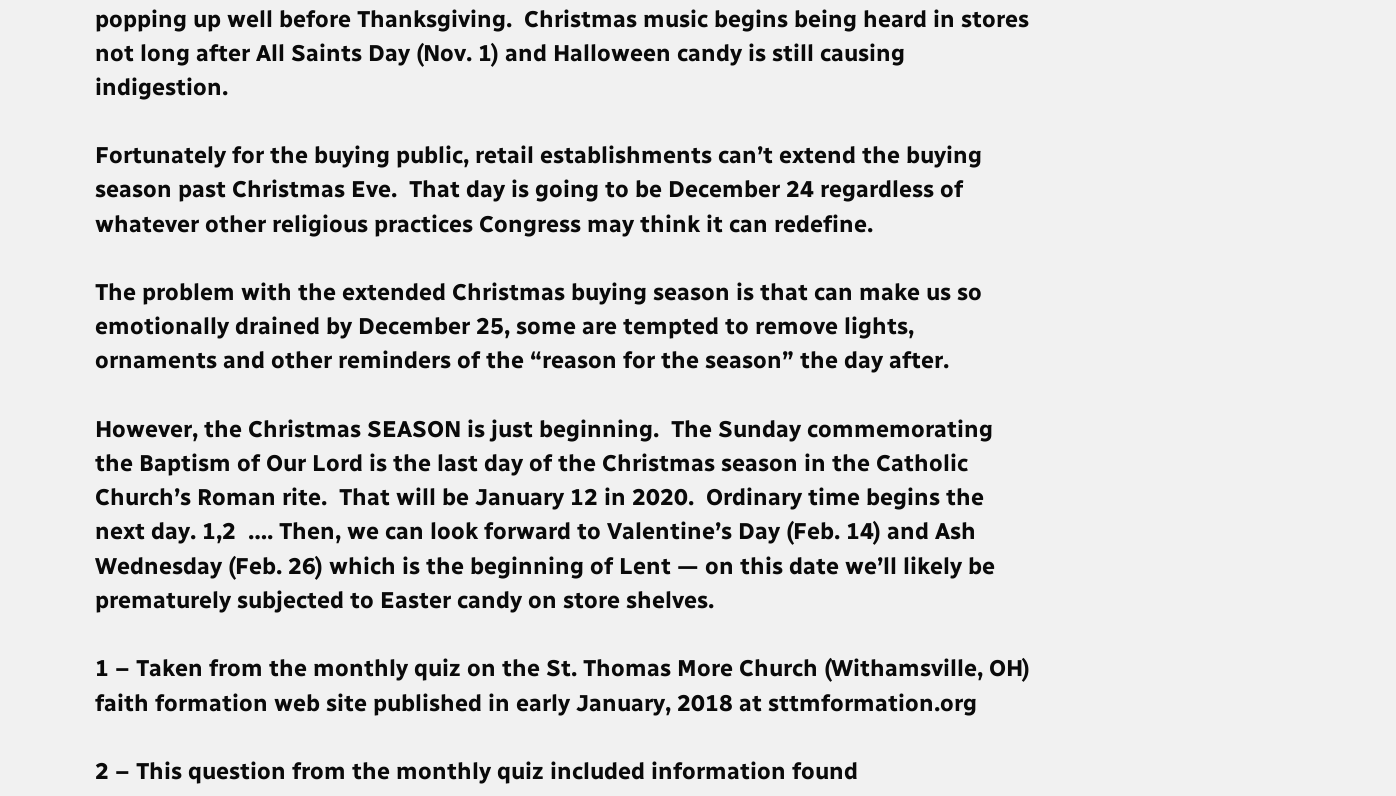popping up well before Thanksgiving.  Christmas music begins being heard in stores not long after All Saints Day (Nov. 1) and Halloween candy is still causing indigestion.

Fortunately for the buying public, retail establishments can’t extend the buying season past Christmas Eve.  That day is going to be December 24 regardless of whatever other religious practices Congress may think it can redefine.

The problem with the extended Christmas buying season is that can make us so emotionally drained by December 25, some are tempted to remove lights, ornaments and other reminders of the “reason for the season” the day after.

However, the Christmas SEASON is just beginning.  The Sunday commemorating the Baptism of Our Lord is the last day of the Christmas season in the Catholic Church’s Roman rite.  That will be January 12 in 2020.  Ordinary time begins the next day. 1,2  …. Then, we can look forward to Valentine’s Day (Feb. 14) and Ash Wednesday (Feb. 26) which is the beginning of Lent — on this date we’ll likely be prematurely subjected to Easter candy on store shelves.

1 – Taken from the monthly quiz on the St. Thomas More Church (Withamsville, OH) faith formation web site published in early January, 2018 at sttmformation.org

2 – This question from the monthly quiz included information found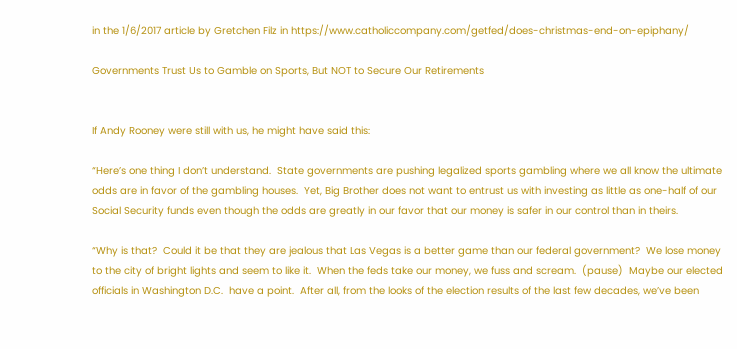in the 1/6/2017 article by Gretchen Filz in https://www.catholiccompany.com/getfed/does-christmas-end-on-epiphany/

Governments Trust Us to Gamble on Sports, But NOT to Secure Our Retirements


If Andy Rooney were still with us, he might have said this:

“Here’s one thing I don’t understand.  State governments are pushing legalized sports gambling where we all know the ultimate odds are in favor of the gambling houses.  Yet, Big Brother does not want to entrust us with investing as little as one-half of our Social Security funds even though the odds are greatly in our favor that our money is safer in our control than in theirs.

“Why is that?  Could it be that they are jealous that Las Vegas is a better game than our federal government?  We lose money to the city of bright lights and seem to like it.  When the feds take our money, we fuss and scream.  (pause)  Maybe our elected officials in Washington D.C.  have a point.  After all, from the looks of the election results of the last few decades, we’ve been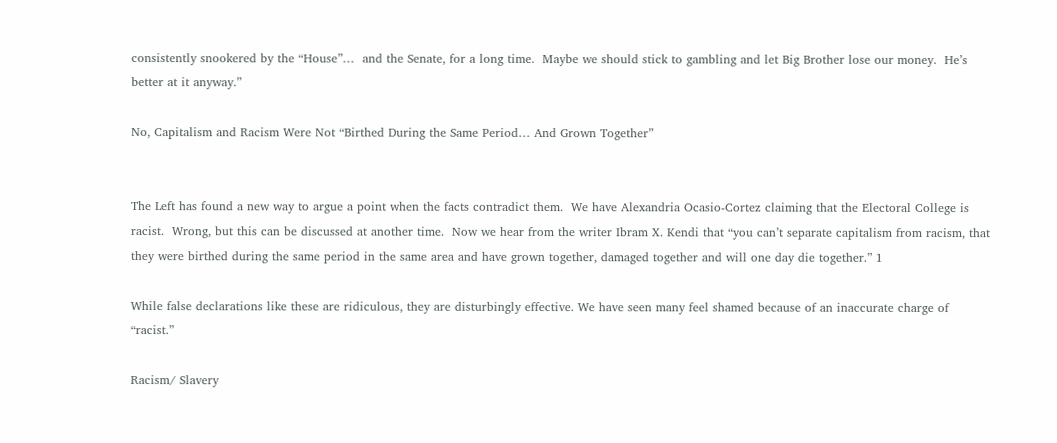consistently snookered by the “House”…  and the Senate, for a long time.  Maybe we should stick to gambling and let Big Brother lose our money.  He’s better at it anyway.”

No, Capitalism and Racism Were Not “Birthed During the Same Period… And Grown Together”


The Left has found a new way to argue a point when the facts contradict them.  We have Alexandria Ocasio-Cortez claiming that the Electoral College is racist.  Wrong, but this can be discussed at another time.  Now we hear from the writer Ibram X. Kendi that “you can’t separate capitalism from racism, that they were birthed during the same period in the same area and have grown together, damaged together and will one day die together.” 1

While false declarations like these are ridiculous, they are disturbingly effective. We have seen many feel shamed because of an inaccurate charge of “racist.”

Racism/ Slavery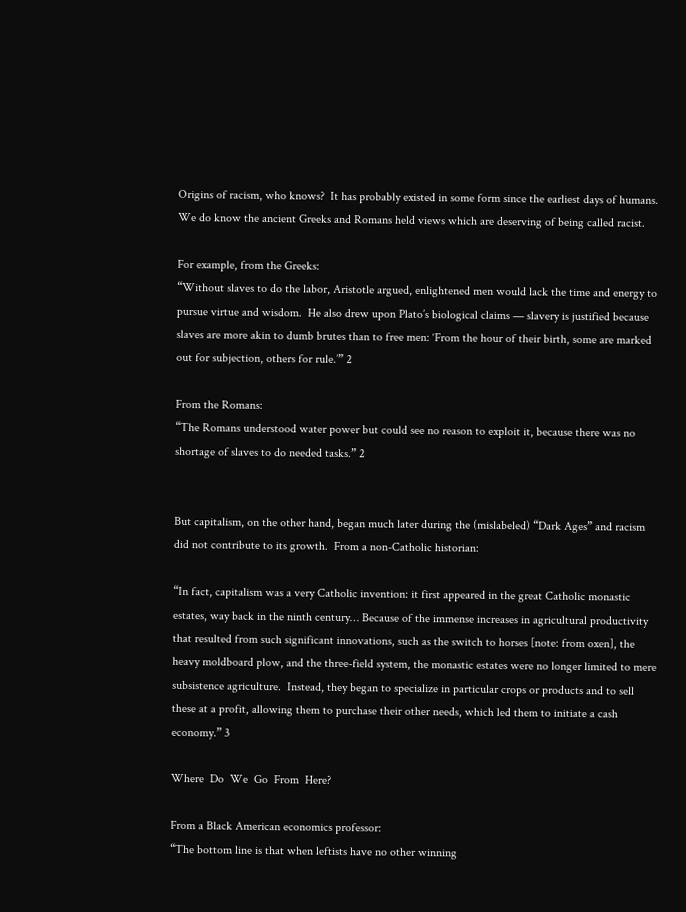Origins of racism, who knows?  It has probably existed in some form since the earliest days of humans.  We do know the ancient Greeks and Romans held views which are deserving of being called racist.

For example, from the Greeks:
“Without slaves to do the labor, Aristotle argued, enlightened men would lack the time and energy to pursue virtue and wisdom.  He also drew upon Plato’s biological claims — slavery is justified because slaves are more akin to dumb brutes than to free men: ‘From the hour of their birth, some are marked out for subjection, others for rule.’” 2

From the Romans:
“The Romans understood water power but could see no reason to exploit it, because there was no shortage of slaves to do needed tasks.” 2


But capitalism, on the other hand, began much later during the (mislabeled) “Dark Ages” and racism did not contribute to its growth.  From a non-Catholic historian:

“In fact, capitalism was a very Catholic invention: it first appeared in the great Catholic monastic estates, way back in the ninth century… Because of the immense increases in agricultural productivity that resulted from such significant innovations, such as the switch to horses [note: from oxen], the heavy moldboard plow, and the three-field system, the monastic estates were no longer limited to mere subsistence agriculture.  Instead, they began to specialize in particular crops or products and to sell these at a profit, allowing them to purchase their other needs, which led them to initiate a cash economy.” 3

Where  Do  We  Go  From  Here?

From a Black American economics professor:
“The bottom line is that when leftists have no other winning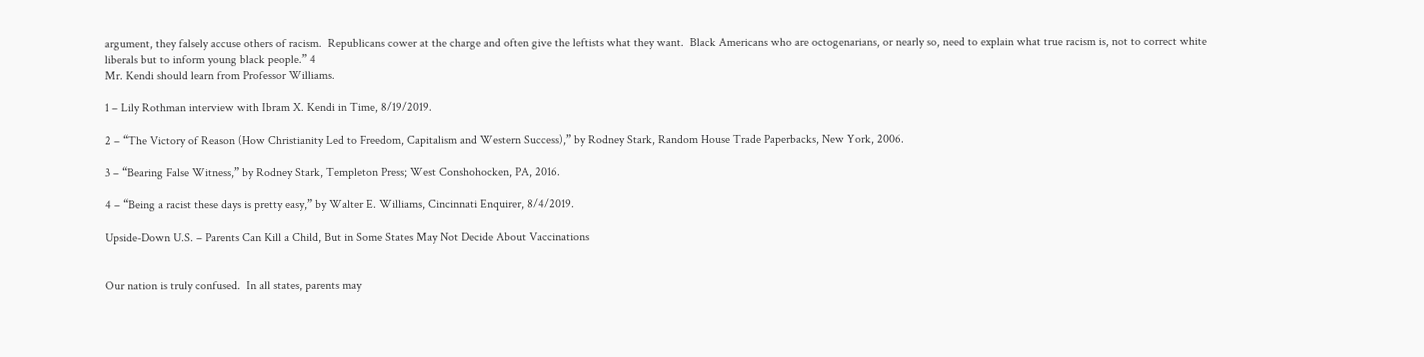argument, they falsely accuse others of racism.  Republicans cower at the charge and often give the leftists what they want.  Black Americans who are octogenarians, or nearly so, need to explain what true racism is, not to correct white liberals but to inform young black people.” 4
Mr. Kendi should learn from Professor Williams.

1 – Lily Rothman interview with Ibram X. Kendi in Time, 8/19/2019.

2 – “The Victory of Reason (How Christianity Led to Freedom, Capitalism and Western Success),” by Rodney Stark, Random House Trade Paperbacks, New York, 2006.

3 – “Bearing False Witness,” by Rodney Stark, Templeton Press; West Conshohocken, PA, 2016.

4 – “Being a racist these days is pretty easy,” by Walter E. Williams, Cincinnati Enquirer, 8/4/2019.

Upside-Down U.S. – Parents Can Kill a Child, But in Some States May Not Decide About Vaccinations


Our nation is truly confused.  In all states, parents may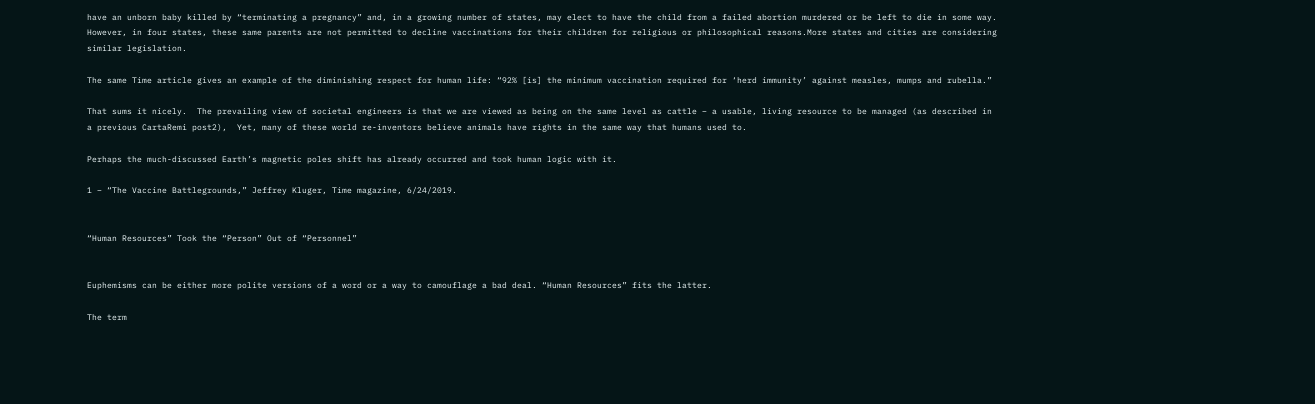have an unborn baby killed by “terminating a pregnancy” and, in a growing number of states, may elect to have the child from a failed abortion murdered or be left to die in some way.  However, in four states, these same parents are not permitted to decline vaccinations for their children for religious or philosophical reasons.More states and cities are considering similar legislation.

The same Time article gives an example of the diminishing respect for human life: “92% [is] the minimum vaccination required for ‘herd immunity’ against measles, mumps and rubella.”

That sums it nicely.  The prevailing view of societal engineers is that we are viewed as being on the same level as cattle – a usable, living resource to be managed (as described in a previous CartaRemi post2),  Yet, many of these world re-inventors believe animals have rights in the same way that humans used to.

Perhaps the much-discussed Earth’s magnetic poles shift has already occurred and took human logic with it.

1 – “The Vaccine Battlegrounds,” Jeffrey Kluger, Time magazine, 6/24/2019.


“Human Resources” Took the “Person” Out of “Personnel”


Euphemisms can be either more polite versions of a word or a way to camouflage a bad deal. “Human Resources” fits the latter.

The term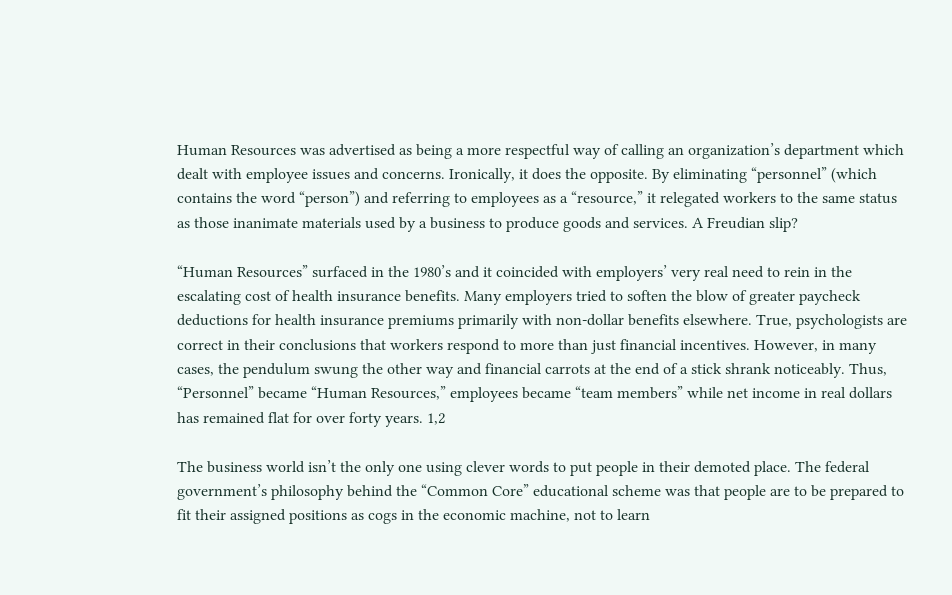Human Resources was advertised as being a more respectful way of calling an organization’s department which dealt with employee issues and concerns. Ironically, it does the opposite. By eliminating “personnel” (which contains the word “person”) and referring to employees as a “resource,” it relegated workers to the same status as those inanimate materials used by a business to produce goods and services. A Freudian slip?

“Human Resources” surfaced in the 1980’s and it coincided with employers’ very real need to rein in the escalating cost of health insurance benefits. Many employers tried to soften the blow of greater paycheck deductions for health insurance premiums primarily with non-dollar benefits elsewhere. True, psychologists are correct in their conclusions that workers respond to more than just financial incentives. However, in many cases, the pendulum swung the other way and financial carrots at the end of a stick shrank noticeably. Thus, “Personnel” became “Human Resources,” employees became “team members” while net income in real dollars has remained flat for over forty years. 1,2

The business world isn’t the only one using clever words to put people in their demoted place. The federal government’s philosophy behind the “Common Core” educational scheme was that people are to be prepared to fit their assigned positions as cogs in the economic machine, not to learn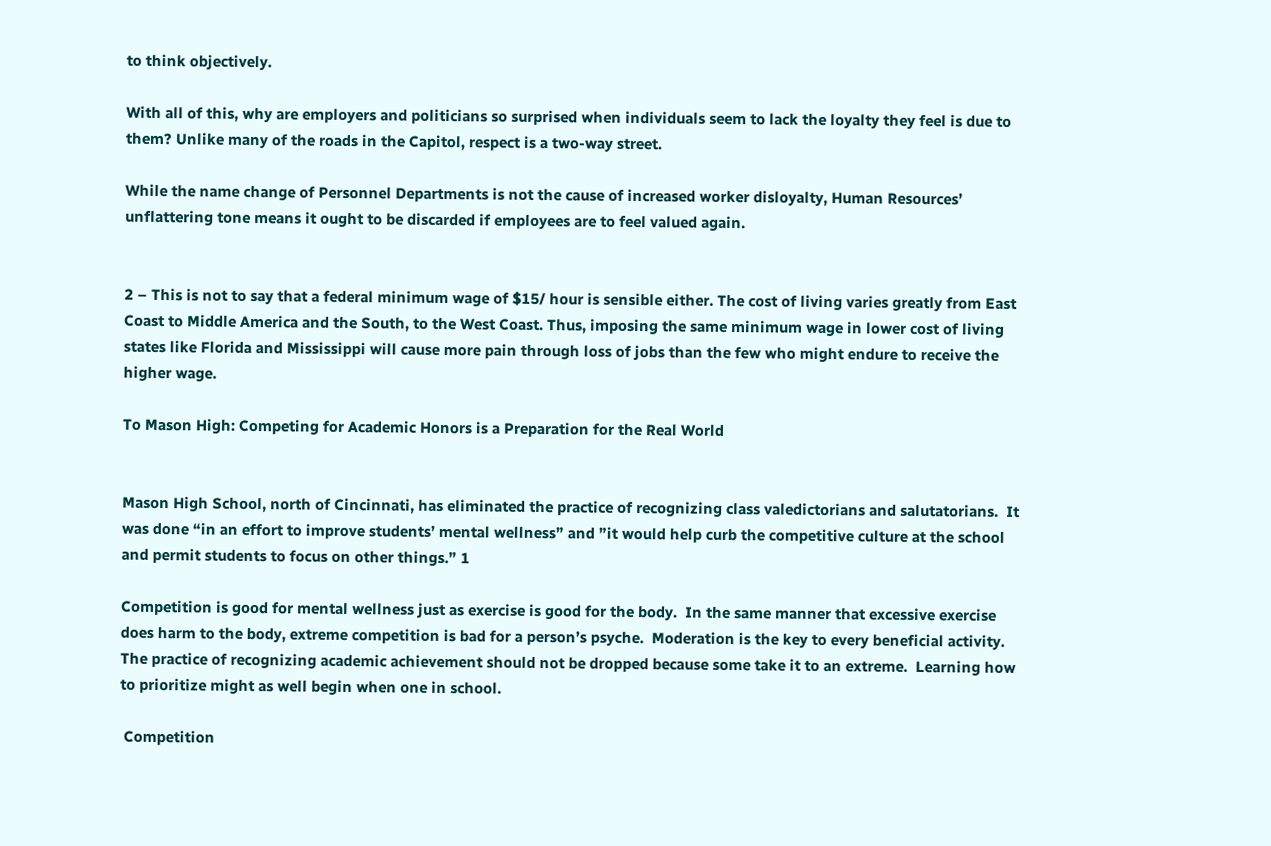to think objectively.

With all of this, why are employers and politicians so surprised when individuals seem to lack the loyalty they feel is due to them? Unlike many of the roads in the Capitol, respect is a two-way street.

While the name change of Personnel Departments is not the cause of increased worker disloyalty, Human Resources’ unflattering tone means it ought to be discarded if employees are to feel valued again.


2 – This is not to say that a federal minimum wage of $15/ hour is sensible either. The cost of living varies greatly from East Coast to Middle America and the South, to the West Coast. Thus, imposing the same minimum wage in lower cost of living states like Florida and Mississippi will cause more pain through loss of jobs than the few who might endure to receive the higher wage.

To Mason High: Competing for Academic Honors is a Preparation for the Real World


Mason High School, north of Cincinnati, has eliminated the practice of recognizing class valedictorians and salutatorians.  It was done “in an effort to improve students’ mental wellness” and ”it would help curb the competitive culture at the school and permit students to focus on other things.” 1

Competition is good for mental wellness just as exercise is good for the body.  In the same manner that excessive exercise does harm to the body, extreme competition is bad for a person’s psyche.  Moderation is the key to every beneficial activity.  The practice of recognizing academic achievement should not be dropped because some take it to an extreme.  Learning how to prioritize might as well begin when one in school.

 Competition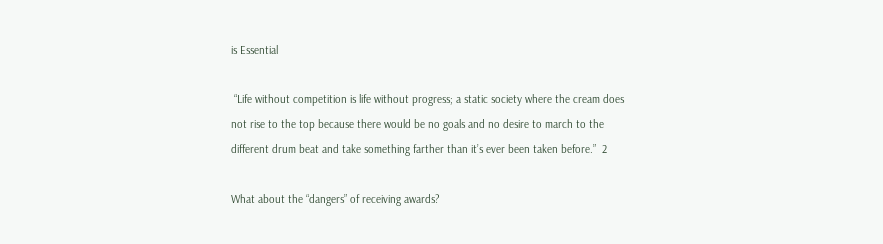is Essential

 “Life without competition is life without progress; a static society where the cream does not rise to the top because there would be no goals and no desire to march to the different drum beat and take something farther than it’s ever been taken before.”  2

What about the “dangers” of receiving awards?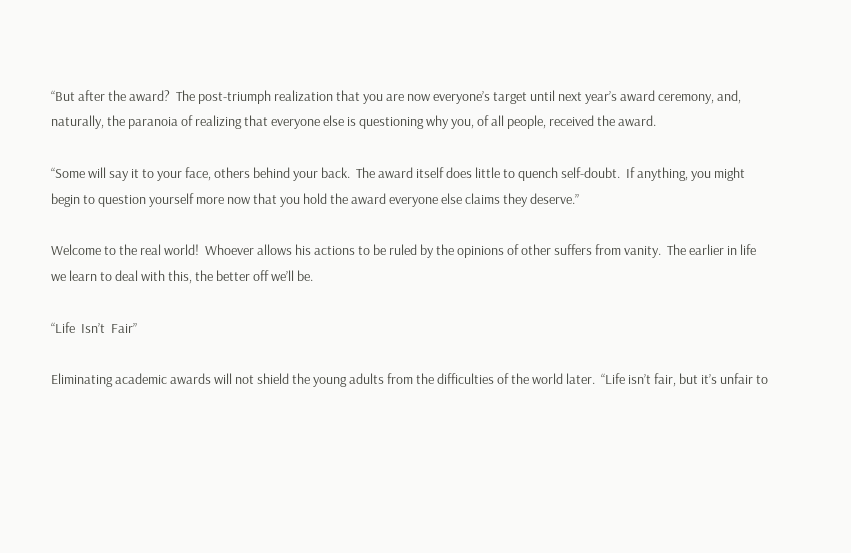“But after the award?  The post-triumph realization that you are now everyone’s target until next year’s award ceremony, and, naturally, the paranoia of realizing that everyone else is questioning why you, of all people, received the award.

“Some will say it to your face, others behind your back.  The award itself does little to quench self-doubt.  If anything, you might begin to question yourself more now that you hold the award everyone else claims they deserve.”

Welcome to the real world!  Whoever allows his actions to be ruled by the opinions of other suffers from vanity.  The earlier in life we learn to deal with this, the better off we’ll be.

“Life  Isn’t  Fair”

Eliminating academic awards will not shield the young adults from the difficulties of the world later.  “Life isn’t fair, but it’s unfair to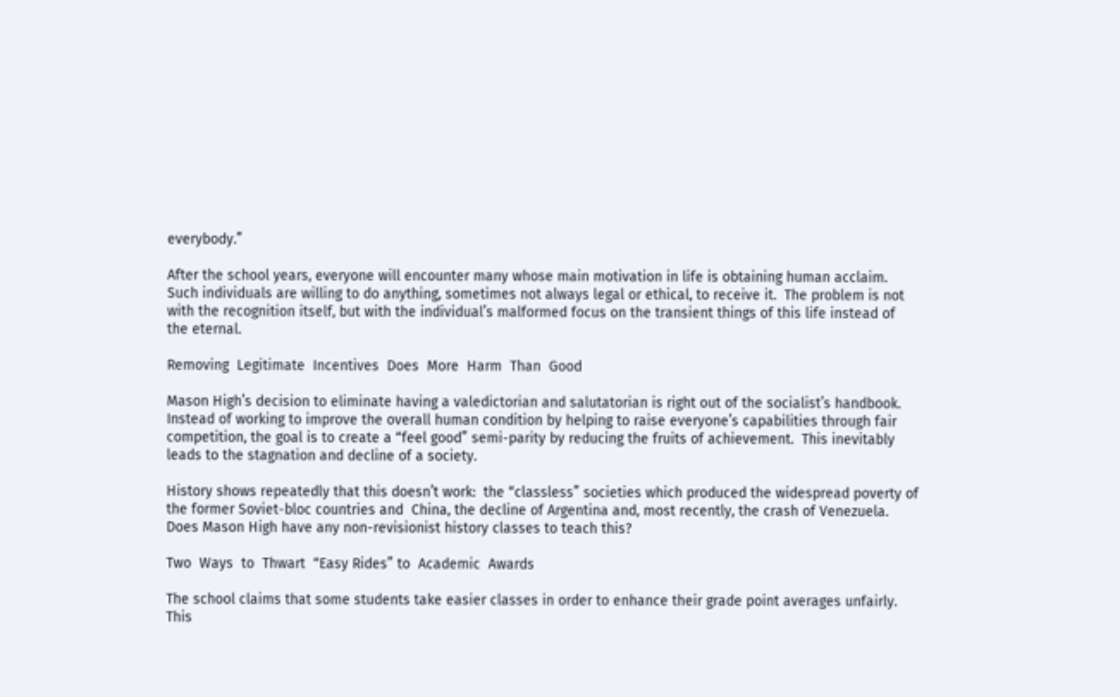everybody.”

After the school years, everyone will encounter many whose main motivation in life is obtaining human acclaim.  Such individuals are willing to do anything, sometimes not always legal or ethical, to receive it.  The problem is not with the recognition itself, but with the individual’s malformed focus on the transient things of this life instead of the eternal.

Removing  Legitimate  Incentives  Does  More  Harm  Than  Good

Mason High’s decision to eliminate having a valedictorian and salutatorian is right out of the socialist’s handbook.  Instead of working to improve the overall human condition by helping to raise everyone’s capabilities through fair competition, the goal is to create a “feel good” semi-parity by reducing the fruits of achievement.  This inevitably leads to the stagnation and decline of a society.

History shows repeatedly that this doesn’t work:  the “classless” societies which produced the widespread poverty of the former Soviet-bloc countries and  China, the decline of Argentina and, most recently, the crash of Venezuela.  Does Mason High have any non-revisionist history classes to teach this?

Two  Ways  to  Thwart  “Easy Rides” to  Academic  Awards

The school claims that some students take easier classes in order to enhance their grade point averages unfairly.  This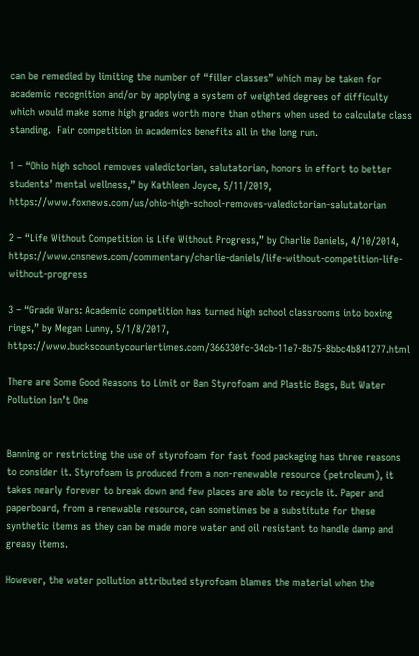can be remedied by limiting the number of “filler classes” which may be taken for academic recognition and/or by applying a system of weighted degrees of difficulty which would make some high grades worth more than others when used to calculate class standing.  Fair competition in academics benefits all in the long run.

1 – “Ohio high school removes valedictorian, salutatorian, honors in effort to better students’ mental wellness,” by Kathleen Joyce, 5/11/2019, https://www.foxnews.com/us/ohio-high-school-removes-valedictorian-salutatorian

2 – “Life Without Competition is Life Without Progress,” by Charlie Daniels, 4/10/2014, https://www.cnsnews.com/commentary/charlie-daniels/life-without-competition-life-without-progress

3 – “Grade Wars: Academic competition has turned high school classrooms into boxing rings,” by Megan Lunny, 5/1/8/2017, https://www.buckscountycouriertimes.com/366330fc-34cb-11e7-8b75-8bbc4b841277.html

There are Some Good Reasons to Limit or Ban Styrofoam and Plastic Bags, But Water Pollution Isn’t One


Banning or restricting the use of styrofoam for fast food packaging has three reasons to consider it. Styrofoam is produced from a non-renewable resource (petroleum), it takes nearly forever to break down and few places are able to recycle it. Paper and paperboard, from a renewable resource, can sometimes be a substitute for these synthetic items as they can be made more water and oil resistant to handle damp and greasy items.

However, the water pollution attributed styrofoam blames the material when the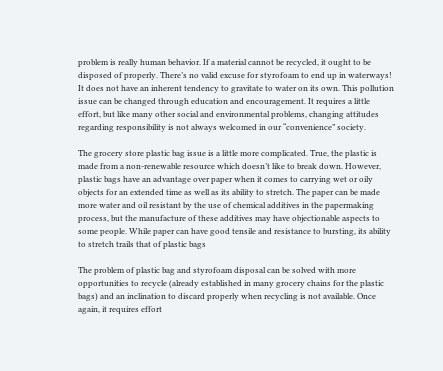problem is really human behavior. If a material cannot be recycled, it ought to be disposed of properly. There’s no valid excuse for styrofoam to end up in waterways! It does not have an inherent tendency to gravitate to water on its own. This pollution issue can be changed through education and encouragement. It requires a little effort, but like many other social and environmental problems, changing attitudes regarding responsibility is not always welcomed in our “convenience” society.

The grocery store plastic bag issue is a little more complicated. True, the plastic is made from a non-renewable resource which doesn’t like to break down. However, plastic bags have an advantage over paper when it comes to carrying wet or oily objects for an extended time as well as its ability to stretch. The paper can be made more water and oil resistant by the use of chemical additives in the papermaking process, but the manufacture of these additives may have objectionable aspects to some people. While paper can have good tensile and resistance to bursting, its ability to stretch trails that of plastic bags

The problem of plastic bag and styrofoam disposal can be solved with more opportunities to recycle (already established in many grocery chains for the plastic bags) and an inclination to discard properly when recycling is not available. Once again, it requires effort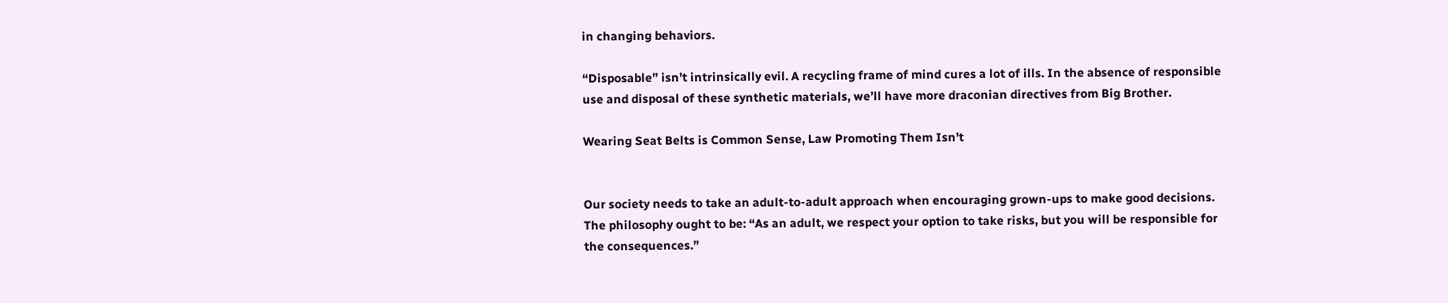in changing behaviors.

“Disposable” isn’t intrinsically evil. A recycling frame of mind cures a lot of ills. In the absence of responsible use and disposal of these synthetic materials, we’ll have more draconian directives from Big Brother.

Wearing Seat Belts is Common Sense, Law Promoting Them Isn’t


Our society needs to take an adult-to-adult approach when encouraging grown-ups to make good decisions.  The philosophy ought to be: “As an adult, we respect your option to take risks, but you will be responsible for the consequences.”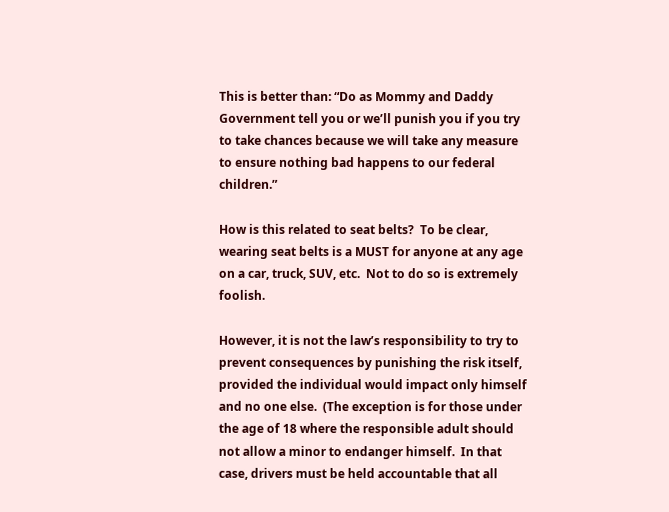This is better than: “Do as Mommy and Daddy Government tell you or we’ll punish you if you try to take chances because we will take any measure to ensure nothing bad happens to our federal children.”

How is this related to seat belts?  To be clear, wearing seat belts is a MUST for anyone at any age on a car, truck, SUV, etc.  Not to do so is extremely foolish.

However, it is not the law’s responsibility to try to prevent consequences by punishing the risk itself, provided the individual would impact only himself and no one else.  (The exception is for those under the age of 18 where the responsible adult should not allow a minor to endanger himself.  In that case, drivers must be held accountable that all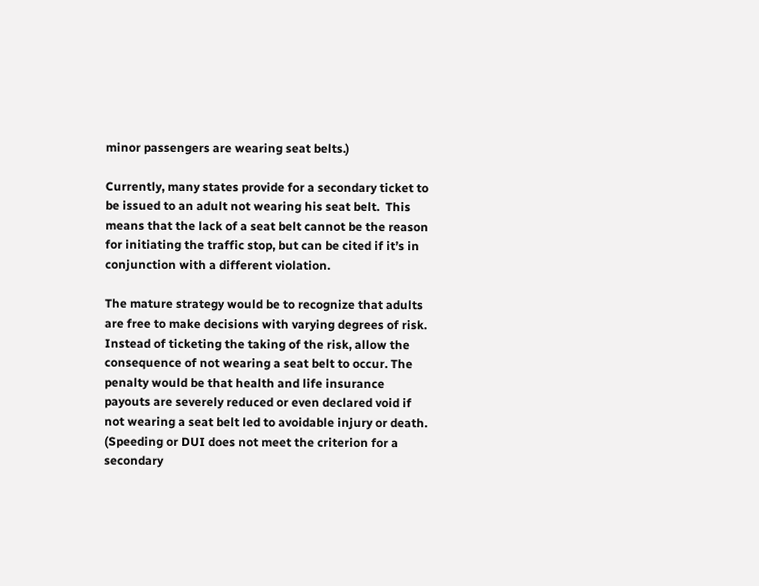minor passengers are wearing seat belts.)

Currently, many states provide for a secondary ticket to be issued to an adult not wearing his seat belt.  This means that the lack of a seat belt cannot be the reason for initiating the traffic stop, but can be cited if it’s in conjunction with a different violation.

The mature strategy would be to recognize that adults are free to make decisions with varying degrees of risk.  Instead of ticketing the taking of the risk, allow the consequence of not wearing a seat belt to occur. The penalty would be that health and life insurance payouts are severely reduced or even declared void if not wearing a seat belt led to avoidable injury or death.  (Speeding or DUI does not meet the criterion for a secondary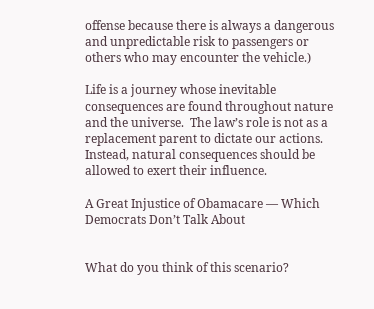offense because there is always a dangerous and unpredictable risk to passengers or others who may encounter the vehicle.)

Life is a journey whose inevitable consequences are found throughout nature and the universe.  The law’s role is not as a replacement parent to dictate our actions.  Instead, natural consequences should be allowed to exert their influence.

A Great Injustice of Obamacare — Which Democrats Don’t Talk About


What do you think of this scenario?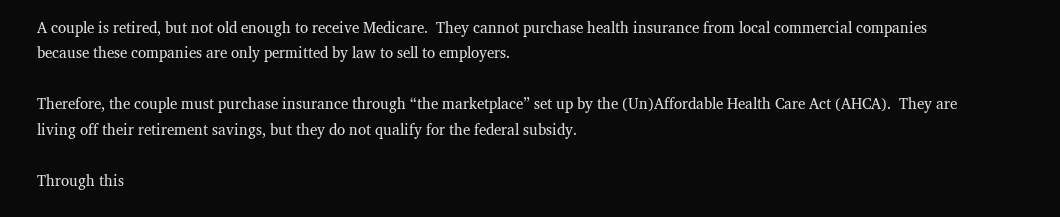A couple is retired, but not old enough to receive Medicare.  They cannot purchase health insurance from local commercial companies because these companies are only permitted by law to sell to employers.

Therefore, the couple must purchase insurance through “the marketplace” set up by the (Un)Affordable Health Care Act (AHCA).  They are living off their retirement savings, but they do not qualify for the federal subsidy.

Through this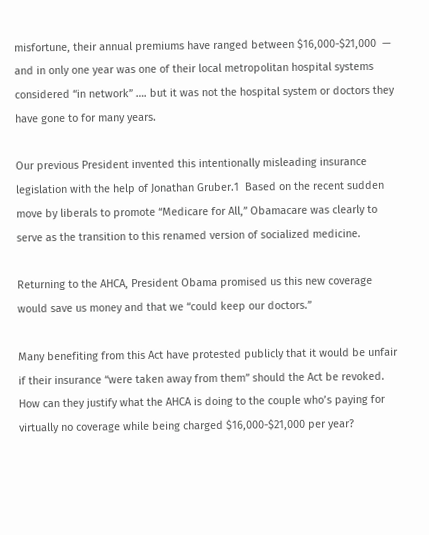misfortune, their annual premiums have ranged between $16,000-$21,000  — and in only one year was one of their local metropolitan hospital systems considered “in network” …. but it was not the hospital system or doctors they have gone to for many years.

Our previous President invented this intentionally misleading insurance legislation with the help of Jonathan Gruber.1  Based on the recent sudden move by liberals to promote “Medicare for All,” Obamacare was clearly to serve as the transition to this renamed version of socialized medicine.

Returning to the AHCA, President Obama promised us this new coverage would save us money and that we “could keep our doctors.”

Many benefiting from this Act have protested publicly that it would be unfair if their insurance “were taken away from them” should the Act be revoked.  How can they justify what the AHCA is doing to the couple who’s paying for virtually no coverage while being charged $16,000-$21,000 per year?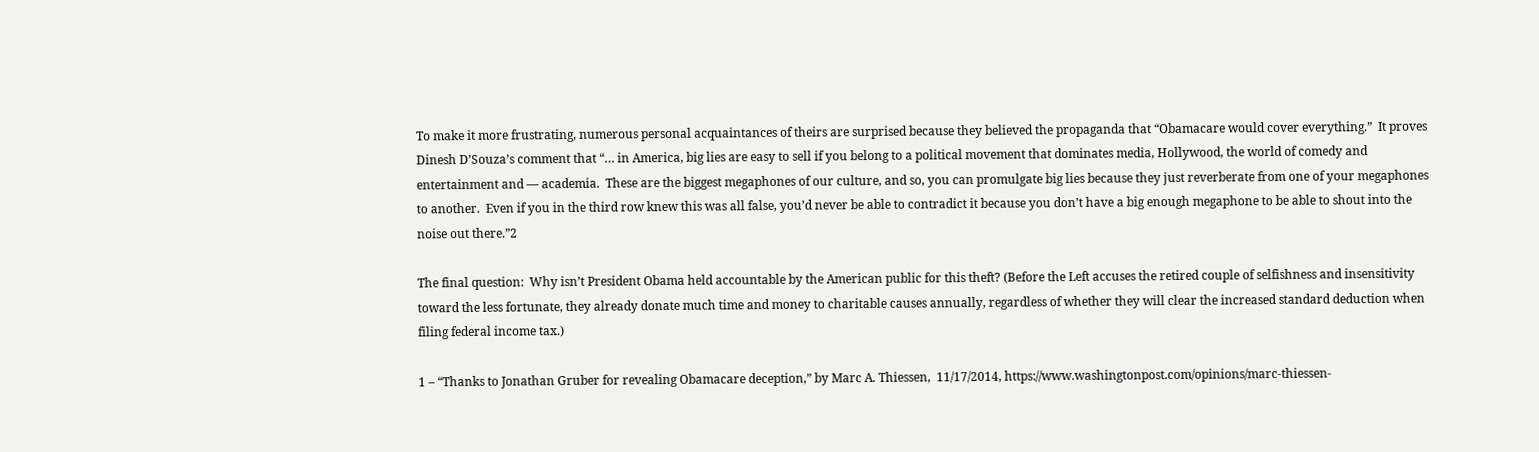To make it more frustrating, numerous personal acquaintances of theirs are surprised because they believed the propaganda that “Obamacare would cover everything.”  It proves Dinesh D’Souza’s comment that “… in America, big lies are easy to sell if you belong to a political movement that dominates media, Hollywood, the world of comedy and entertainment and — academia.  These are the biggest megaphones of our culture, and so, you can promulgate big lies because they just reverberate from one of your megaphones to another.  Even if you in the third row knew this was all false, you’d never be able to contradict it because you don’t have a big enough megaphone to be able to shout into the noise out there.”2

The final question:  Why isn’t President Obama held accountable by the American public for this theft? (Before the Left accuses the retired couple of selfishness and insensitivity toward the less fortunate, they already donate much time and money to charitable causes annually, regardless of whether they will clear the increased standard deduction when filing federal income tax.)

1 – “Thanks to Jonathan Gruber for revealing Obamacare deception,” by Marc A. Thiessen,  11/17/2014, https://www.washingtonpost.com/opinions/marc-thiessen-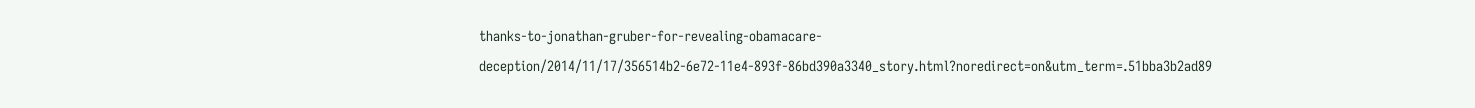thanks-to-jonathan-gruber-for-revealing-obamacare-deception/2014/11/17/356514b2-6e72-11e4-893f-86bd390a3340_story.html?noredirect=on&utm_term=.51bba3b2ad89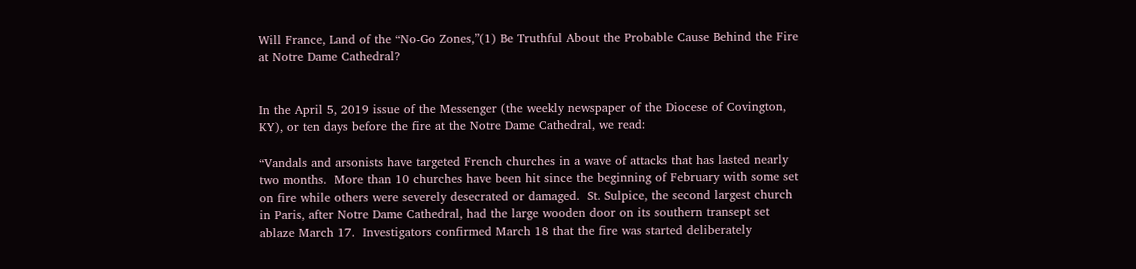Will France, Land of the “No-Go Zones,”(1) Be Truthful About the Probable Cause Behind the Fire at Notre Dame Cathedral?


In the April 5, 2019 issue of the Messenger (the weekly newspaper of the Diocese of Covington, KY), or ten days before the fire at the Notre Dame Cathedral, we read:

“Vandals and arsonists have targeted French churches in a wave of attacks that has lasted nearly two months.  More than 10 churches have been hit since the beginning of February with some set on fire while others were severely desecrated or damaged.  St. Sulpice, the second largest church in Paris, after Notre Dame Cathedral, had the large wooden door on its southern transept set ablaze March 17.  Investigators confirmed March 18 that the fire was started deliberately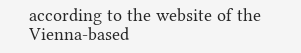according to the website of the Vienna-based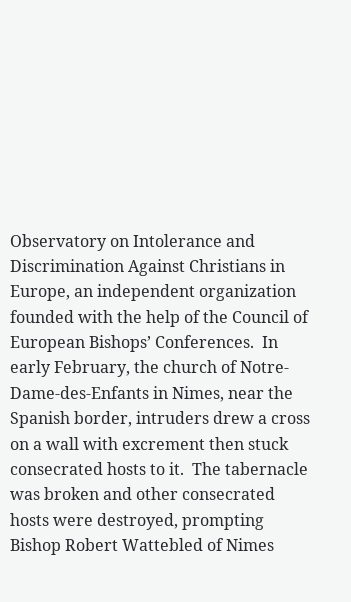Observatory on Intolerance and Discrimination Against Christians in Europe, an independent organization founded with the help of the Council of European Bishops’ Conferences.  In early February, the church of Notre-Dame-des-Enfants in Nimes, near the Spanish border, intruders drew a cross on a wall with excrement then stuck consecrated hosts to it.  The tabernacle was broken and other consecrated hosts were destroyed, prompting Bishop Robert Wattebled of Nimes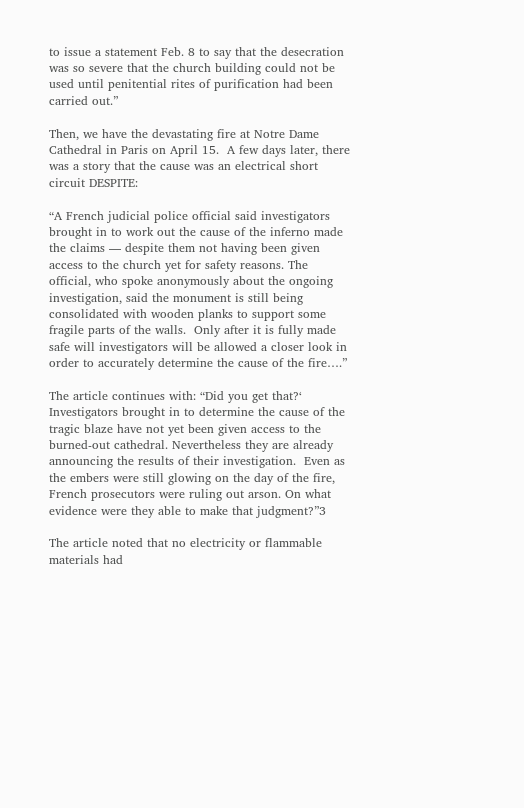to issue a statement Feb. 8 to say that the desecration was so severe that the church building could not be used until penitential rites of purification had been carried out.”

Then, we have the devastating fire at Notre Dame Cathedral in Paris on April 15.  A few days later, there was a story that the cause was an electrical short circuit DESPITE:

“A French judicial police official said investigators brought in to work out the cause of the inferno made the claims — despite them not having been given access to the church yet for safety reasons. The official, who spoke anonymously about the ongoing investigation, said the monument is still being consolidated with wooden planks to support some fragile parts of the walls.  Only after it is fully made safe will investigators will be allowed a closer look in order to accurately determine the cause of the fire….”

The article continues with: “Did you get that?‘  Investigators brought in to determine the cause of the tragic blaze have not yet been given access to the burned-out cathedral. Nevertheless they are already announcing the results of their investigation.  Even as the embers were still glowing on the day of the fire, French prosecutors were ruling out arson. On what evidence were they able to make that judgment?”3

The article noted that no electricity or flammable materials had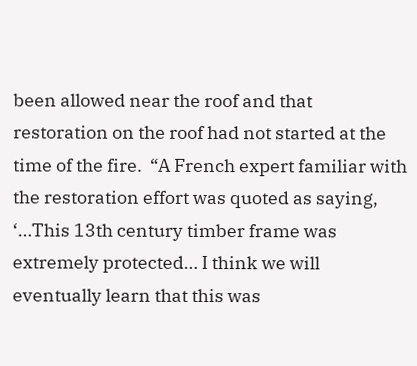been allowed near the roof and that restoration on the roof had not started at the time of the fire.  “A French expert familiar with the restoration effort was quoted as saying, ‘…This 13th century timber frame was extremely protected… I think we will eventually learn that this was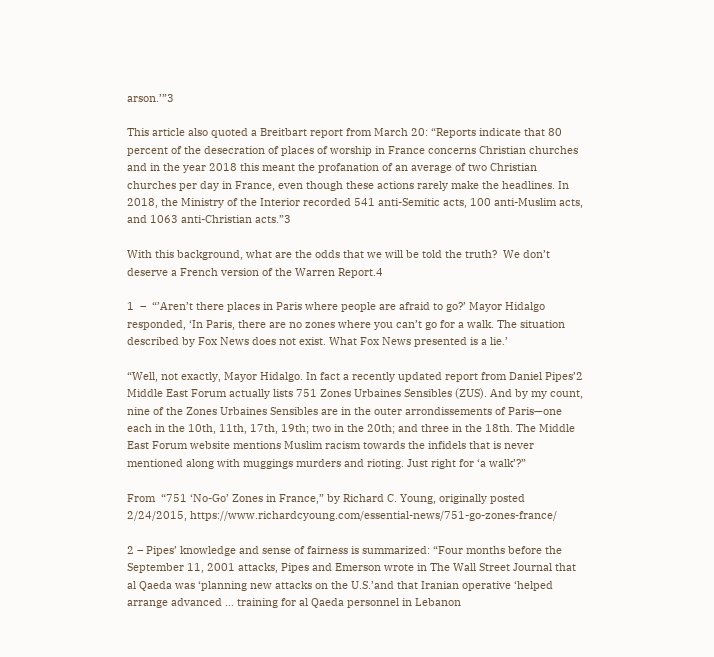arson.’”3

This article also quoted a Breitbart report from March 20: “Reports indicate that 80 percent of the desecration of places of worship in France concerns Christian churches and in the year 2018 this meant the profanation of an average of two Christian churches per day in France, even though these actions rarely make the headlines. In 2018, the Ministry of the Interior recorded 541 anti-Semitic acts, 100 anti-Muslim acts, and 1063 anti-Christian acts.”3

With this background, what are the odds that we will be told the truth?  We don’t deserve a French version of the Warren Report.4

1  –  “’Aren’t there places in Paris where people are afraid to go?’ Mayor Hidalgo responded, ‘In Paris, there are no zones where you can’t go for a walk. The situation described by Fox News does not exist. What Fox News presented is a lie.’

“Well, not exactly, Mayor Hidalgo. In fact a recently updated report from Daniel Pipes’2 Middle East Forum actually lists 751 Zones Urbaines Sensibles (ZUS). And by my count, nine of the Zones Urbaines Sensibles are in the outer arrondissements of Paris—one each in the 10th, 11th, 17th, 19th; two in the 20th; and three in the 18th. The Middle East Forum website mentions Muslim racism towards the infidels that is never mentioned along with muggings murders and rioting. Just right for ‘a walk’?”

From  “751 ‘No-Go’ Zones in France,” by Richard C. Young, originally posted 2/24/2015, https://www.richardcyoung.com/essential-news/751-go-zones-france/

2 – Pipes’ knowledge and sense of fairness is summarized: “Four months before the September 11, 2001 attacks, Pipes and Emerson wrote in The Wall Street Journal that al Qaeda was ‘planning new attacks on the U.S.’and that Iranian operative ‘helped arrange advanced … training for al Qaeda personnel in Lebanon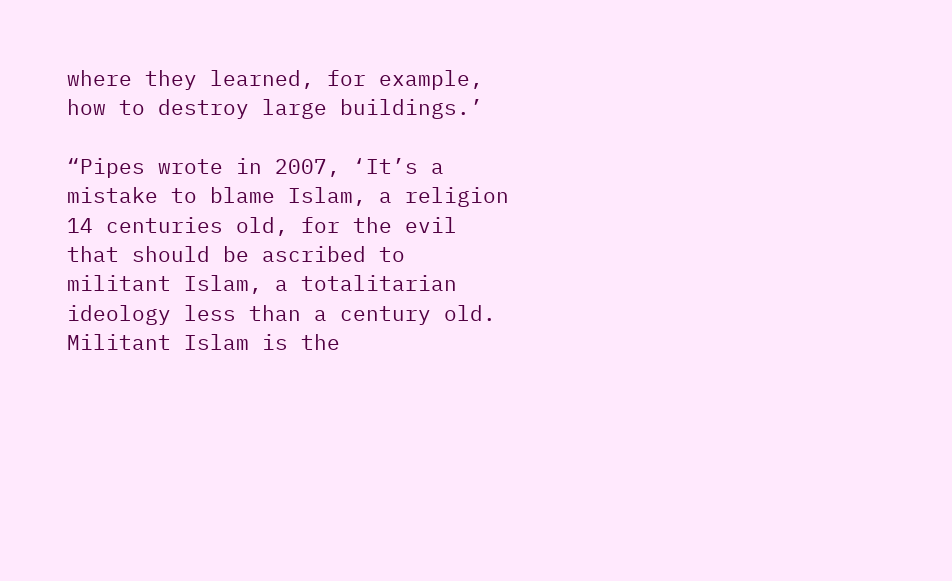where they learned, for example, how to destroy large buildings.’

“Pipes wrote in 2007, ‘It’s a mistake to blame Islam, a religion 14 centuries old, for the evil that should be ascribed to militant Islam, a totalitarian ideology less than a century old. Militant Islam is the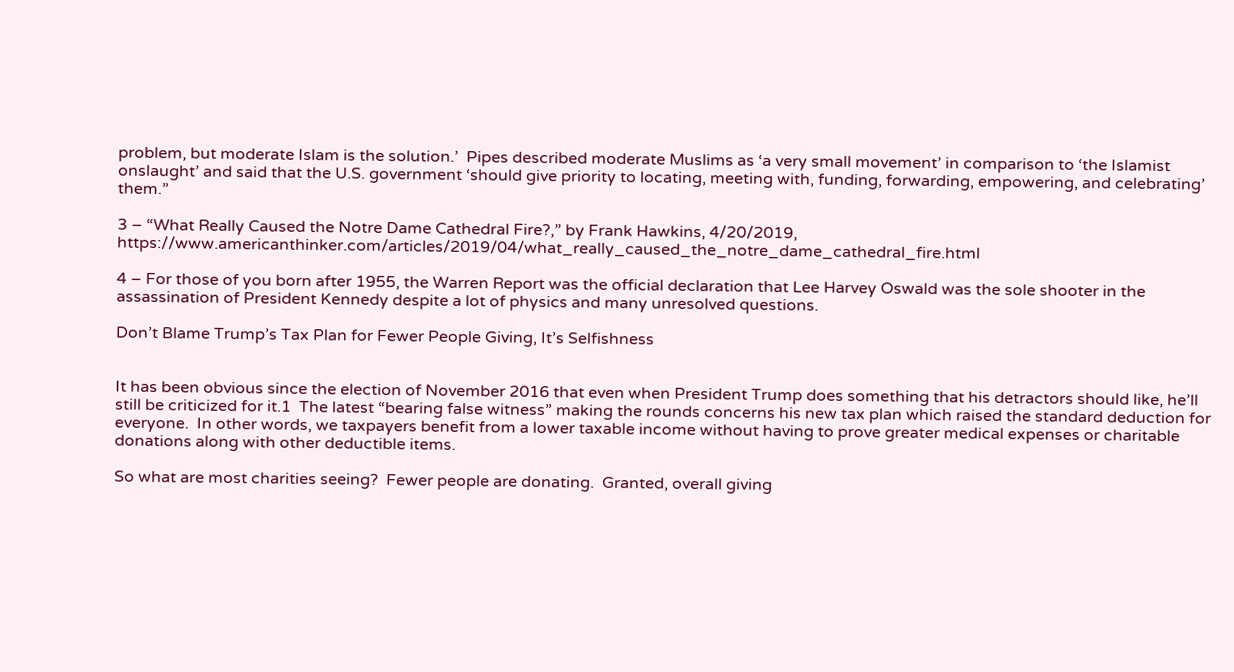problem, but moderate Islam is the solution.’  Pipes described moderate Muslims as ‘a very small movement’ in comparison to ‘the Islamist onslaught’ and said that the U.S. government ‘should give priority to locating, meeting with, funding, forwarding, empowering, and celebrating’ them.”

3 – “What Really Caused the Notre Dame Cathedral Fire?,” by Frank Hawkins, 4/20/2019, https://www.americanthinker.com/articles/2019/04/what_really_caused_the_notre_dame_cathedral_fire.html

4 – For those of you born after 1955, the Warren Report was the official declaration that Lee Harvey Oswald was the sole shooter in the assassination of President Kennedy despite a lot of physics and many unresolved questions.

Don’t Blame Trump’s Tax Plan for Fewer People Giving, It’s Selfishness


It has been obvious since the election of November 2016 that even when President Trump does something that his detractors should like, he’ll still be criticized for it.1  The latest “bearing false witness” making the rounds concerns his new tax plan which raised the standard deduction for everyone.  In other words, we taxpayers benefit from a lower taxable income without having to prove greater medical expenses or charitable donations along with other deductible items.

So what are most charities seeing?  Fewer people are donating.  Granted, overall giving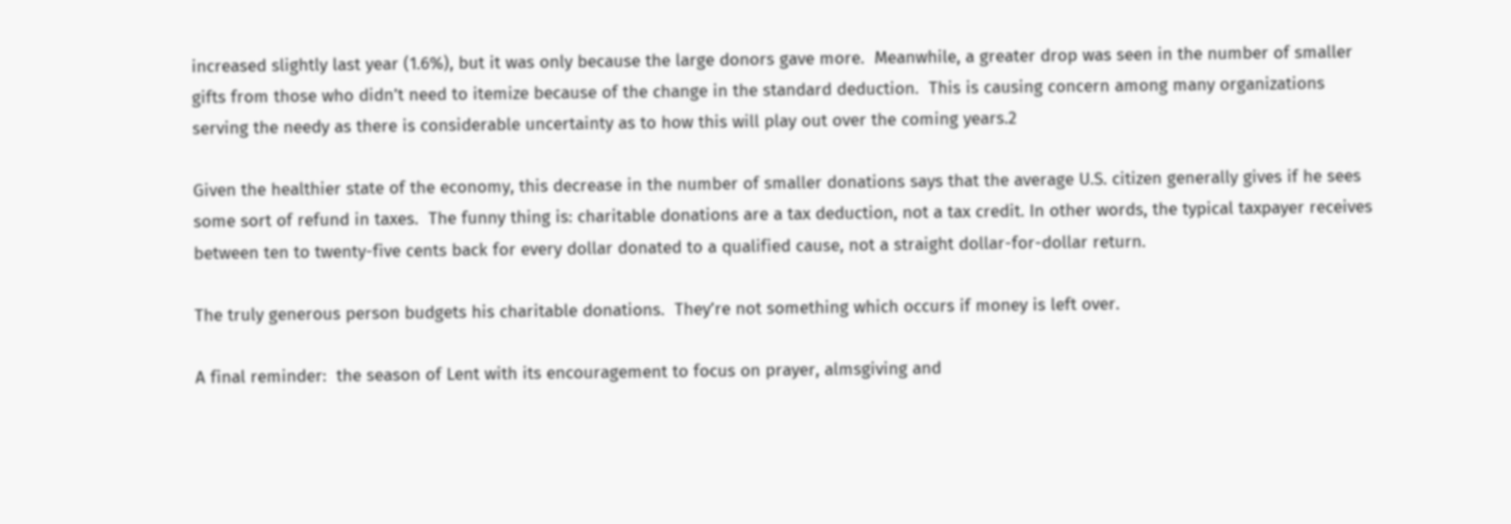increased slightly last year (1.6%), but it was only because the large donors gave more.  Meanwhile, a greater drop was seen in the number of smaller gifts from those who didn’t need to itemize because of the change in the standard deduction.  This is causing concern among many organizations serving the needy as there is considerable uncertainty as to how this will play out over the coming years.2

Given the healthier state of the economy, this decrease in the number of smaller donations says that the average U.S. citizen generally gives if he sees some sort of refund in taxes.  The funny thing is: charitable donations are a tax deduction, not a tax credit. In other words, the typical taxpayer receives between ten to twenty-five cents back for every dollar donated to a qualified cause, not a straight dollar-for-dollar return.

The truly generous person budgets his charitable donations.  They’re not something which occurs if money is left over.

A final reminder:  the season of Lent with its encouragement to focus on prayer, almsgiving and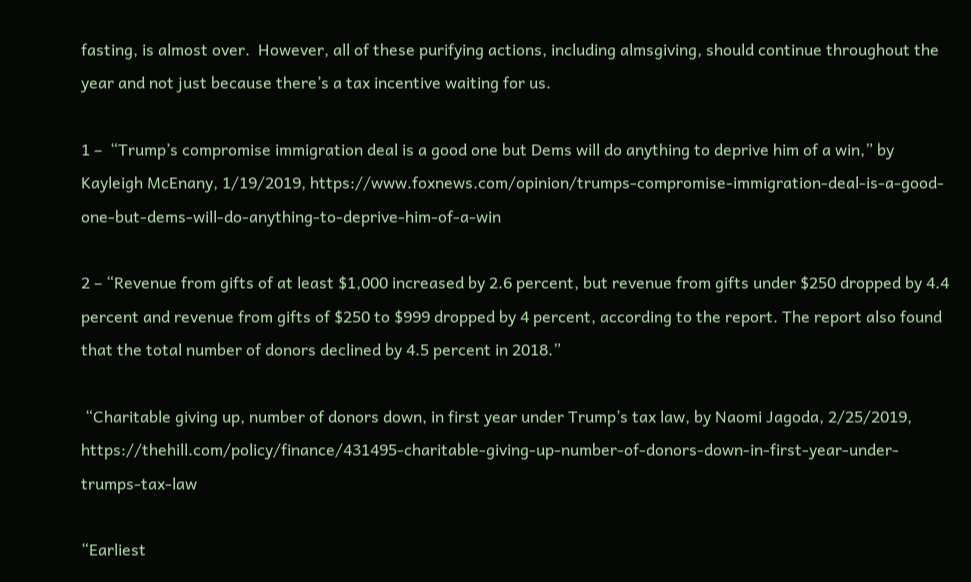fasting, is almost over.  However, all of these purifying actions, including almsgiving, should continue throughout the year and not just because there’s a tax incentive waiting for us.

1 –  “Trump’s compromise immigration deal is a good one but Dems will do anything to deprive him of a win,” by Kayleigh McEnany, 1/19/2019, https://www.foxnews.com/opinion/trumps-compromise-immigration-deal-is-a-good-one-but-dems-will-do-anything-to-deprive-him-of-a-win

2 – “Revenue from gifts of at least $1,000 increased by 2.6 percent, but revenue from gifts under $250 dropped by 4.4 percent and revenue from gifts of $250 to $999 dropped by 4 percent, according to the report. The report also found that the total number of donors declined by 4.5 percent in 2018.”

 “Charitable giving up, number of donors down, in first year under Trump’s tax law, by Naomi Jagoda, 2/25/2019, https://thehill.com/policy/finance/431495-charitable-giving-up-number-of-donors-down-in-first-year-under-trumps-tax-law

“Earliest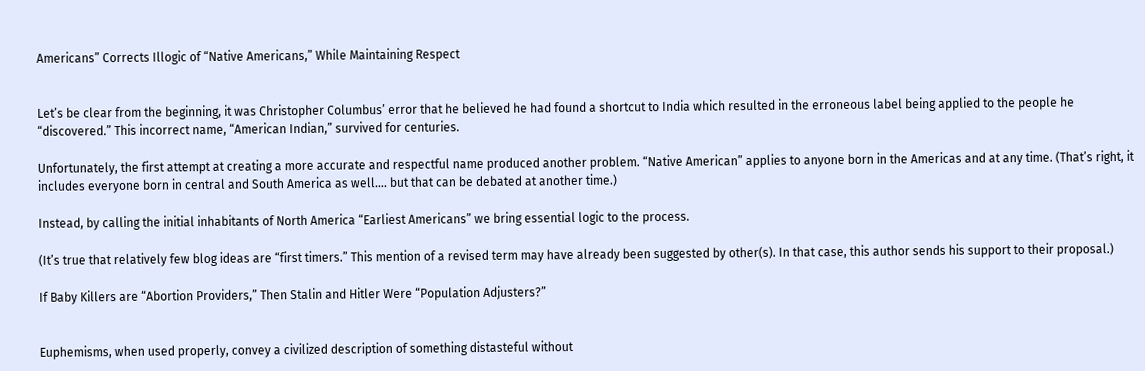Americans” Corrects Illogic of “Native Americans,” While Maintaining Respect


Let’s be clear from the beginning, it was Christopher Columbus’ error that he believed he had found a shortcut to India which resulted in the erroneous label being applied to the people he “discovered.” This incorrect name, “American Indian,” survived for centuries.

Unfortunately, the first attempt at creating a more accurate and respectful name produced another problem. “Native American” applies to anyone born in the Americas and at any time. (That’s right, it includes everyone born in central and South America as well…. but that can be debated at another time.)

Instead, by calling the initial inhabitants of North America “Earliest Americans” we bring essential logic to the process.

(It’s true that relatively few blog ideas are “first timers.” This mention of a revised term may have already been suggested by other(s). In that case, this author sends his support to their proposal.)

If Baby Killers are “Abortion Providers,” Then Stalin and Hitler Were “Population Adjusters?”


Euphemisms, when used properly, convey a civilized description of something distasteful without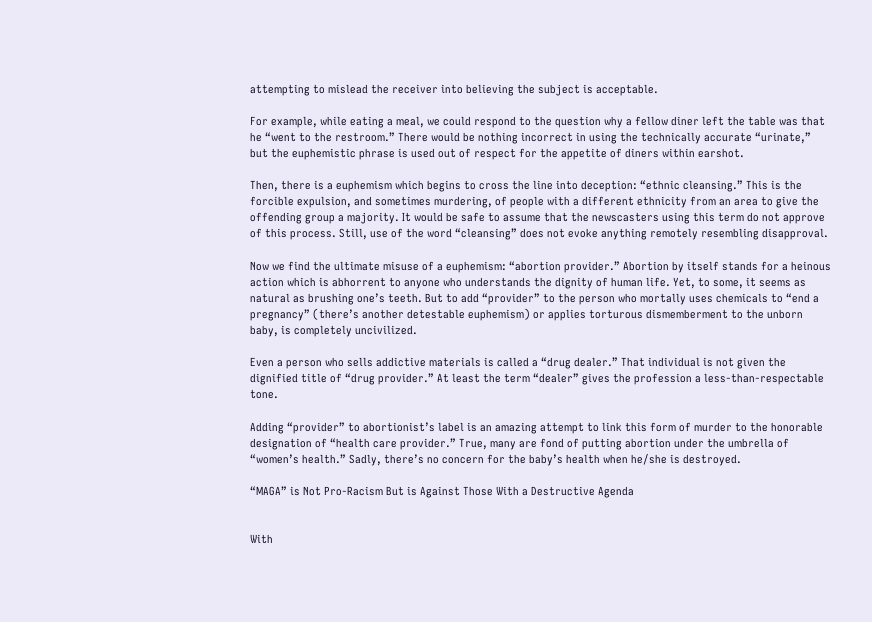attempting to mislead the receiver into believing the subject is acceptable.

For example, while eating a meal, we could respond to the question why a fellow diner left the table was that he “went to the restroom.” There would be nothing incorrect in using the technically accurate “urinate,” but the euphemistic phrase is used out of respect for the appetite of diners within earshot.

Then, there is a euphemism which begins to cross the line into deception: “ethnic cleansing.” This is the forcible expulsion, and sometimes murdering, of people with a different ethnicity from an area to give the offending group a majority. It would be safe to assume that the newscasters using this term do not approve of this process. Still, use of the word “cleansing” does not evoke anything remotely resembling disapproval.

Now we find the ultimate misuse of a euphemism: “abortion provider.” Abortion by itself stands for a heinous action which is abhorrent to anyone who understands the dignity of human life. Yet, to some, it seems as natural as brushing one’s teeth. But to add “provider” to the person who mortally uses chemicals to “end a pregnancy” (there’s another detestable euphemism) or applies torturous dismemberment to the unborn baby, is completely uncivilized.

Even a person who sells addictive materials is called a “drug dealer.” That individual is not given the dignified title of “drug provider.” At least the term “dealer” gives the profession a less-than-respectable tone.

Adding “provider” to abortionist’s label is an amazing attempt to link this form of murder to the honorable designation of “health care provider.” True, many are fond of putting abortion under the umbrella of “women’s health.” Sadly, there’s no concern for the baby’s health when he/she is destroyed.

“MAGA” is Not Pro-Racism But is Against Those With a Destructive Agenda


With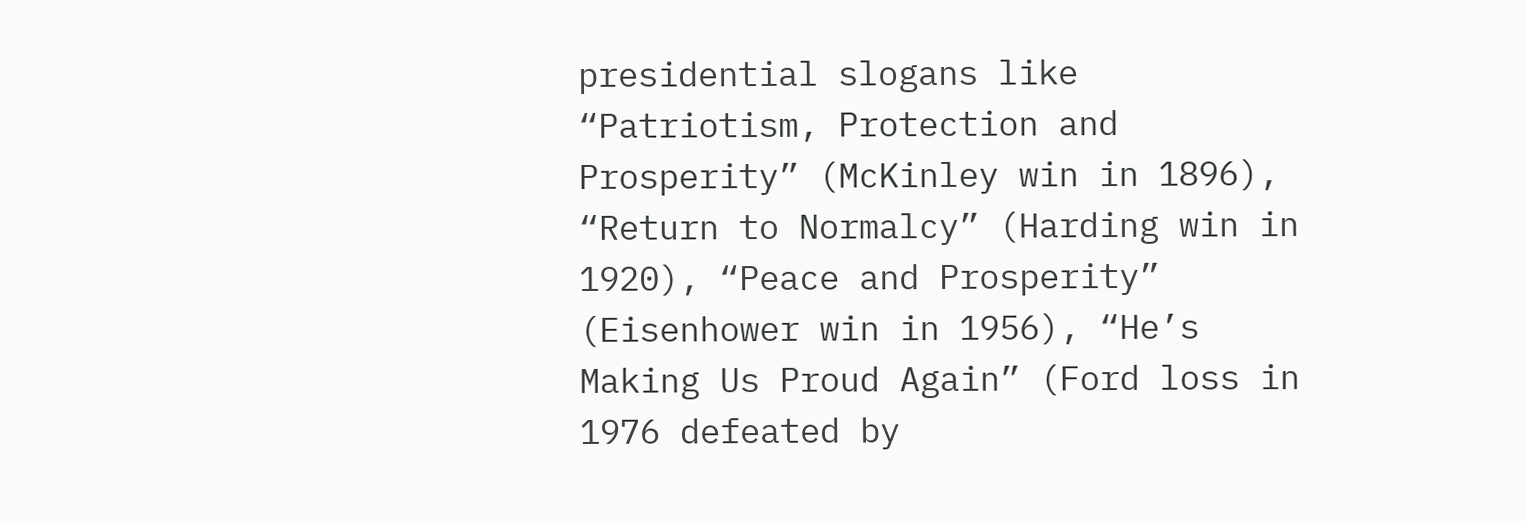presidential slogans like “Patriotism, Protection and Prosperity” (McKinley win in 1896), “Return to Normalcy” (Harding win in 1920), “Peace and Prosperity” (Eisenhower win in 1956), “He’s Making Us Proud Again” (Ford loss in 1976 defeated by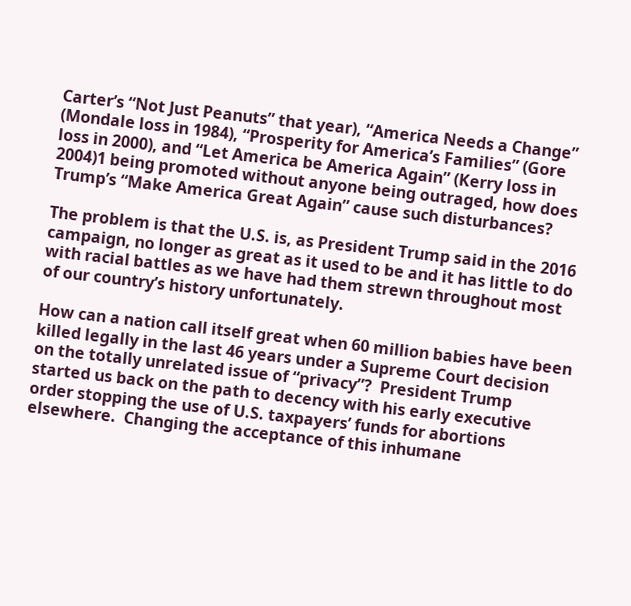Carter’s “Not Just Peanuts” that year), “America Needs a Change” (Mondale loss in 1984), “Prosperity for America’s Families” (Gore loss in 2000), and “Let America be America Again” (Kerry loss in 2004)1 being promoted without anyone being outraged, how does Trump’s “Make America Great Again” cause such disturbances?

The problem is that the U.S. is, as President Trump said in the 2016 campaign, no longer as great as it used to be and it has little to do with racial battles as we have had them strewn throughout most of our country’s history unfortunately.

How can a nation call itself great when 60 million babies have been killed legally in the last 46 years under a Supreme Court decision on the totally unrelated issue of “privacy”?  President Trump started us back on the path to decency with his early executive order stopping the use of U.S. taxpayers’ funds for abortions elsewhere.  Changing the acceptance of this inhumane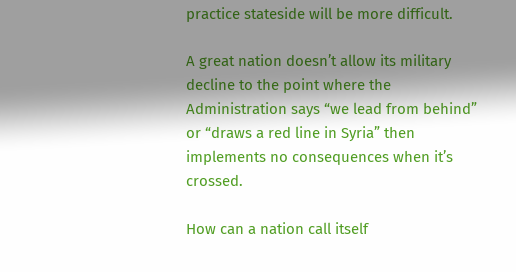practice stateside will be more difficult.

A great nation doesn’t allow its military decline to the point where the Administration says “we lead from behind” or “draws a red line in Syria” then implements no consequences when it’s crossed.

How can a nation call itself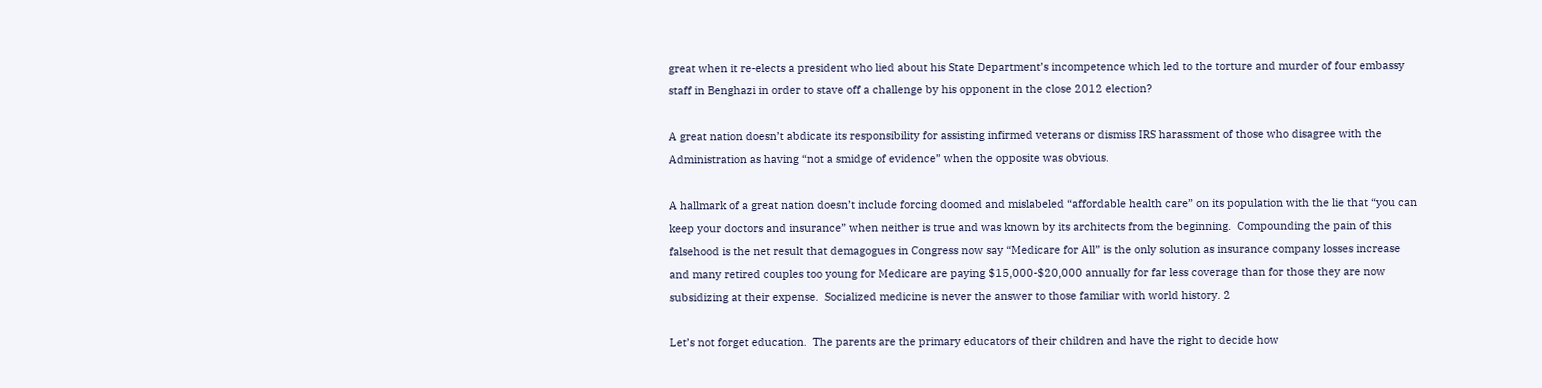great when it re-elects a president who lied about his State Department’s incompetence which led to the torture and murder of four embassy staff in Benghazi in order to stave off a challenge by his opponent in the close 2012 election?

A great nation doesn’t abdicate its responsibility for assisting infirmed veterans or dismiss IRS harassment of those who disagree with the Administration as having “not a smidge of evidence” when the opposite was obvious.

A hallmark of a great nation doesn’t include forcing doomed and mislabeled “affordable health care” on its population with the lie that “you can keep your doctors and insurance” when neither is true and was known by its architects from the beginning.  Compounding the pain of this falsehood is the net result that demagogues in Congress now say “Medicare for All” is the only solution as insurance company losses increase and many retired couples too young for Medicare are paying $15,000-$20,000 annually for far less coverage than for those they are now subsidizing at their expense.  Socialized medicine is never the answer to those familiar with world history. 2

Let’s not forget education.  The parents are the primary educators of their children and have the right to decide how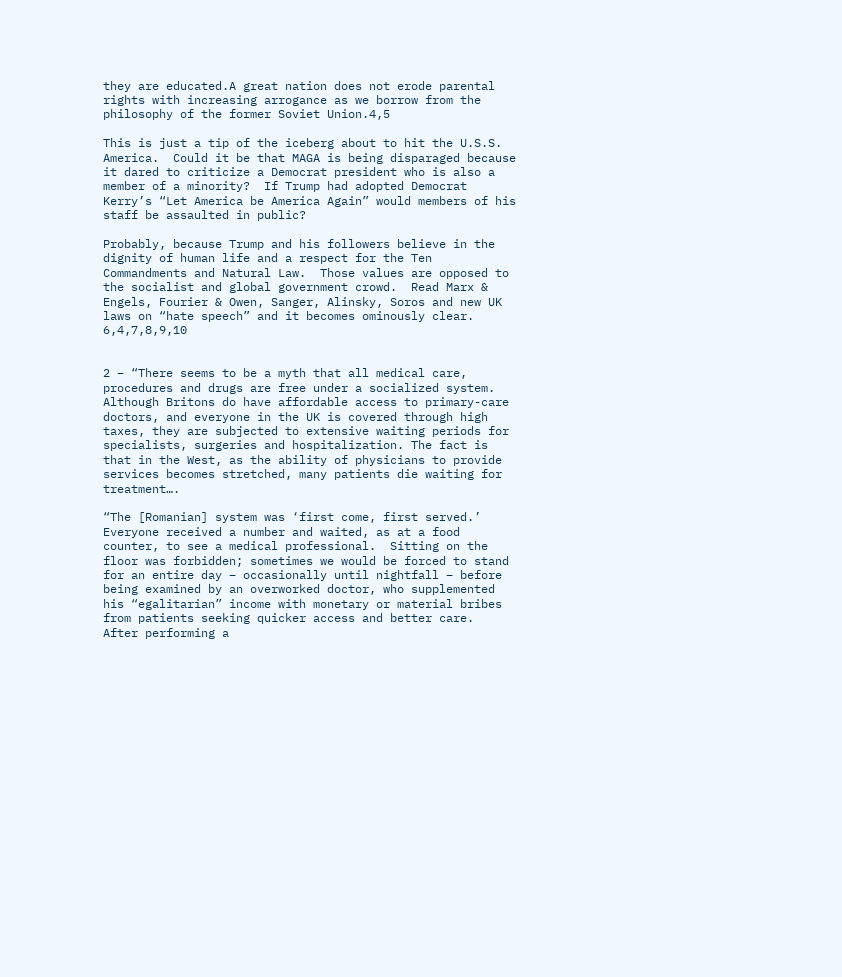they are educated.A great nation does not erode parental rights with increasing arrogance as we borrow from the philosophy of the former Soviet Union.4,5

This is just a tip of the iceberg about to hit the U.S.S. America.  Could it be that MAGA is being disparaged because it dared to criticize a Democrat president who is also a member of a minority?  If Trump had adopted Democrat  Kerry’s “Let America be America Again” would members of his staff be assaulted in public?

Probably, because Trump and his followers believe in the dignity of human life and a respect for the Ten Commandments and Natural Law.  Those values are opposed to the socialist and global government crowd.  Read Marx & Engels, Fourier & Owen, Sanger, Alinsky, Soros and new UK laws on “hate speech” and it becomes ominously clear. 6,4,7,8,9,10


2 – “There seems to be a myth that all medical care, procedures and drugs are free under a socialized system. Although Britons do have affordable access to primary-care doctors, and everyone in the UK is covered through high taxes, they are subjected to extensive waiting periods for specialists, surgeries and hospitalization. The fact is that in the West, as the ability of physicians to provide services becomes stretched, many patients die waiting for treatment….

“The [Romanian] system was ‘first come, first served.’  Everyone received a number and waited, as at a food counter, to see a medical professional.  Sitting on the floor was forbidden; sometimes we would be forced to stand for an entire day – occasionally until nightfall – before being examined by an overworked doctor, who supplemented his “egalitarian” income with monetary or material bribes from patients seeking quicker access and better care.  After performing a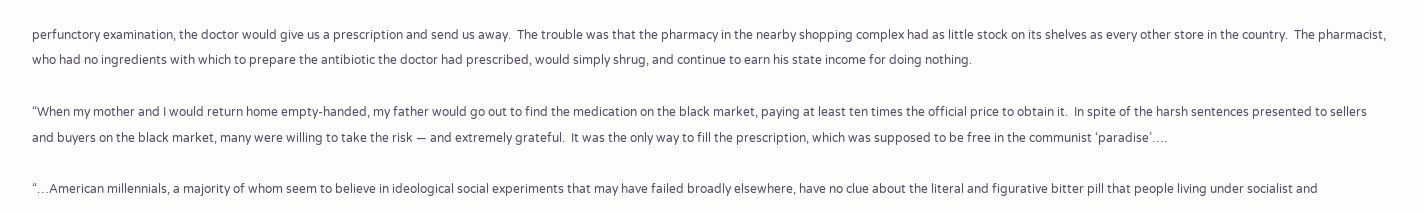perfunctory examination, the doctor would give us a prescription and send us away.  The trouble was that the pharmacy in the nearby shopping complex had as little stock on its shelves as every other store in the country.  The pharmacist, who had no ingredients with which to prepare the antibiotic the doctor had prescribed, would simply shrug, and continue to earn his state income for doing nothing.

“When my mother and I would return home empty-handed, my father would go out to find the medication on the black market, paying at least ten times the official price to obtain it.  In spite of the harsh sentences presented to sellers and buyers on the black market, many were willing to take the risk — and extremely grateful.  It was the only way to fill the prescription, which was supposed to be free in the communist ‘paradise’….

“…American millennials, a majority of whom seem to believe in ideological social experiments that may have failed broadly elsewhere, have no clue about the literal and figurative bitter pill that people living under socialist and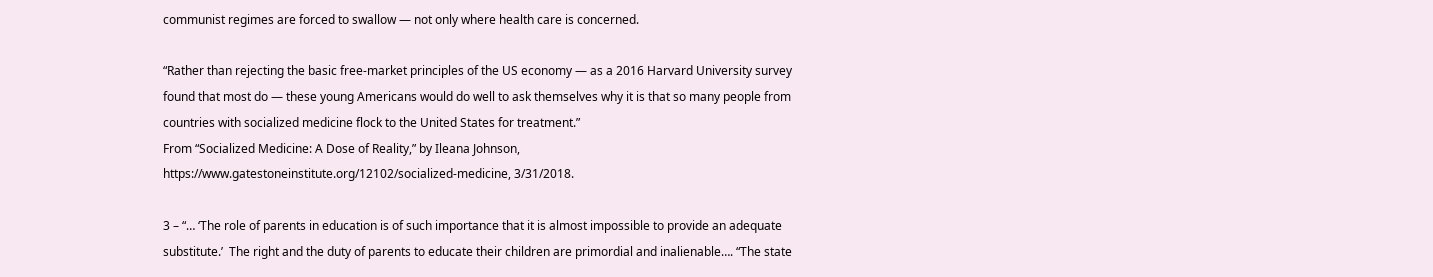communist regimes are forced to swallow — not only where health care is concerned.

“Rather than rejecting the basic free-market principles of the US economy — as a 2016 Harvard University survey found that most do — these young Americans would do well to ask themselves why it is that so many people from countries with socialized medicine flock to the United States for treatment.”
From “Socialized Medicine: A Dose of Reality,” by Ileana Johnson, https://www.gatestoneinstitute.org/12102/socialized-medicine, 3/31/2018.

3 – “… ‘The role of parents in education is of such importance that it is almost impossible to provide an adequate substitute.’  The right and the duty of parents to educate their children are primordial and inalienable…. “The state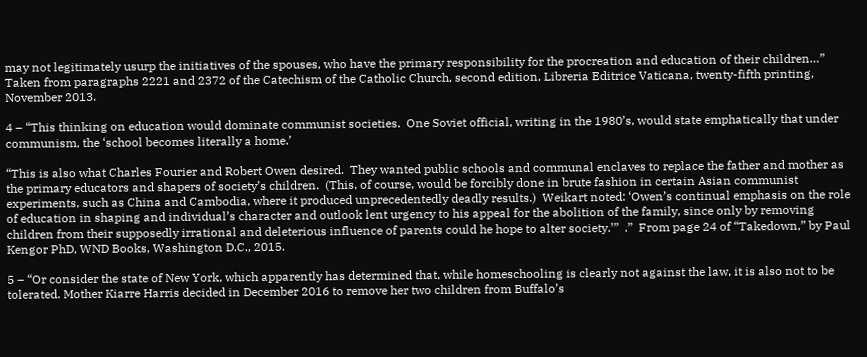may not legitimately usurp the initiatives of the spouses, who have the primary responsibility for the procreation and education of their children…”  Taken from paragraphs 2221 and 2372 of the Catechism of the Catholic Church, second edition, Libreria Editrice Vaticana, twenty-fifth printing, November 2013.

4 – “This thinking on education would dominate communist societies.  One Soviet official, writing in the 1980’s, would state emphatically that under communism, the ‘school becomes literally a home.’

“This is also what Charles Fourier and Robert Owen desired.  They wanted public schools and communal enclaves to replace the father and mother as the primary educators and shapers of society’s children.  (This, of course, would be forcibly done in brute fashion in certain Asian communist experiments, such as China and Cambodia, where it produced unprecedentedly deadly results.)  Weikart noted: ‘Owen’s continual emphasis on the role of education in shaping and individual’s character and outlook lent urgency to his appeal for the abolition of the family, since only by removing children from their supposedly irrational and deleterious influence of parents could he hope to alter society.’”  .”  From page 24 of “Takedown,” by Paul Kengor PhD, WND Books, Washington D.C., 2015.

5 – “Or consider the state of New York, which apparently has determined that, while homeschooling is clearly not against the law, it is also not to be tolerated. Mother Kiarre Harris decided in December 2016 to remove her two children from Buffalo’s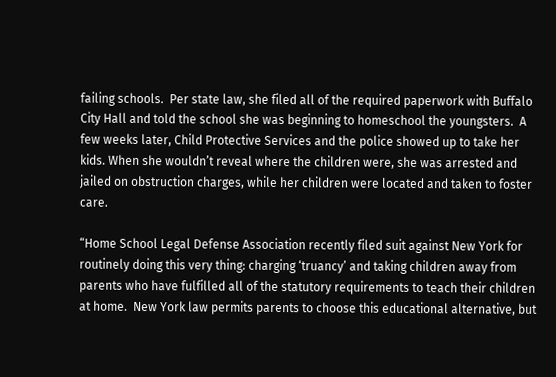failing schools.  Per state law, she filed all of the required paperwork with Buffalo City Hall and told the school she was beginning to homeschool the youngsters.  A few weeks later, Child Protective Services and the police showed up to take her kids. When she wouldn’t reveal where the children were, she was arrested and jailed on obstruction charges, while her children were located and taken to foster care.

“Home School Legal Defense Association recently filed suit against New York for routinely doing this very thing: charging ‘truancy’ and taking children away from parents who have fulfilled all of the statutory requirements to teach their children at home.  New York law permits parents to choose this educational alternative, but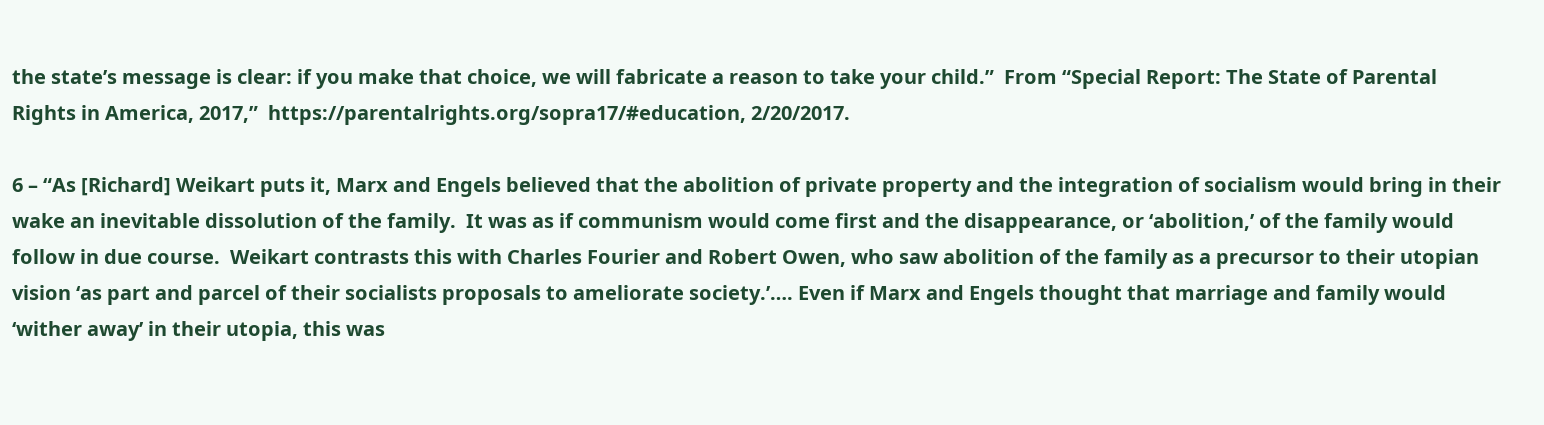the state’s message is clear: if you make that choice, we will fabricate a reason to take your child.”  From “Special Report: The State of Parental Rights in America, 2017,”  https://parentalrights.org/sopra17/#education, 2/20/2017.

6 – “As [Richard] Weikart puts it, Marx and Engels believed that the abolition of private property and the integration of socialism would bring in their wake an inevitable dissolution of the family.  It was as if communism would come first and the disappearance, or ‘abolition,’ of the family would follow in due course.  Weikart contrasts this with Charles Fourier and Robert Owen, who saw abolition of the family as a precursor to their utopian vision ‘as part and parcel of their socialists proposals to ameliorate society.’…. Even if Marx and Engels thought that marriage and family would ‘wither away’ in their utopia, this was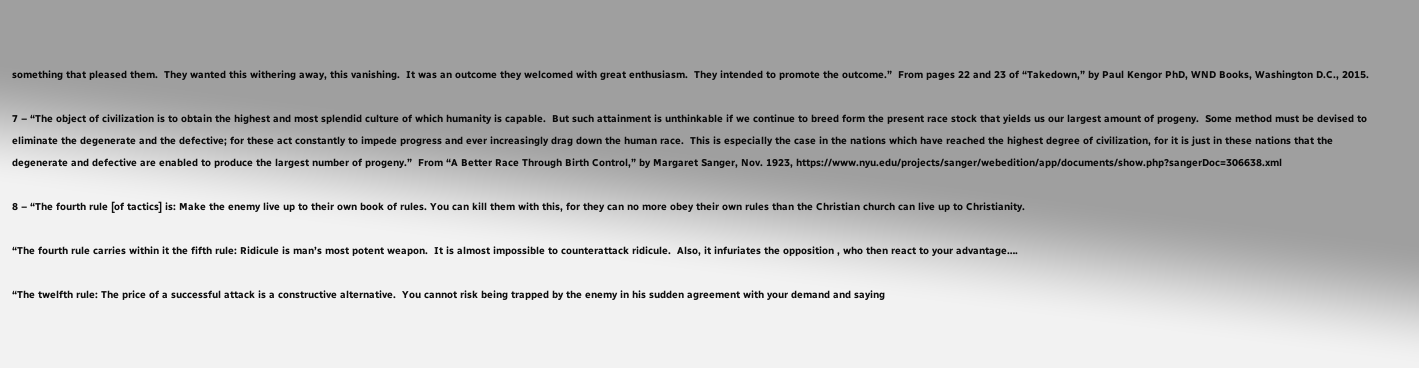something that pleased them.  They wanted this withering away, this vanishing.  It was an outcome they welcomed with great enthusiasm.  They intended to promote the outcome.”  From pages 22 and 23 of “Takedown,” by Paul Kengor PhD, WND Books, Washington D.C., 2015.

7 – “The object of civilization is to obtain the highest and most splendid culture of which humanity is capable.  But such attainment is unthinkable if we continue to breed form the present race stock that yields us our largest amount of progeny.  Some method must be devised to eliminate the degenerate and the defective; for these act constantly to impede progress and ever increasingly drag down the human race.  This is especially the case in the nations which have reached the highest degree of civilization, for it is just in these nations that the degenerate and defective are enabled to produce the largest number of progeny.”  From “A Better Race Through Birth Control,” by Margaret Sanger, Nov. 1923, https://www.nyu.edu/projects/sanger/webedition/app/documents/show.php?sangerDoc=306638.xml

8 – “The fourth rule [of tactics] is: Make the enemy live up to their own book of rules. You can kill them with this, for they can no more obey their own rules than the Christian church can live up to Christianity.

“The fourth rule carries within it the fifth rule: Ridicule is man’s most potent weapon.  It is almost impossible to counterattack ridicule.  Also, it infuriates the opposition , who then react to your advantage….

“The twelfth rule: The price of a successful attack is a constructive alternative.  You cannot risk being trapped by the enemy in his sudden agreement with your demand and saying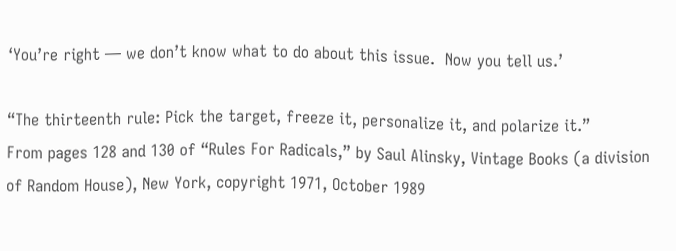‘You’re right — we don’t know what to do about this issue.  Now you tell us.’

“The thirteenth rule: Pick the target, freeze it, personalize it, and polarize it.”
From pages 128 and 130 of “Rules For Radicals,” by Saul Alinsky, Vintage Books (a division of Random House), New York, copyright 1971, October 1989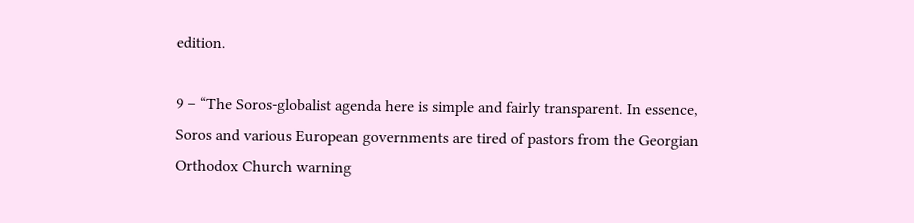edition.

9 – “The Soros-globalist agenda here is simple and fairly transparent. In essence, Soros and various European governments are tired of pastors from the Georgian Orthodox Church warning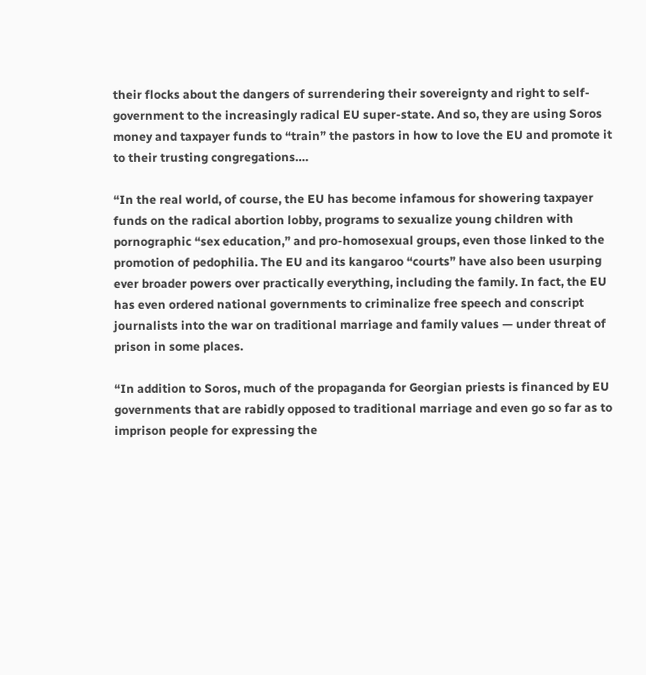their flocks about the dangers of surrendering their sovereignty and right to self-government to the increasingly radical EU super-state. And so, they are using Soros money and taxpayer funds to “train” the pastors in how to love the EU and promote it to their trusting congregations….

“In the real world, of course, the EU has become infamous for showering taxpayer funds on the radical abortion lobby, programs to sexualize young children with pornographic “sex education,” and pro-homosexual groups, even those linked to the promotion of pedophilia. The EU and its kangaroo “courts” have also been usurping ever broader powers over practically everything, including the family. In fact, the EU has even ordered national governments to criminalize free speech and conscript journalists into the war on traditional marriage and family values — under threat of prison in some places.

“In addition to Soros, much of the propaganda for Georgian priests is financed by EU governments that are rabidly opposed to traditional marriage and even go so far as to imprison people for expressing the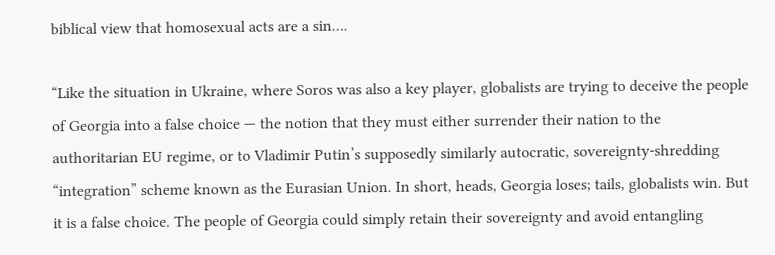biblical view that homosexual acts are a sin….

“Like the situation in Ukraine, where Soros was also a key player, globalists are trying to deceive the people of Georgia into a false choice — the notion that they must either surrender their nation to the authoritarian EU regime, or to Vladimir Putin’s supposedly similarly autocratic, sovereignty-shredding “integration” scheme known as the Eurasian Union. In short, heads, Georgia loses; tails, globalists win. But it is a false choice. The people of Georgia could simply retain their sovereignty and avoid entangling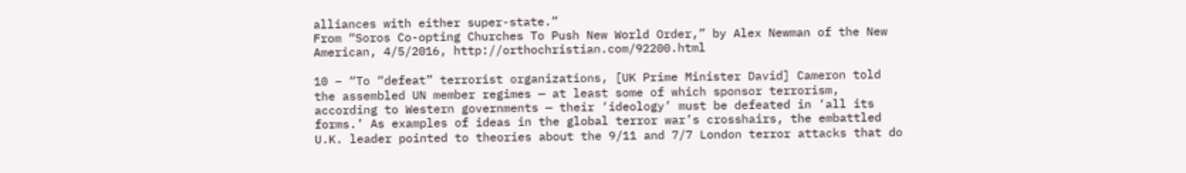alliances with either super-state.”
From “Soros Co-opting Churches To Push New World Order,” by Alex Newman of the New American, 4/5/2016, http://orthochristian.com/92200.html

10 – “To “defeat” terrorist organizations, [UK Prime Minister David] Cameron told the assembled UN member regimes — at least some of which sponsor terrorism, according to Western governments — their ‘ideology’ must be defeated in ‘all its forms.’ As examples of ideas in the global terror war’s crosshairs, the embattled U.K. leader pointed to theories about the 9/11 and 7/7 London terror attacks that do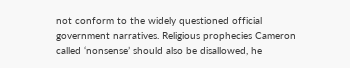not conform to the widely questioned official government narratives. Religious prophecies Cameron called ‘nonsense’ should also be disallowed, he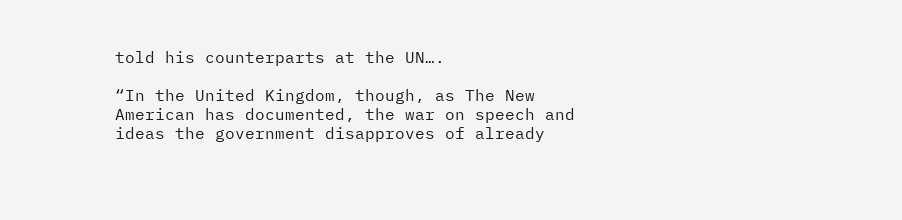told his counterparts at the UN….

“In the United Kingdom, though, as The New American has documented, the war on speech and ideas the government disapproves of already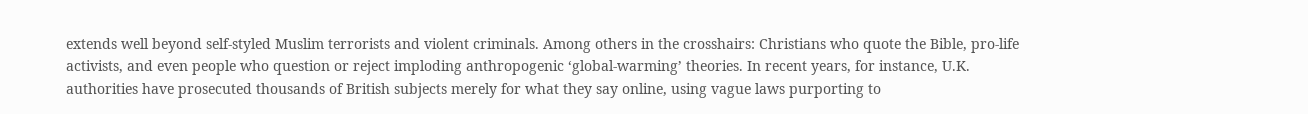extends well beyond self-styled Muslim terrorists and violent criminals. Among others in the crosshairs: Christians who quote the Bible, pro-life activists, and even people who question or reject imploding anthropogenic ‘global-warming’ theories. In recent years, for instance, U.K. authorities have prosecuted thousands of British subjects merely for what they say online, using vague laws purporting to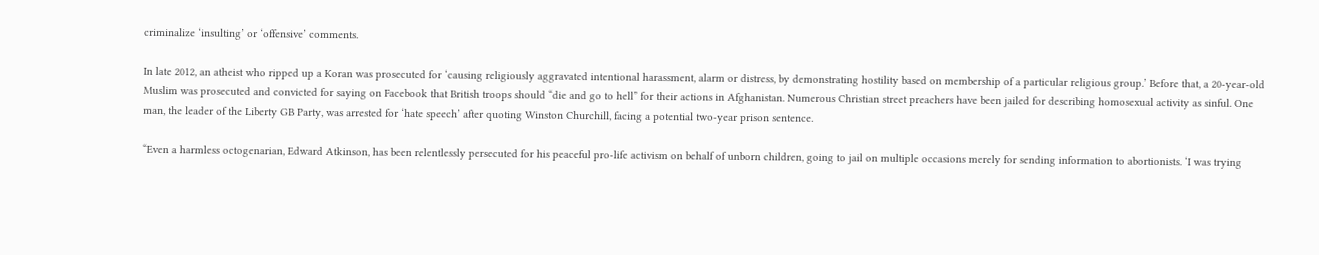criminalize ‘insulting’ or ‘offensive’ comments.

In late 2012, an atheist who ripped up a Koran was prosecuted for ‘causing religiously aggravated intentional harassment, alarm or distress, by demonstrating hostility based on membership of a particular religious group.’ Before that, a 20-year-old Muslim was prosecuted and convicted for saying on Facebook that British troops should “die and go to hell” for their actions in Afghanistan. Numerous Christian street preachers have been jailed for describing homosexual activity as sinful. One man, the leader of the Liberty GB Party, was arrested for ‘hate speech’ after quoting Winston Churchill, facing a potential two-year prison sentence.

“Even a harmless octogenarian, Edward Atkinson, has been relentlessly persecuted for his peaceful pro-life activism on behalf of unborn children, going to jail on multiple occasions merely for sending information to abortionists. ‘I was trying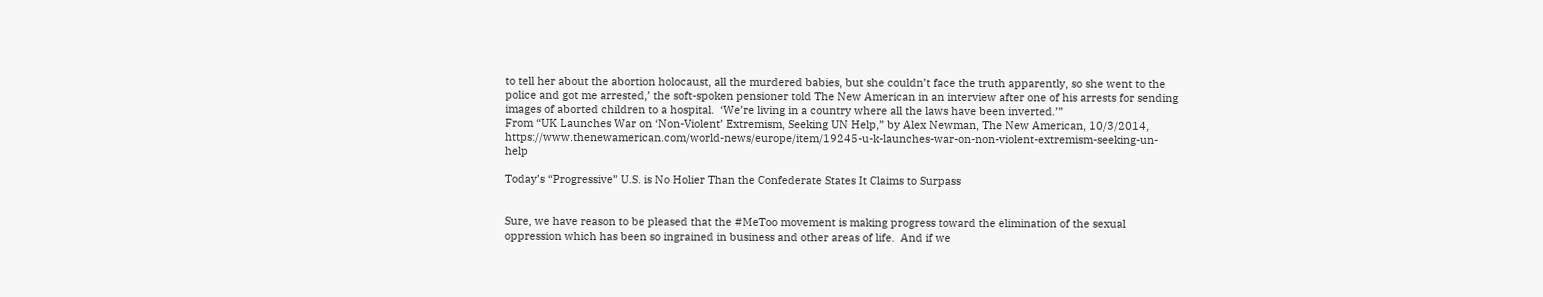to tell her about the abortion holocaust, all the murdered babies, but she couldn’t face the truth apparently, so she went to the police and got me arrested,’ the soft-spoken pensioner told The New American in an interview after one of his arrests for sending images of aborted children to a hospital.  ‘We’re living in a country where all the laws have been inverted.’”
From “UK Launches War on ‘Non-Violent’ Extremism, Seeking UN Help,” by Alex Newman, The New American, 10/3/2014,  https://www.thenewamerican.com/world-news/europe/item/19245-u-k-launches-war-on-non-violent-extremism-seeking-un-help

Today’s “Progressive” U.S. is No Holier Than the Confederate States It Claims to Surpass


Sure, we have reason to be pleased that the #MeToo movement is making progress toward the elimination of the sexual oppression which has been so ingrained in business and other areas of life.  And if we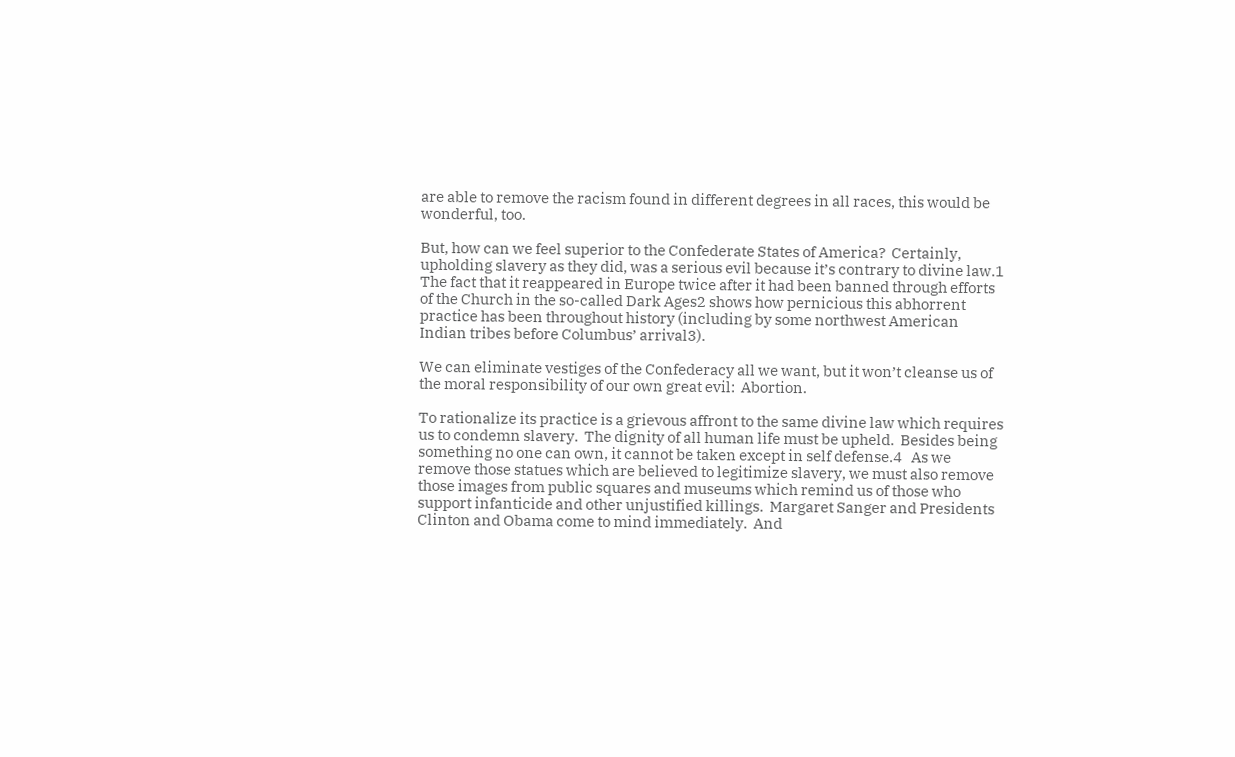are able to remove the racism found in different degrees in all races, this would be wonderful, too.

But, how can we feel superior to the Confederate States of America?  Certainly, upholding slavery as they did, was a serious evil because it’s contrary to divine law.1 The fact that it reappeared in Europe twice after it had been banned through efforts of the Church in the so-called Dark Ages2 shows how pernicious this abhorrent practice has been throughout history (including by some northwest American Indian tribes before Columbus’ arrival3).

We can eliminate vestiges of the Confederacy all we want, but it won’t cleanse us of the moral responsibility of our own great evil:  Abortion.

To rationalize its practice is a grievous affront to the same divine law which requires us to condemn slavery.  The dignity of all human life must be upheld.  Besides being something no one can own, it cannot be taken except in self defense.4   As we remove those statues which are believed to legitimize slavery, we must also remove those images from public squares and museums which remind us of those who support infanticide and other unjustified killings.  Margaret Sanger and Presidents Clinton and Obama come to mind immediately.  And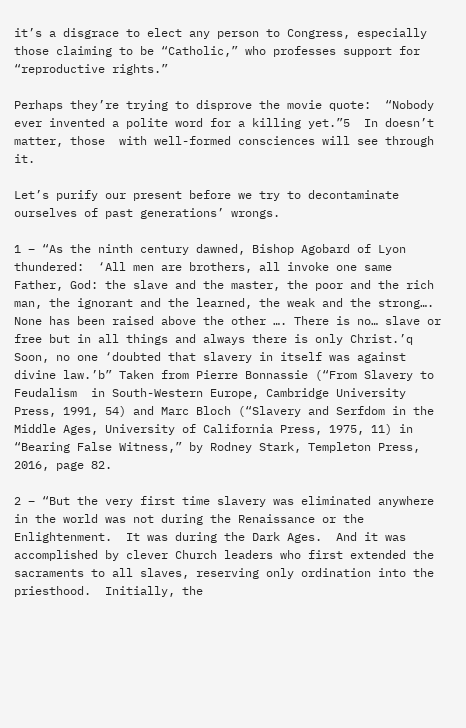it’s a disgrace to elect any person to Congress, especially those claiming to be “Catholic,” who professes support for “reproductive rights.”

Perhaps they’re trying to disprove the movie quote:  “Nobody ever invented a polite word for a killing yet.”5  In doesn’t matter, those  with well-formed consciences will see through it.

Let’s purify our present before we try to decontaminate ourselves of past generations’ wrongs.

1 – “As the ninth century dawned, Bishop Agobard of Lyon thundered:  ‘All men are brothers, all invoke one same Father, God: the slave and the master, the poor and the rich man, the ignorant and the learned, the weak and the strong…. None has been raised above the other …. There is no… slave or free but in all things and always there is only Christ.’q  Soon, no one ‘doubted that slavery in itself was against divine law.’b” Taken from Pierre Bonnassie (“From Slavery to Feudalism  in South-Western Europe, Cambridge University Press, 1991, 54) and Marc Bloch (“Slavery and Serfdom in the Middle Ages, University of California Press, 1975, 11) in “Bearing False Witness,” by Rodney Stark, Templeton Press, 2016, page 82.

2 – “But the very first time slavery was eliminated anywhere in the world was not during the Renaissance or the Enlightenment.  It was during the Dark Ages.  And it was accomplished by clever Church leaders who first extended the sacraments to all slaves, reserving only ordination into the priesthood.  Initially, the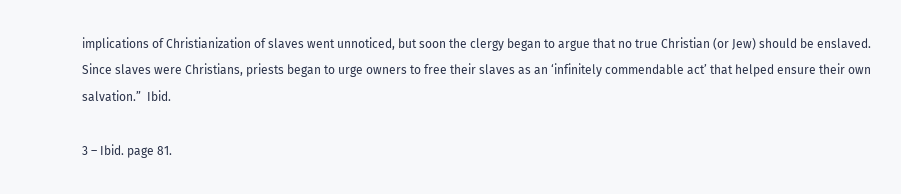implications of Christianization of slaves went unnoticed, but soon the clergy began to argue that no true Christian (or Jew) should be enslaved.  Since slaves were Christians, priests began to urge owners to free their slaves as an ‘infinitely commendable act’ that helped ensure their own salvation.”  Ibid.

3 – Ibid. page 81.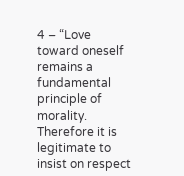4 – “Love toward oneself remains a fundamental principle of morality.  Therefore it is legitimate to insist on respect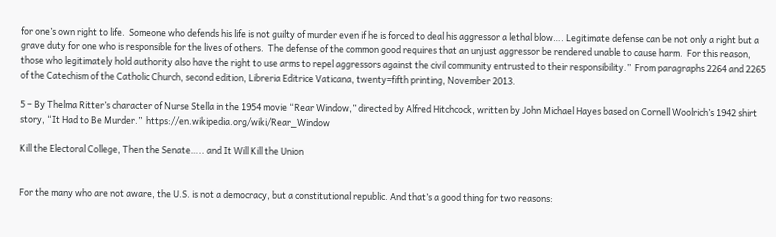for one’s own right to life.  Someone who defends his life is not guilty of murder even if he is forced to deal his aggressor a lethal blow…. Legitimate defense can be not only a right but a grave duty for one who is responsible for the lives of others.  The defense of the common good requires that an unjust aggressor be rendered unable to cause harm.  For this reason, those who legitimately hold authority also have the right to use arms to repel aggressors against the civil community entrusted to their responsibility.”  From paragraphs 2264 and 2265 of the Catechism of the Catholic Church, second edition, Libreria Editrice Vaticana, twenty=fifth printing, November 2013.

5 – By Thelma Ritter’s character of Nurse Stella in the 1954 movie “Rear Window,” directed by Alfred Hitchcock, written by John Michael Hayes based on Cornell Woolrich’s 1942 shirt story, “It Had to Be Murder.”  https://en.wikipedia.org/wiki/Rear_Window

Kill the Electoral College, Then the Senate….. and It Will Kill the Union


For the many who are not aware, the U.S. is not a democracy, but a constitutional republic. And that’s a good thing for two reasons: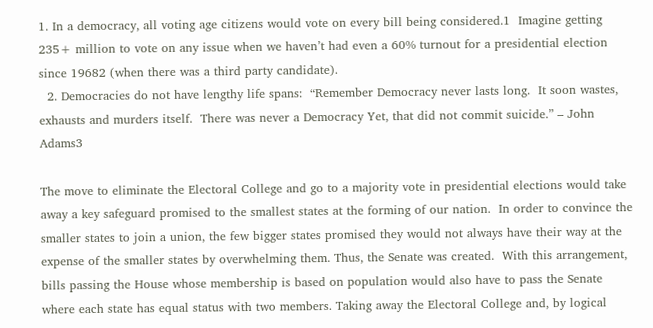1. In a democracy, all voting age citizens would vote on every bill being considered.1  Imagine getting 235+ million to vote on any issue when we haven’t had even a 60% turnout for a presidential election since 19682 (when there was a third party candidate).
  2. Democracies do not have lengthy life spans:  “Remember Democracy never lasts long.  It soon wastes, exhausts and murders itself.  There was never a Democracy Yet, that did not commit suicide.” – John Adams3

The move to eliminate the Electoral College and go to a majority vote in presidential elections would take away a key safeguard promised to the smallest states at the forming of our nation.  In order to convince the smaller states to join a union, the few bigger states promised they would not always have their way at the expense of the smaller states by overwhelming them. Thus, the Senate was created.  With this arrangement, bills passing the House whose membership is based on population would also have to pass the Senate where each state has equal status with two members. Taking away the Electoral College and, by logical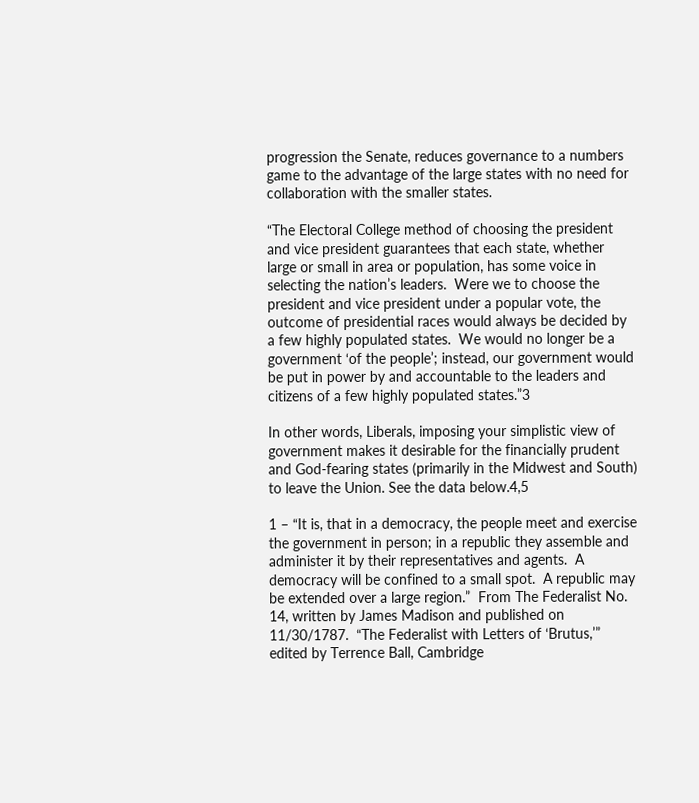progression the Senate, reduces governance to a numbers game to the advantage of the large states with no need for collaboration with the smaller states.

“The Electoral College method of choosing the president and vice president guarantees that each state, whether large or small in area or population, has some voice in selecting the nation’s leaders.  Were we to choose the president and vice president under a popular vote, the outcome of presidential races would always be decided by a few highly populated states.  We would no longer be a government ‘of the people’; instead, our government would be put in power by and accountable to the leaders and citizens of a few highly populated states.”3

In other words, Liberals, imposing your simplistic view of government makes it desirable for the financially prudent and God-fearing states (primarily in the Midwest and South) to leave the Union. See the data below.4,5

1 – “It is, that in a democracy, the people meet and exercise the government in person; in a republic they assemble and administer it by their representatives and agents.  A democracy will be confined to a small spot.  A republic may be extended over a large region.”  From The Federalist No. 14, written by James Madison and published on 11/30/1787.  “The Federalist with Letters of ‘Brutus,’” edited by Terrence Ball, Cambridge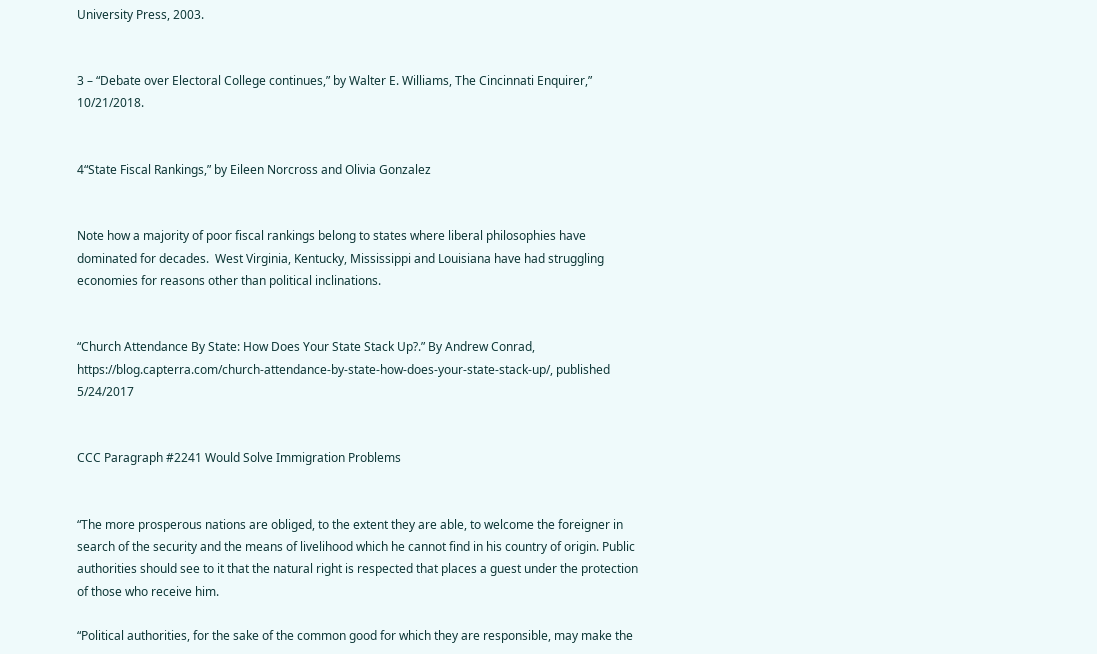University Press, 2003.


3 – “Debate over Electoral College continues,” by Walter E. Williams, The Cincinnati Enquirer,” 10/21/2018.


4“State Fiscal Rankings,” by Eileen Norcross and Olivia Gonzalez


Note how a majority of poor fiscal rankings belong to states where liberal philosophies have dominated for decades.  West Virginia, Kentucky, Mississippi and Louisiana have had struggling economies for reasons other than political inclinations.


“Church Attendance By State: How Does Your State Stack Up?.” By Andrew Conrad, https://blog.capterra.com/church-attendance-by-state-how-does-your-state-stack-up/, published 5/24/2017


CCC Paragraph #2241 Would Solve Immigration Problems


“The more prosperous nations are obliged, to the extent they are able, to welcome the foreigner in search of the security and the means of livelihood which he cannot find in his country of origin. Public authorities should see to it that the natural right is respected that places a guest under the protection of those who receive him.

“Political authorities, for the sake of the common good for which they are responsible, may make the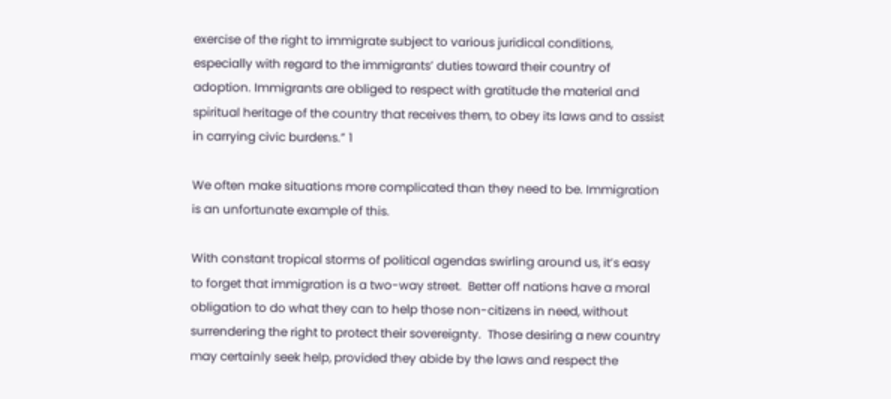exercise of the right to immigrate subject to various juridical conditions, especially with regard to the immigrants’ duties toward their country of adoption. Immigrants are obliged to respect with gratitude the material and spiritual heritage of the country that receives them, to obey its laws and to assist in carrying civic burdens.” 1

We often make situations more complicated than they need to be. Immigration is an unfortunate example of this.

With constant tropical storms of political agendas swirling around us, it’s easy to forget that immigration is a two-way street.  Better off nations have a moral obligation to do what they can to help those non-citizens in need, without surrendering the right to protect their sovereignty.  Those desiring a new country may certainly seek help, provided they abide by the laws and respect the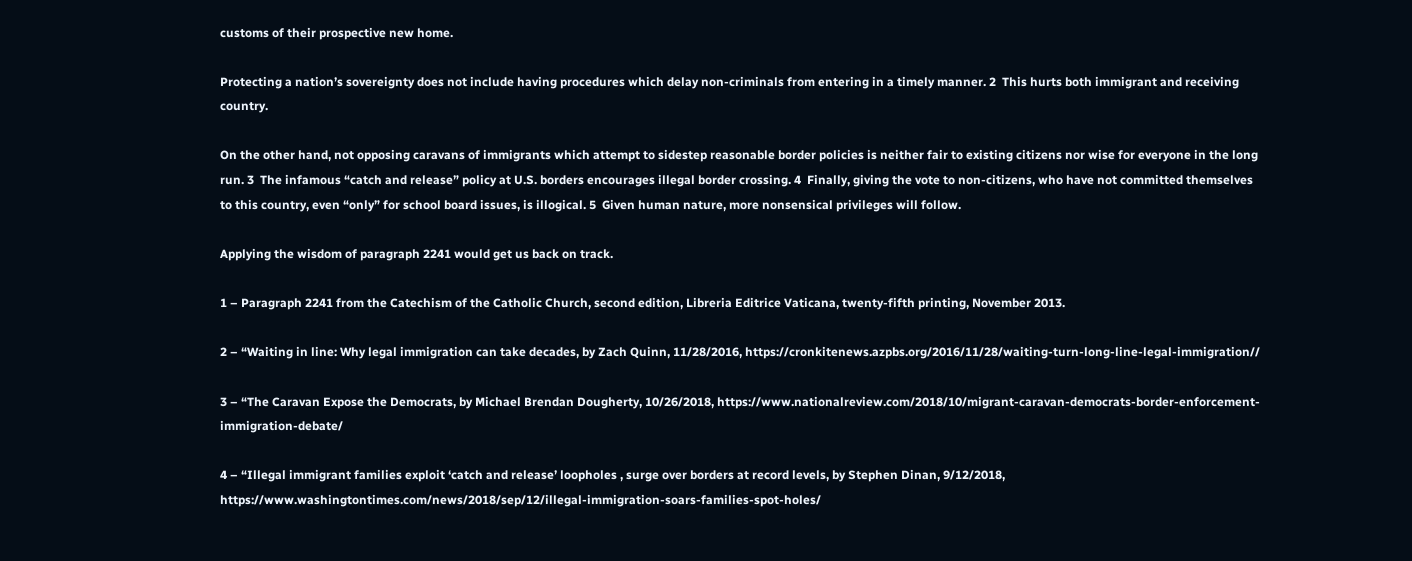customs of their prospective new home.

Protecting a nation’s sovereignty does not include having procedures which delay non-criminals from entering in a timely manner. 2  This hurts both immigrant and receiving country.

On the other hand, not opposing caravans of immigrants which attempt to sidestep reasonable border policies is neither fair to existing citizens nor wise for everyone in the long run. 3  The infamous “catch and release” policy at U.S. borders encourages illegal border crossing. 4  Finally, giving the vote to non-citizens, who have not committed themselves to this country, even “only” for school board issues, is illogical. 5  Given human nature, more nonsensical privileges will follow.

Applying the wisdom of paragraph 2241 would get us back on track.

1 – Paragraph 2241 from the Catechism of the Catholic Church, second edition, Libreria Editrice Vaticana, twenty-fifth printing, November 2013.

2 – “Waiting in line: Why legal immigration can take decades, by Zach Quinn, 11/28/2016, https://cronkitenews.azpbs.org/2016/11/28/waiting-turn-long-line-legal-immigration//

3 – “The Caravan Expose the Democrats, by Michael Brendan Dougherty, 10/26/2018, https://www.nationalreview.com/2018/10/migrant-caravan-democrats-border-enforcement-immigration-debate/

4 – “Illegal immigrant families exploit ‘catch and release’ loopholes , surge over borders at record levels, by Stephen Dinan, 9/12/2018, https://www.washingtontimes.com/news/2018/sep/12/illegal-immigration-soars-families-spot-holes/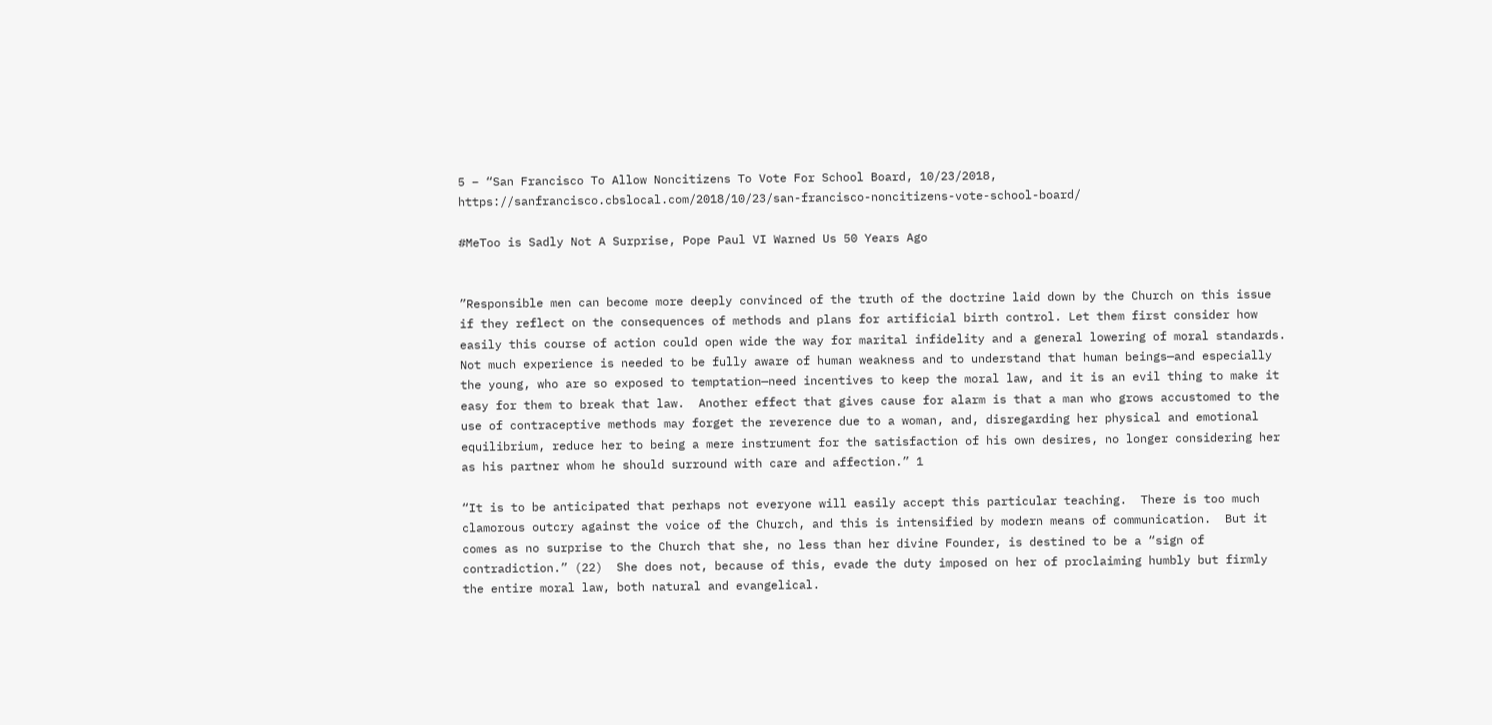5 – “San Francisco To Allow Noncitizens To Vote For School Board, 10/23/2018, https://sanfrancisco.cbslocal.com/2018/10/23/san-francisco-noncitizens-vote-school-board/

#MeToo is Sadly Not A Surprise, Pope Paul VI Warned Us 50 Years Ago


”Responsible men can become more deeply convinced of the truth of the doctrine laid down by the Church on this issue if they reflect on the consequences of methods and plans for artificial birth control. Let them first consider how easily this course of action could open wide the way for marital infidelity and a general lowering of moral standards.  Not much experience is needed to be fully aware of human weakness and to understand that human beings—and especially the young, who are so exposed to temptation—need incentives to keep the moral law, and it is an evil thing to make it easy for them to break that law.  Another effect that gives cause for alarm is that a man who grows accustomed to the use of contraceptive methods may forget the reverence due to a woman, and, disregarding her physical and emotional equilibrium, reduce her to being a mere instrument for the satisfaction of his own desires, no longer considering her as his partner whom he should surround with care and affection.” 1

“It is to be anticipated that perhaps not everyone will easily accept this particular teaching.  There is too much clamorous outcry against the voice of the Church, and this is intensified by modern means of communication.  But it comes as no surprise to the Church that she, no less than her divine Founder, is destined to be a “sign of contradiction.” (22)  She does not, because of this, evade the duty imposed on her of proclaiming humbly but firmly the entire moral law, both natural and evangelical.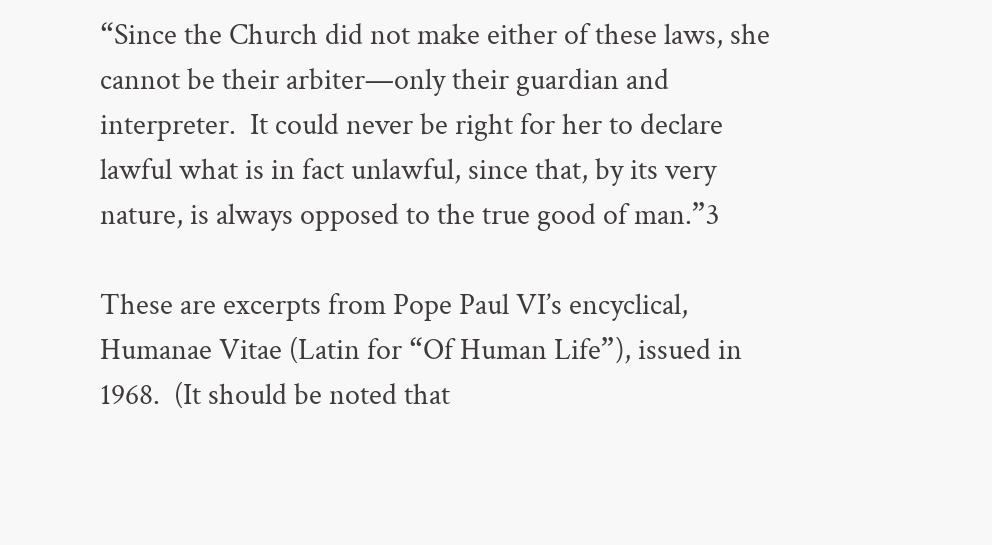“Since the Church did not make either of these laws, she cannot be their arbiter—only their guardian and interpreter.  It could never be right for her to declare lawful what is in fact unlawful, since that, by its very nature, is always opposed to the true good of man.”3

These are excerpts from Pope Paul VI’s encyclical, Humanae Vitae (Latin for “Of Human Life”), issued in 1968.  (It should be noted that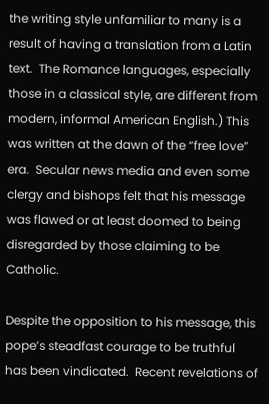the writing style unfamiliar to many is a result of having a translation from a Latin text.  The Romance languages, especially those in a classical style, are different from modern, informal American English.) This was written at the dawn of the “free love” era.  Secular news media and even some clergy and bishops felt that his message was flawed or at least doomed to being disregarded by those claiming to be Catholic.

Despite the opposition to his message, this pope’s steadfast courage to be truthful has been vindicated.  Recent revelations of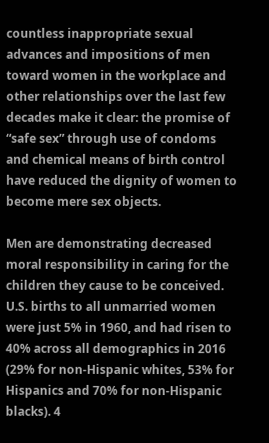countless inappropriate sexual advances and impositions of men toward women in the workplace and other relationships over the last few decades make it clear: the promise of “safe sex” through use of condoms and chemical means of birth control have reduced the dignity of women to become mere sex objects.

Men are demonstrating decreased moral responsibility in caring for the children they cause to be conceived.  U.S. births to all unmarried women were just 5% in 1960, and had risen to 40% across all demographics in 2016 (29% for non-Hispanic whites, 53% for Hispanics and 70% for non-Hispanic blacks). 4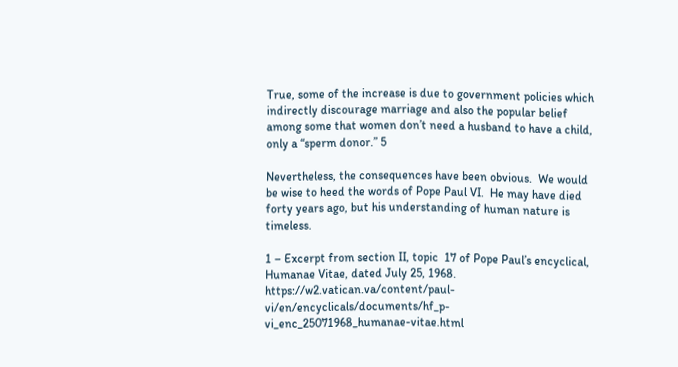True, some of the increase is due to government policies which indirectly discourage marriage and also the popular belief among some that women don’t need a husband to have a child, only a “sperm donor.” 5

Nevertheless, the consequences have been obvious.  We would be wise to heed the words of Pope Paul VI.  He may have died forty years ago, but his understanding of human nature is timeless.

1 – Excerpt from section II, topic  17 of Pope Paul’s encyclical, Humanae Vitae, dated July 25, 1968. https://w2.vatican.va/content/paul-vi/en/encyclicals/documents/hf_p-vi_enc_25071968_humanae-vitae.html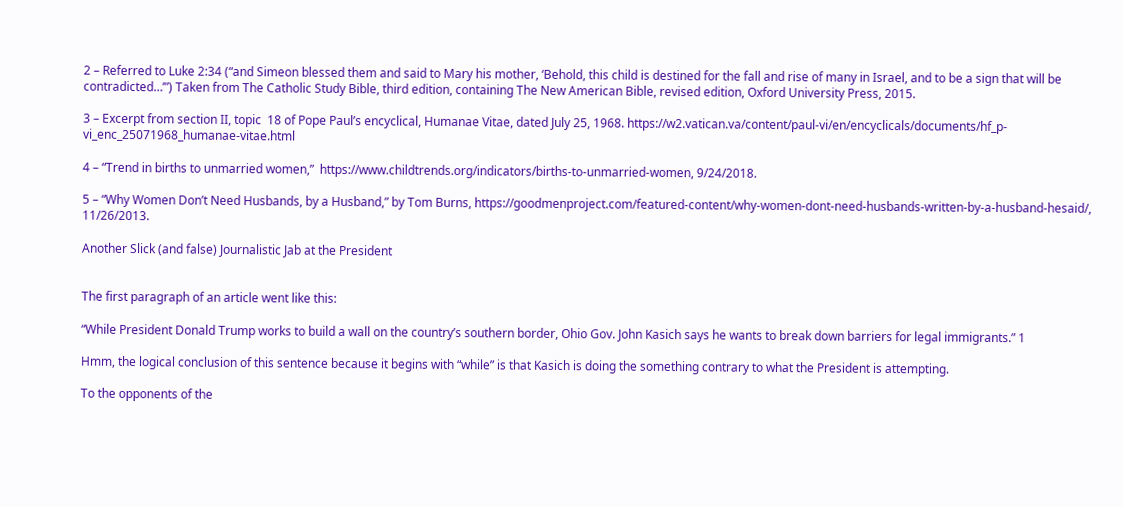2 – Referred to Luke 2:34 (“and Simeon blessed them and said to Mary his mother, ‘Behold, this child is destined for the fall and rise of many in Israel, and to be a sign that will be contradicted…’”) Taken from The Catholic Study Bible, third edition, containing The New American Bible, revised edition, Oxford University Press, 2015.

3 – Excerpt from section II, topic  18 of Pope Paul’s encyclical, Humanae Vitae, dated July 25, 1968. https://w2.vatican.va/content/paul-vi/en/encyclicals/documents/hf_p-vi_enc_25071968_humanae-vitae.html

4 – “Trend in births to unmarried women,”  https://www.childtrends.org/indicators/births-to-unmarried-women, 9/24/2018.

5 – “Why Women Don’t Need Husbands, by a Husband,” by Tom Burns, https://goodmenproject.com/featured-content/why-women-dont-need-husbands-written-by-a-husband-hesaid/, 11/26/2013.

Another Slick (and false) Journalistic Jab at the President


The first paragraph of an article went like this:

“While President Donald Trump works to build a wall on the country’s southern border, Ohio Gov. John Kasich says he wants to break down barriers for legal immigrants.” 1

Hmm, the logical conclusion of this sentence because it begins with “while” is that Kasich is doing the something contrary to what the President is attempting.

To the opponents of the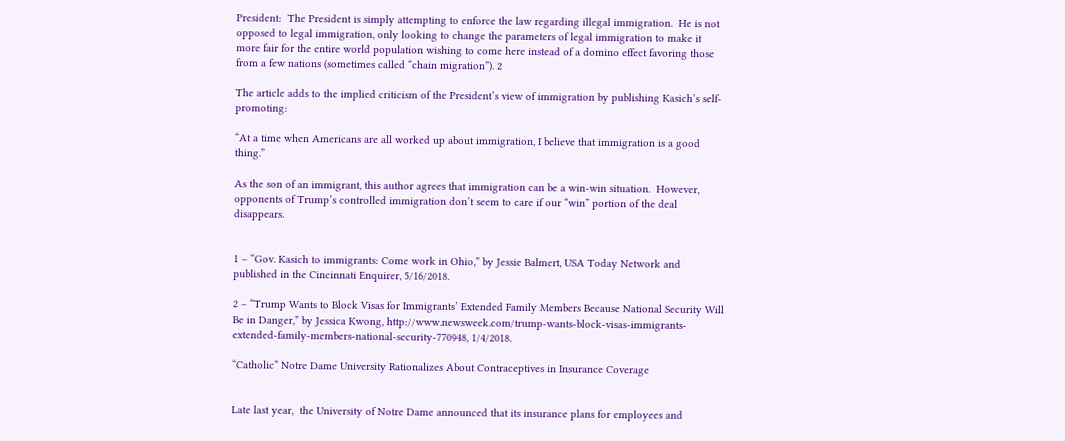President:  The President is simply attempting to enforce the law regarding illegal immigration.  He is not opposed to legal immigration, only looking to change the parameters of legal immigration to make it more fair for the entire world population wishing to come here instead of a domino effect favoring those from a few nations (sometimes called “chain migration”). 2

The article adds to the implied criticism of the President’s view of immigration by publishing Kasich’s self-promoting:

“At a time when Americans are all worked up about immigration, I believe that immigration is a good thing.”

As the son of an immigrant, this author agrees that immigration can be a win-win situation.  However, opponents of Trump’s controlled immigration don’t seem to care if our “win” portion of the deal disappears.


1 – “Gov. Kasich to immigrants: Come work in Ohio,” by Jessie Balmert, USA Today Network and published in the Cincinnati Enquirer, 5/16/2018.

2 – “Trump Wants to Block Visas for Immigrants’ Extended Family Members Because National Security Will Be in Danger,” by Jessica Kwong, http://www.newsweek.com/trump-wants-block-visas-immigrants-extended-family-members-national-security-770948, 1/4/2018.

“Catholic” Notre Dame University Rationalizes About Contraceptives in Insurance Coverage


Late last year,  the University of Notre Dame announced that its insurance plans for employees and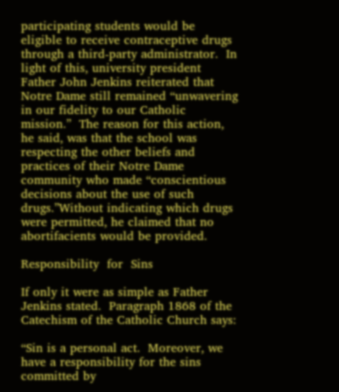participating students would be eligible to receive contraceptive drugs through a third-party administrator.  In light of this, university president  Father John Jenkins reiterated that Notre Dame still remained “unwavering in our fidelity to our Catholic mission.”  The reason for this action, he said, was that the school was respecting the other beliefs and practices of their Notre Dame community who made “conscientious decisions about the use of such drugs.”Without indicating which drugs were permitted, he claimed that no abortifacients would be provided.

Responsibility  for  Sins

If only it were as simple as Father Jenkins stated.  Paragraph 1868 of the Catechism of the Catholic Church says:

“Sin is a personal act.  Moreover, we have a responsibility for the sins committed by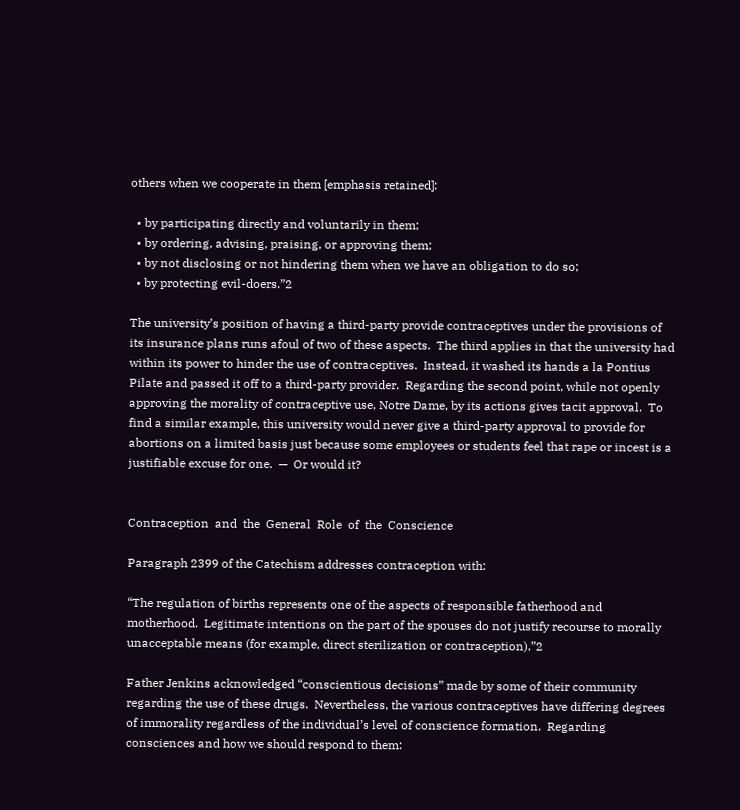others when we cooperate in them [emphasis retained]:

  • by participating directly and voluntarily in them;
  • by ordering, advising, praising, or approving them;
  • by not disclosing or not hindering them when we have an obligation to do so;
  • by protecting evil-doers.”2

The university’s position of having a third-party provide contraceptives under the provisions of its insurance plans runs afoul of two of these aspects.  The third applies in that the university had within its power to hinder the use of contraceptives.  Instead, it washed its hands a la Pontius Pilate and passed it off to a third-party provider.  Regarding the second point, while not openly approving the morality of contraceptive use, Notre Dame, by its actions gives tacit approval.  To find a similar example, this university would never give a third-party approval to provide for abortions on a limited basis just because some employees or students feel that rape or incest is a justifiable excuse for one.  —  Or would it?


Contraception  and  the  General  Role  of  the  Conscience

Paragraph 2399 of the Catechism addresses contraception with:

“The regulation of births represents one of the aspects of responsible fatherhood and motherhood.  Legitimate intentions on the part of the spouses do not justify recourse to morally unacceptable means (for example, direct sterilization or contraception).”2

Father Jenkins acknowledged “conscientious decisions” made by some of their community regarding the use of these drugs.  Nevertheless, the various contraceptives have differing degrees of immorality regardless of the individual’s level of conscience formation.  Regarding consciences and how we should respond to them: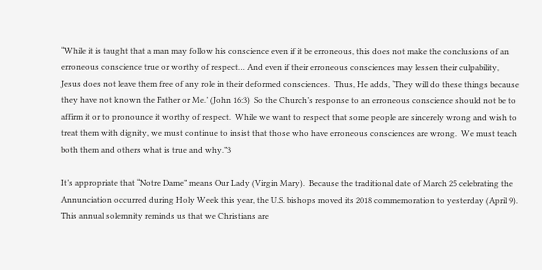“While it is taught that a man may follow his conscience even if it be erroneous, this does not make the conclusions of an erroneous conscience true or worthy of respect… And even if their erroneous consciences may lessen their culpability, Jesus does not leave them free of any role in their deformed consciences.  Thus, He adds, ‘They will do these things because they have not known the Father or Me.’ (John 16:3)  So the Church’s response to an erroneous conscience should not be to affirm it or to pronounce it worthy of respect.  While we want to respect that some people are sincerely wrong and wish to treat them with dignity, we must continue to insist that those who have erroneous consciences are wrong.  We must teach both them and others what is true and why.”3

It’s appropriate that “Notre Dame” means Our Lady (Virgin Mary).  Because the traditional date of March 25 celebrating the Annunciation occurred during Holy Week this year, the U.S. bishops moved its 2018 commemoration to yesterday (April 9).  This annual solemnity reminds us that we Christians are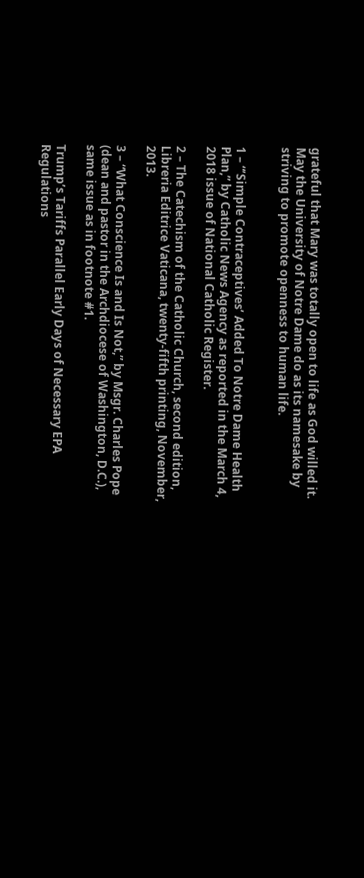grateful that Mary was totally open to life as God willed it.  May the University of Notre Dame do as its namesake by striving to promote openness to human life.


1 – “’Simple Contraceptives’ Added To Notre Dame Health Plan,” by Catholic News Agency as reported in the March 4, 2018 issue of National Catholic Register.

2 – The Catechism of the Catholic Church, second edition, Libreria Editrice Vaticana, twenty-fifth printing, November, 2013.

3 – “What Conscience Is and Is Not,” by Msgr. Charles Pope (dean and pastor in the Archdiocese of Washington, D.C.), same issue as in footnote #1.

Trump’s Tariffs Parallel Early Days of Necessary EPA Regulations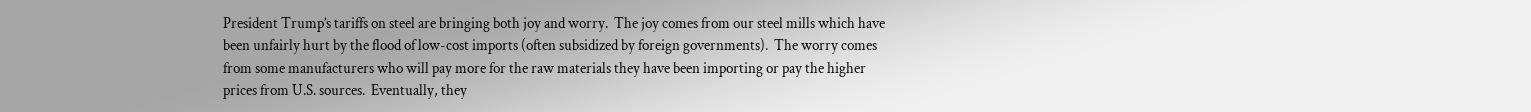President Trump’s tariffs on steel are bringing both joy and worry.  The joy comes from our steel mills which have been unfairly hurt by the flood of low-cost imports (often subsidized by foreign governments).  The worry comes from some manufacturers who will pay more for the raw materials they have been importing or pay the higher prices from U.S. sources.  Eventually, they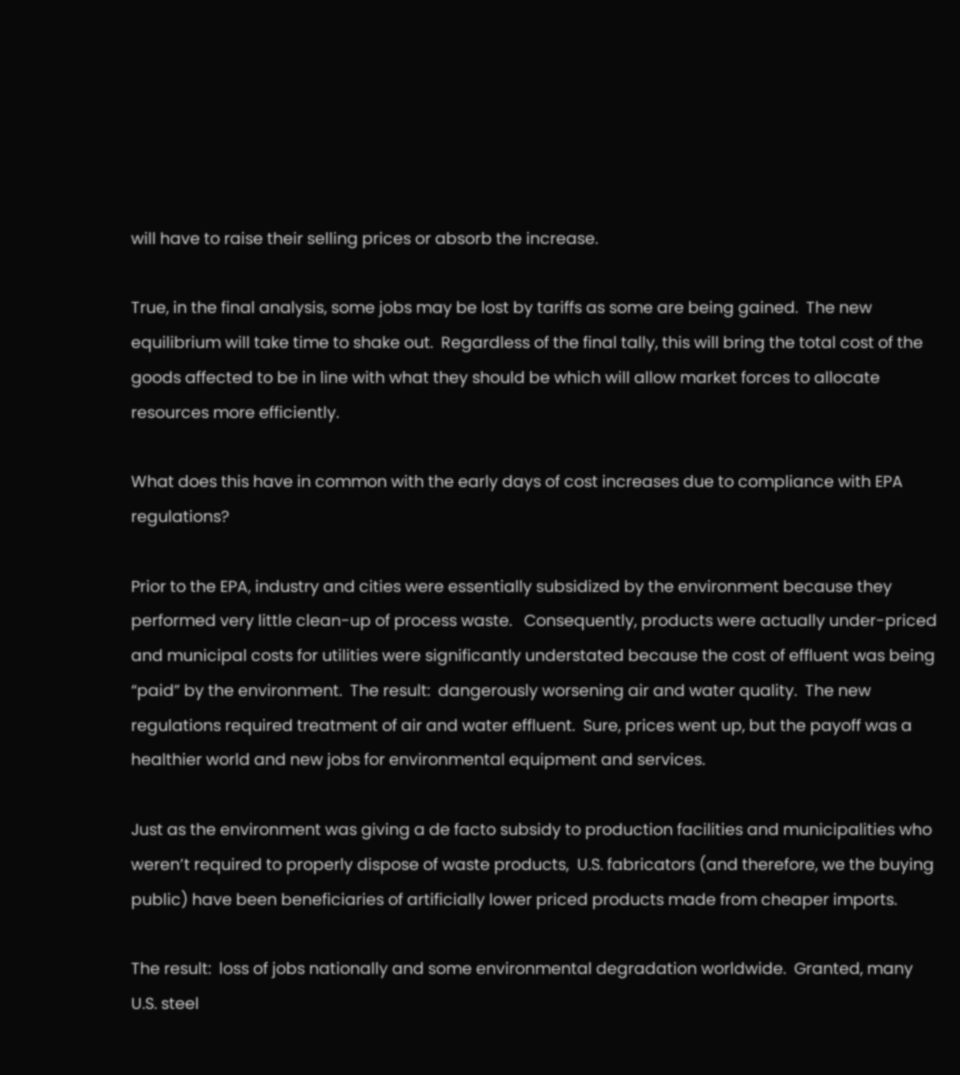will have to raise their selling prices or absorb the increase.

True, in the final analysis, some jobs may be lost by tariffs as some are being gained.  The new equilibrium will take time to shake out.  Regardless of the final tally, this will bring the total cost of the goods affected to be in line with what they should be which will allow market forces to allocate resources more efficiently.

What does this have in common with the early days of cost increases due to compliance with EPA regulations?

Prior to the EPA, industry and cities were essentially subsidized by the environment because they performed very little clean-up of process waste.   Consequently, products were actually under-priced and municipal costs for utilities were significantly understated because the cost of effluent was being “paid” by the environment.  The result:  dangerously worsening air and water quality.  The new regulations required treatment of air and water effluent.  Sure, prices went up, but the payoff was a healthier world and new jobs for environmental equipment and services.

Just as the environment was giving a de facto subsidy to production facilities and municipalities who weren’t required to properly dispose of waste products,  U.S. fabricators (and therefore, we the buying public) have been beneficiaries of artificially lower priced products made from cheaper imports.

The result:  loss of jobs nationally and some environmental degradation worldwide.  Granted, many U.S. steel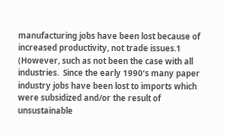manufacturing jobs have been lost because of increased productivity, not trade issues.1   (However, such as not been the case with all industries.  Since the early 1990’s many paper industry jobs have been lost to imports which were subsidized and/or the result of unsustainable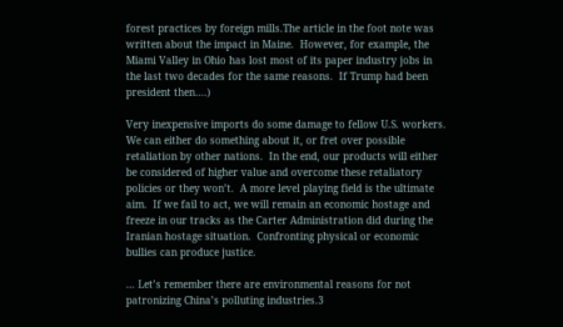forest practices by foreign mills.The article in the foot note was written about the impact in Maine.  However, for example, the Miami Valley in Ohio has lost most of its paper industry jobs in the last two decades for the same reasons.  If Trump had been president then….)

Very inexpensive imports do some damage to fellow U.S. workers.  We can either do something about it, or fret over possible retaliation by other nations.  In the end, our products will either be considered of higher value and overcome these retaliatory policies or they won’t.  A more level playing field is the ultimate aim.  If we fail to act, we will remain an economic hostage and freeze in our tracks as the Carter Administration did during the Iranian hostage situation.  Confronting physical or economic bullies can produce justice.

… Let’s remember there are environmental reasons for not patronizing China’s polluting industries.3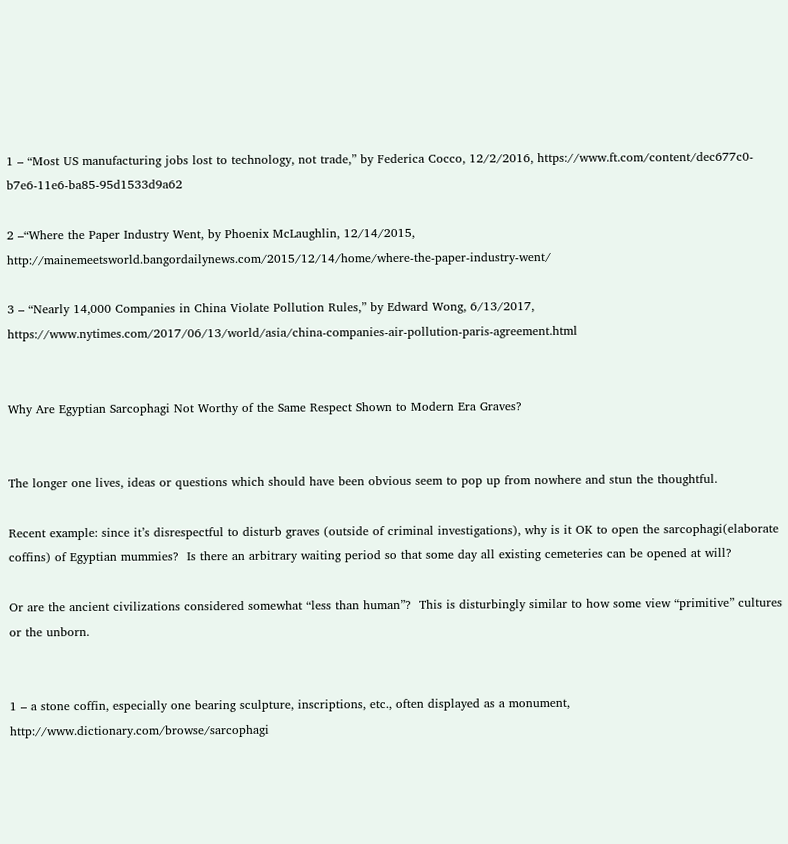1 – “Most US manufacturing jobs lost to technology, not trade,” by Federica Cocco, 12/2/2016, https://www.ft.com/content/dec677c0-b7e6-11e6-ba85-95d1533d9a62

2 –“Where the Paper Industry Went, by Phoenix McLaughlin, 12/14/2015, http://mainemeetsworld.bangordailynews.com/2015/12/14/home/where-the-paper-industry-went/

3 – “Nearly 14,000 Companies in China Violate Pollution Rules,” by Edward Wong, 6/13/2017, https://www.nytimes.com/2017/06/13/world/asia/china-companies-air-pollution-paris-agreement.html


Why Are Egyptian Sarcophagi Not Worthy of the Same Respect Shown to Modern Era Graves?


The longer one lives, ideas or questions which should have been obvious seem to pop up from nowhere and stun the thoughtful.

Recent example: since it’s disrespectful to disturb graves (outside of criminal investigations), why is it OK to open the sarcophagi(elaborate coffins) of Egyptian mummies?  Is there an arbitrary waiting period so that some day all existing cemeteries can be opened at will?

Or are the ancient civilizations considered somewhat “less than human”?  This is disturbingly similar to how some view “primitive” cultures or the unborn.


1 – a stone coffin, especially one bearing sculpture, inscriptions, etc., often displayed as a monument, http://www.dictionary.com/browse/sarcophagi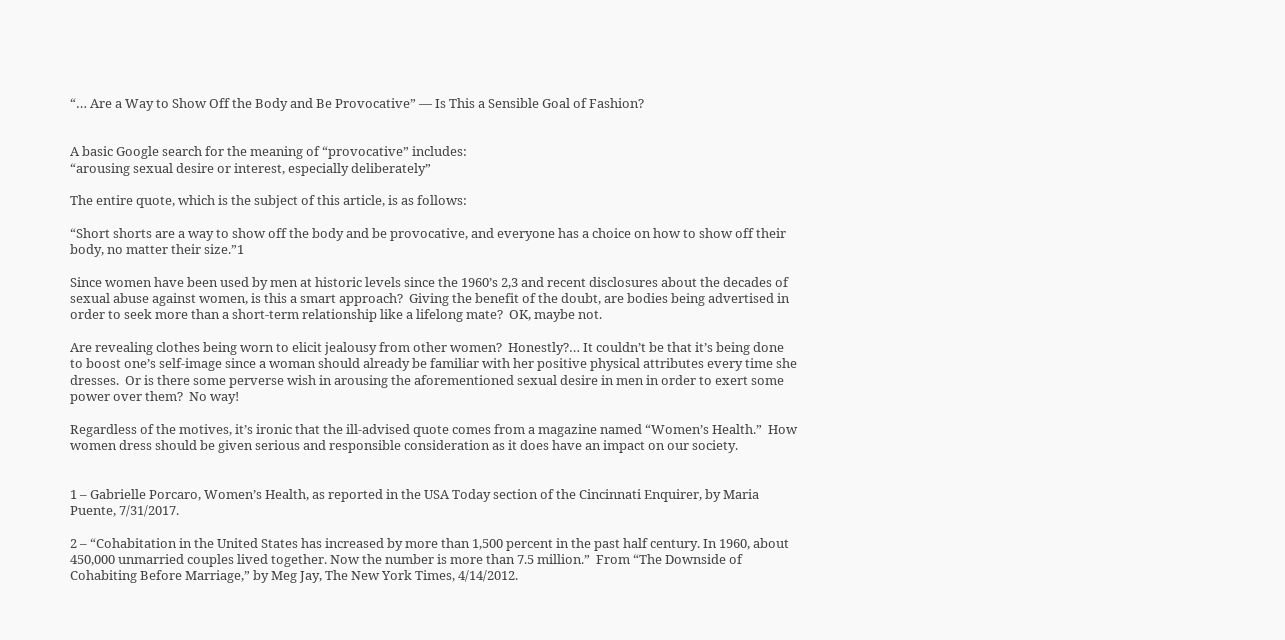“… Are a Way to Show Off the Body and Be Provocative” — Is This a Sensible Goal of Fashion?


A basic Google search for the meaning of “provocative” includes:
“arousing sexual desire or interest, especially deliberately”

The entire quote, which is the subject of this article, is as follows:

“Short shorts are a way to show off the body and be provocative, and everyone has a choice on how to show off their body, no matter their size.”1

Since women have been used by men at historic levels since the 1960’s 2,3 and recent disclosures about the decades of sexual abuse against women, is this a smart approach?  Giving the benefit of the doubt, are bodies being advertised in order to seek more than a short-term relationship like a lifelong mate?  OK, maybe not.

Are revealing clothes being worn to elicit jealousy from other women?  Honestly?… It couldn’t be that it’s being done to boost one’s self-image since a woman should already be familiar with her positive physical attributes every time she dresses.  Or is there some perverse wish in arousing the aforementioned sexual desire in men in order to exert some power over them?  No way!

Regardless of the motives, it’s ironic that the ill-advised quote comes from a magazine named “Women’s Health.”  How women dress should be given serious and responsible consideration as it does have an impact on our society.


1 – Gabrielle Porcaro, Women’s Health, as reported in the USA Today section of the Cincinnati Enquirer, by Maria Puente, 7/31/2017.

2 – “Cohabitation in the United States has increased by more than 1,500 percent in the past half century. In 1960, about 450,000 unmarried couples lived together. Now the number is more than 7.5 million.”  From “The Downside of Cohabiting Before Marriage,” by Meg Jay, The New York Times, 4/14/2012.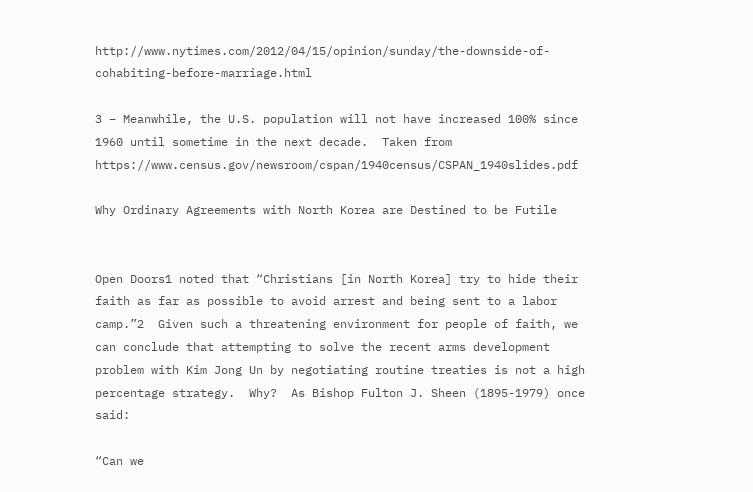http://www.nytimes.com/2012/04/15/opinion/sunday/the-downside-of-cohabiting-before-marriage.html

3 – Meanwhile, the U.S. population will not have increased 100% since 1960 until sometime in the next decade.  Taken from https://www.census.gov/newsroom/cspan/1940census/CSPAN_1940slides.pdf

Why Ordinary Agreements with North Korea are Destined to be Futile


Open Doors1 noted that “Christians [in North Korea] try to hide their faith as far as possible to avoid arrest and being sent to a labor camp.”2  Given such a threatening environment for people of faith, we can conclude that attempting to solve the recent arms development problem with Kim Jong Un by negotiating routine treaties is not a high percentage strategy.  Why?  As Bishop Fulton J. Sheen (1895-1979) once said:

“Can we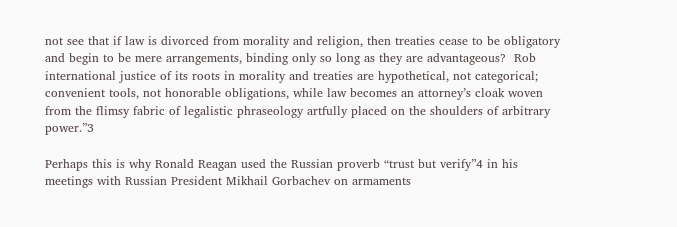not see that if law is divorced from morality and religion, then treaties cease to be obligatory and begin to be mere arrangements, binding only so long as they are advantageous?  Rob international justice of its roots in morality and treaties are hypothetical, not categorical; convenient tools, not honorable obligations, while law becomes an attorney’s cloak woven from the flimsy fabric of legalistic phraseology artfully placed on the shoulders of arbitrary power.”3

Perhaps this is why Ronald Reagan used the Russian proverb “trust but verify”4 in his meetings with Russian President Mikhail Gorbachev on armaments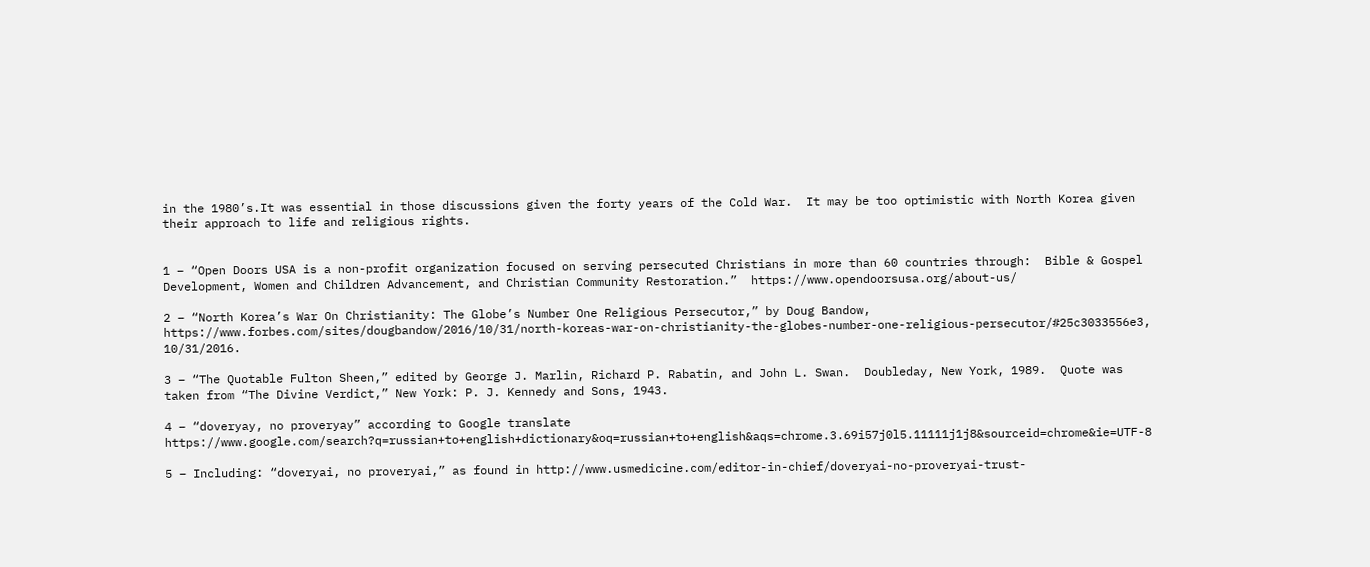in the 1980’s.It was essential in those discussions given the forty years of the Cold War.  It may be too optimistic with North Korea given their approach to life and religious rights.


1 – “Open Doors USA is a non-profit organization focused on serving persecuted Christians in more than 60 countries through:  Bible & Gospel Development, Women and Children Advancement, and Christian Community Restoration.”  https://www.opendoorsusa.org/about-us/

2 – “North Korea’s War On Christianity: The Globe’s Number One Religious Persecutor,” by Doug Bandow, https://www.forbes.com/sites/dougbandow/2016/10/31/north-koreas-war-on-christianity-the-globes-number-one-religious-persecutor/#25c3033556e3, 10/31/2016.

3 – “The Quotable Fulton Sheen,” edited by George J. Marlin, Richard P. Rabatin, and John L. Swan.  Doubleday, New York, 1989.  Quote was taken from “The Divine Verdict,” New York: P. J. Kennedy and Sons, 1943.

4 – “doveryay, no proveryay” according to Google translate https://www.google.com/search?q=russian+to+english+dictionary&oq=russian+to+english&aqs=chrome.3.69i57j0l5.11111j1j8&sourceid=chrome&ie=UTF-8

5 – Including: “doveryai, no proveryai,” as found in http://www.usmedicine.com/editor-in-chief/doveryai-no-proveryai-trust-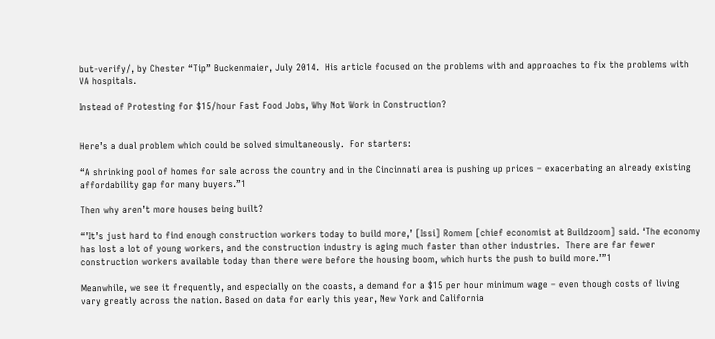but-verify/, by Chester “Tip” Buckenmaier, July 2014.  His article focused on the problems with and approaches to fix the problems with VA hospitals.

Instead of Protesting for $15/hour Fast Food Jobs, Why Not Work in Construction?


Here’s a dual problem which could be solved simultaneously.  For starters:

“A shrinking pool of homes for sale across the country and in the Cincinnati area is pushing up prices – exacerbating an already existing affordability gap for many buyers.”1

Then why aren’t more houses being built?

“’It’s just hard to find enough construction workers today to build more,’ [Issi] Romem [chief economist at Buildzoom] said. ‘The economy has lost a lot of young workers, and the construction industry is aging much faster than other industries.  There are far fewer construction workers available today than there were before the housing boom, which hurts the push to build more.’”1

Meanwhile, we see it frequently, and especially on the coasts, a demand for a $15 per hour minimum wage – even though costs of living vary greatly across the nation. Based on data for early this year, New York and California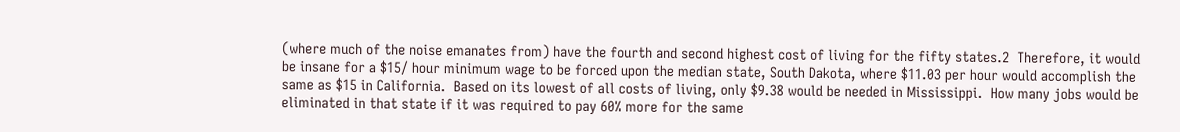(where much of the noise emanates from) have the fourth and second highest cost of living for the fifty states.2  Therefore, it would be insane for a $15/ hour minimum wage to be forced upon the median state, South Dakota, where $11.03 per hour would accomplish the same as $15 in California.  Based on its lowest of all costs of living, only $9.38 would be needed in Mississippi.  How many jobs would be eliminated in that state if it was required to pay 60% more for the same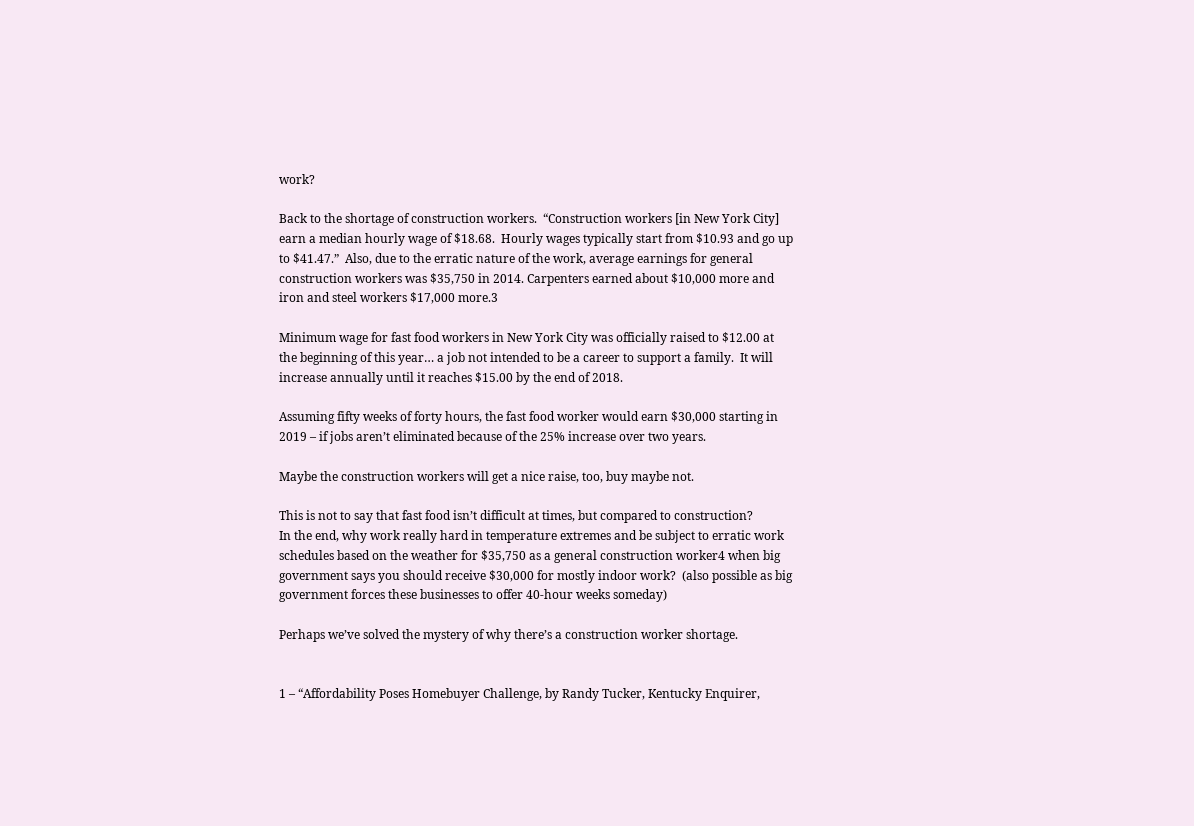work?

Back to the shortage of construction workers.  “Construction workers [in New York City] earn a median hourly wage of $18.68.  Hourly wages typically start from $10.93 and go up to $41.47.”  Also, due to the erratic nature of the work, average earnings for general construction workers was $35,750 in 2014. Carpenters earned about $10,000 more and iron and steel workers $17,000 more.3

Minimum wage for fast food workers in New York City was officially raised to $12.00 at the beginning of this year… a job not intended to be a career to support a family.  It will increase annually until it reaches $15.00 by the end of 2018.

Assuming fifty weeks of forty hours, the fast food worker would earn $30,000 starting in 2019 – if jobs aren’t eliminated because of the 25% increase over two years.

Maybe the construction workers will get a nice raise, too, buy maybe not.

This is not to say that fast food isn’t difficult at times, but compared to construction?
In the end, why work really hard in temperature extremes and be subject to erratic work schedules based on the weather for $35,750 as a general construction worker4 when big government says you should receive $30,000 for mostly indoor work?  (also possible as big government forces these businesses to offer 40-hour weeks someday)

Perhaps we’ve solved the mystery of why there’s a construction worker shortage.


1 – “Affordability Poses Homebuyer Challenge, by Randy Tucker, Kentucky Enquirer,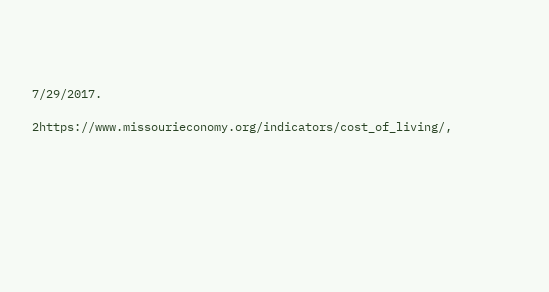7/29/2017.

2https://www.missourieconomy.org/indicators/cost_of_living/,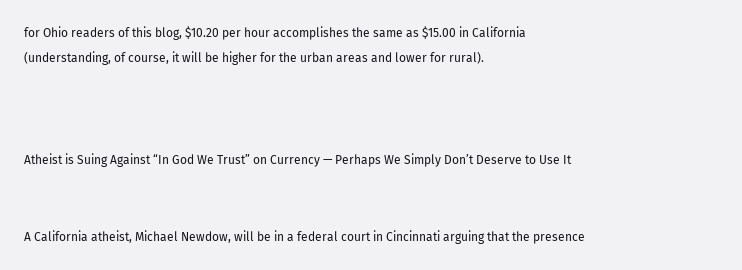for Ohio readers of this blog, $10.20 per hour accomplishes the same as $15.00 in California (understanding, of course, it will be higher for the urban areas and lower for rural).



Atheist is Suing Against “In God We Trust” on Currency — Perhaps We Simply Don’t Deserve to Use It


A California atheist, Michael Newdow, will be in a federal court in Cincinnati arguing that the presence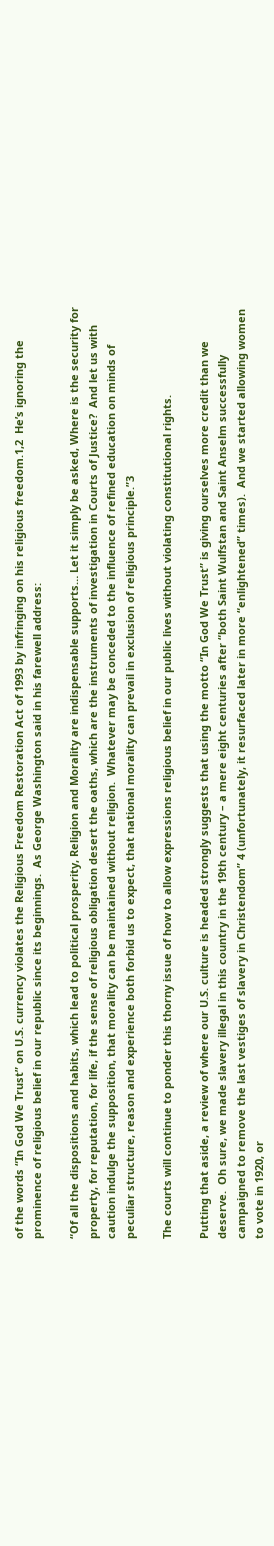of the words “In God We Trust” on U.S. currency violates the Religious Freedom Restoration Act of 1993 by infringing on his religious freedom.1,2  He’s ignoring the prominence of religious belief in our republic since its beginnings.  As George Washington said in his farewell address:

“Of all the dispositions and habits, which lead to political prosperity, Religion and Morality are indispensable supports… Let it simply be asked, Where is the security for property, for reputation, for life, if the sense of religious obligation desert the oaths, which are the instruments of investigation in Courts of Justice?  And let us with caution indulge the supposition, that morality can be maintained without religion.  Whatever may be conceded to the influence of refined education on minds of peculiar structure, reason and experience both forbid us to expect, that national morality can prevail in exclusion of religious principle.”3

The courts will continue to ponder this thorny issue of how to allow expressions religious belief in our public lives without violating constitutional rights.

Putting that aside, a review of where our U.S. culture is headed strongly suggests that using the motto “In God We Trust” is giving ourselves more credit than we deserve.  Oh sure, we made slavery illegal in this country in the 19th century – a mere eight centuries after “both Saint Wulfstan and Saint Anselm successfully campaigned to remove the last vestiges of slavery in Christendom” 4 (unfortunately, it resurfaced later in more “enlightened” times).  And we started allowing women to vote in 1920, or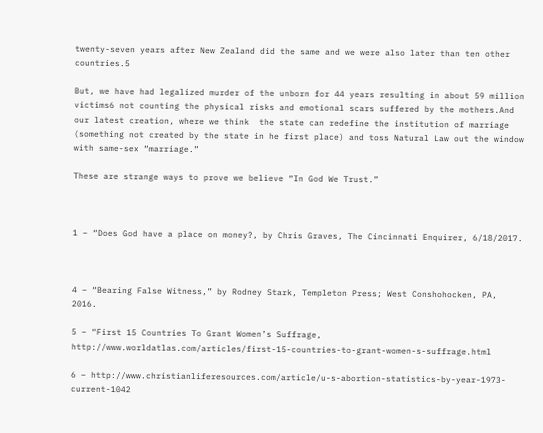twenty-seven years after New Zealand did the same and we were also later than ten other countries.5

But, we have had legalized murder of the unborn for 44 years resulting in about 59 million victims6 not counting the physical risks and emotional scars suffered by the mothers.And our latest creation, where we think  the state can redefine the institution of marriage (something not created by the state in he first place) and toss Natural Law out the window with same-sex “marriage.”

These are strange ways to prove we believe “In God We Trust.”



1 – “Does God have a place on money?, by Chris Graves, The Cincinnati Enquirer, 6/18/2017.



4 – “Bearing False Witness,” by Rodney Stark, Templeton Press; West Conshohocken, PA, 2016.

5 – “First 15 Countries To Grant Women’s Suffrage, http://www.worldatlas.com/articles/first-15-countries-to-grant-women-s-suffrage.html

6 – http://www.christianliferesources.com/article/u-s-abortion-statistics-by-year-1973-current-1042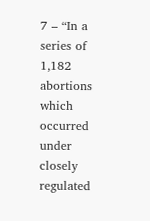7 – “In a series of 1,182 abortions which occurred under closely regulated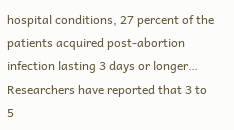hospital conditions, 27 percent of the patients acquired post-abortion infection lasting 3 days or longer… Researchers have reported that 3 to 5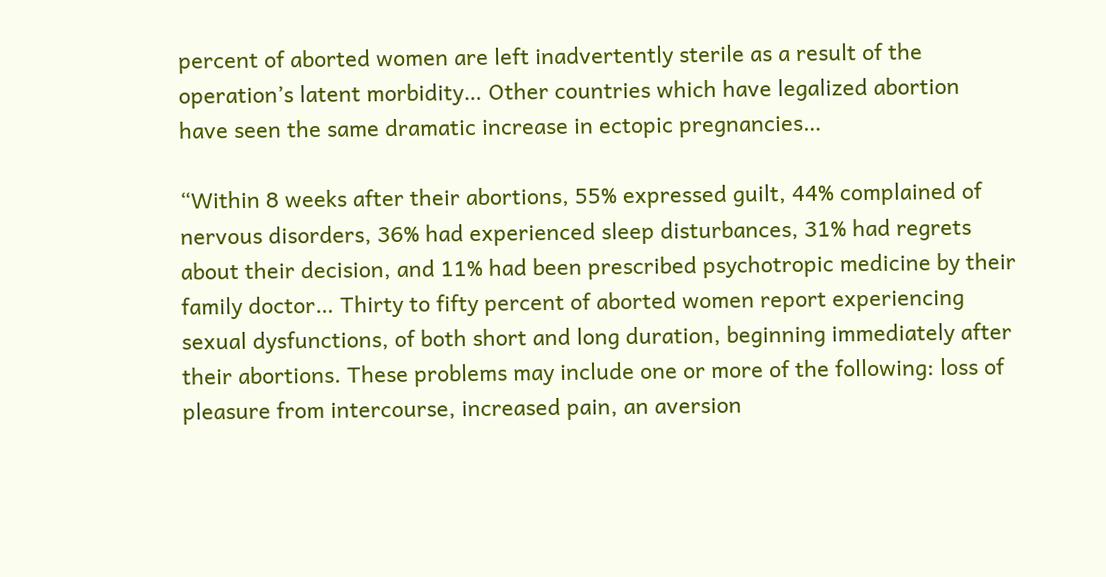percent of aborted women are left inadvertently sterile as a result of the operation’s latent morbidity… Other countries which have legalized abortion have seen the same dramatic increase in ectopic pregnancies…

“Within 8 weeks after their abortions, 55% expressed guilt, 44% complained of nervous disorders, 36% had experienced sleep disturbances, 31% had regrets about their decision, and 11% had been prescribed psychotropic medicine by their family doctor… Thirty to fifty percent of aborted women report experiencing sexual dysfunctions, of both short and long duration, beginning immediately after their abortions. These problems may include one or more of the following: loss of pleasure from intercourse, increased pain, an aversion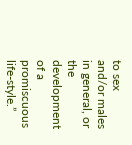to sex and/or males in general, or the development of a promiscuous life-style.”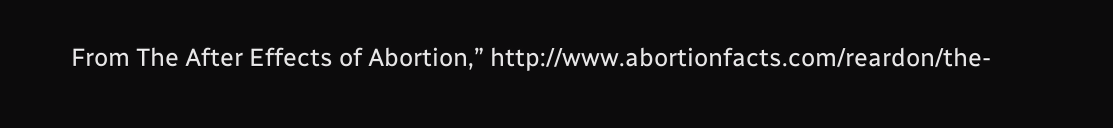From The After Effects of Abortion,” http://www.abortionfacts.com/reardon/the-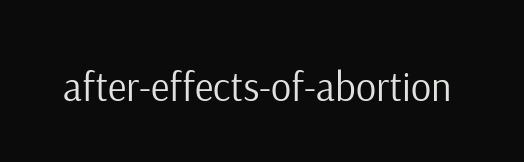after-effects-of-abortion